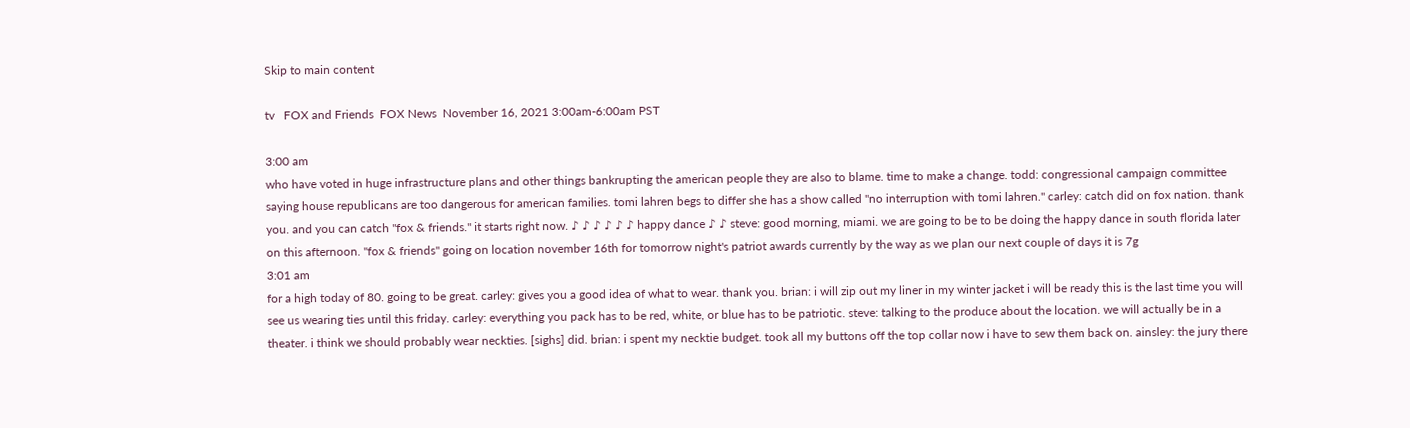Skip to main content

tv   FOX and Friends  FOX News  November 16, 2021 3:00am-6:00am PST

3:00 am
who have voted in huge infrastructure plans and other things bankrupting the american people they are also to blame. time to make a change. todd: congressional campaign committee saying house republicans are too dangerous for american families. tomi lahren begs to differ she has a show called "no interruption with tomi lahren." carley: catch did on fox nation. thank you. and you can catch "fox & friends." it starts right now. ♪ ♪ ♪ ♪ ♪ ♪ happy dance ♪ ♪ steve: good morning, miami. we are going to be to be doing the happy dance in south florida later on this afternoon. "fox & friends" going on location november 16th for tomorrow night's patriot awards currently by the way as we plan our next couple of days it is 7g
3:01 am
for a high today of 80. going to be great. carley: gives you a good idea of what to wear. thank you. brian: i will zip out my liner in my winter jacket i will be ready this is the last time you will see us wearing ties until this friday. carley: everything you pack has to be red, white, or blue has to be patriotic. steve: talking to the produce about the location. we will actually be in a theater. i think we should probably wear neckties. [sighs] did. brian: i spent my necktie budget. took all my buttons off the top collar now i have to sew them back on. ainsley: the jury there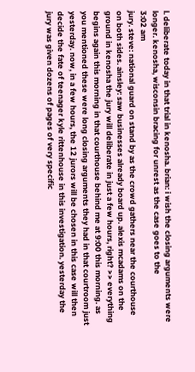l. deliberate today in that trial in kenosha. brian: i wish the closing arguments were longer. kenosha, wisconsin bracing for unrest as the case goes to the
3:02 am
jury. steve: national guard on stand by as the crowd gathers near the courthouse on both sides. ainsley: saw businesses already board up. alexis mcadams on the ground in kenosha the jury will deliberate in just a few hours, right? >> everything begins again this morning in that courthouse behind me at 9:00 this morning. as you mentioned these were long closing arguments they had in that courtroom just yesterday. now, in a few hours, the 12 jurors will be chosen in this case will then decide the fate of teenager kyle rittenhouse in this investigation. yesterday the jury was given dozens of pages of very specific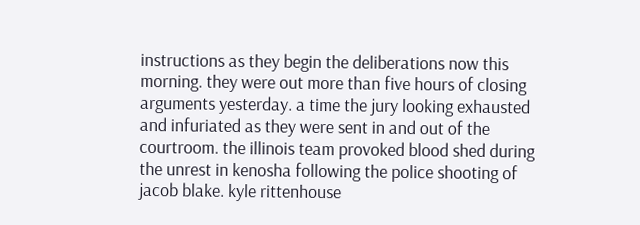instructions as they begin the deliberations now this morning. they were out more than five hours of closing arguments yesterday. a time the jury looking exhausted and infuriated as they were sent in and out of the courtroom. the illinois team provoked blood shed during the unrest in kenosha following the police shooting of jacob blake. kyle rittenhouse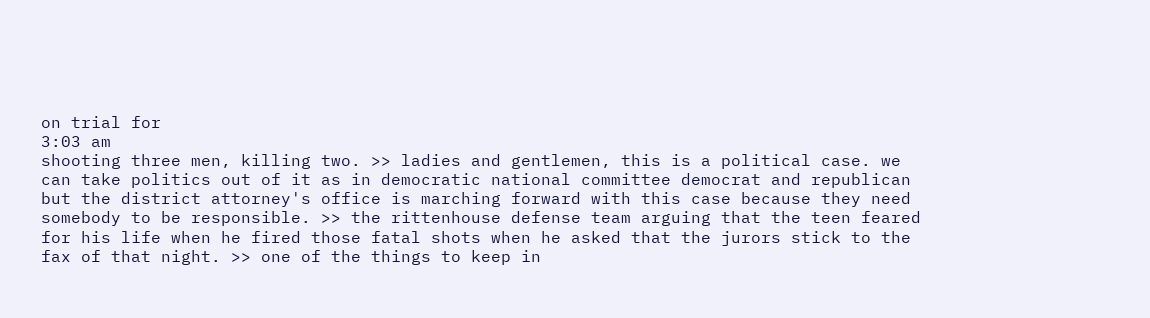on trial for
3:03 am
shooting three men, killing two. >> ladies and gentlemen, this is a political case. we can take politics out of it as in democratic national committee democrat and republican but the district attorney's office is marching forward with this case because they need somebody to be responsible. >> the rittenhouse defense team arguing that the teen feared for his life when he fired those fatal shots when he asked that the jurors stick to the fax of that night. >> one of the things to keep in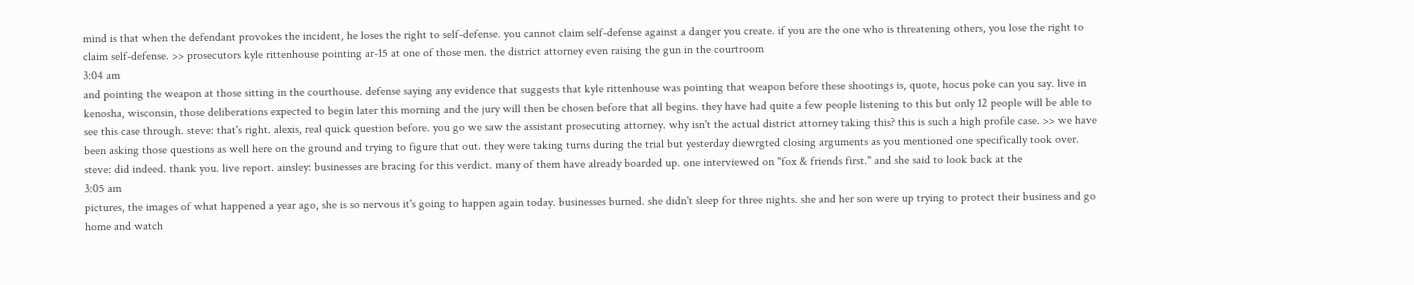mind is that when the defendant provokes the incident, he loses the right to self-defense. you cannot claim self-defense against a danger you create. if you are the one who is threatening others, you lose the right to claim self-defense. >> prosecutors kyle rittenhouse pointing ar-15 at one of those men. the district attorney even raising the gun in the courtroom
3:04 am
and pointing the weapon at those sitting in the courthouse. defense saying any evidence that suggests that kyle rittenhouse was pointing that weapon before these shootings is, quote, hocus poke can you say. live in kenosha, wisconsin, those deliberations expected to begin later this morning and the jury will then be chosen before that all begins. they have had quite a few people listening to this but only 12 people will be able to see this case through. steve: that's right. alexis, real quick question before. you go we saw the assistant prosecuting attorney. why isn't the actual district attorney taking this? this is such a high profile case. >> we have been asking those questions as well here on the ground and trying to figure that out. they were taking turns during the trial but yesterday diewrgted closing arguments as you mentioned one specifically took over. steve: did indeed. thank you. live report. ainsley: businesses are bracing for this verdict. many of them have already boarded up. one interviewed on "fox & friends first." and she said to look back at the
3:05 am
pictures, the images of what happened a year ago, she is so nervous it's going to happen again today. businesses burned. she didn't sleep for three nights. she and her son were up trying to protect their business and go home and watch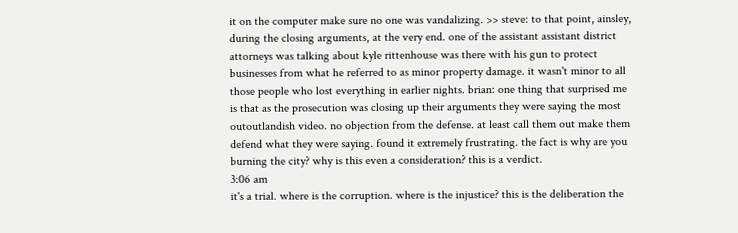it on the computer make sure no one was vandalizing. >> steve: to that point, ainsley, during the closing arguments, at the very end. one of the assistant assistant district attorneys was talking about kyle rittenhouse was there with his gun to protect businesses from what he referred to as minor property damage. it wasn't minor to all those people who lost everything in earlier nights. brian: one thing that surprised me is that as the prosecution was closing up their arguments they were saying the most outoutlandish video. no objection from the defense. at least call them out make them defend what they were saying. found it extremely frustrating. the fact is why are you burning the city? why is this even a consideration? this is a verdict.
3:06 am
it's a trial. where is the corruption. where is the injustice? this is the deliberation the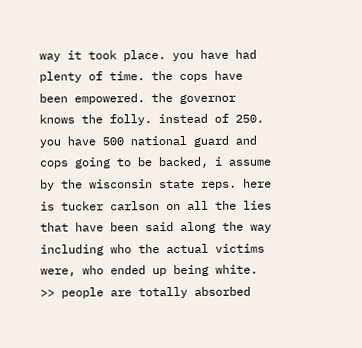way it took place. you have had plenty of time. the cops have been empowered. the governor knows the folly. instead of 250. you have 500 national guard and cops going to be backed, i assume by the wisconsin state reps. here is tucker carlson on all the lies that have been said along the way including who the actual victims were, who ended up being white. >> people are totally absorbed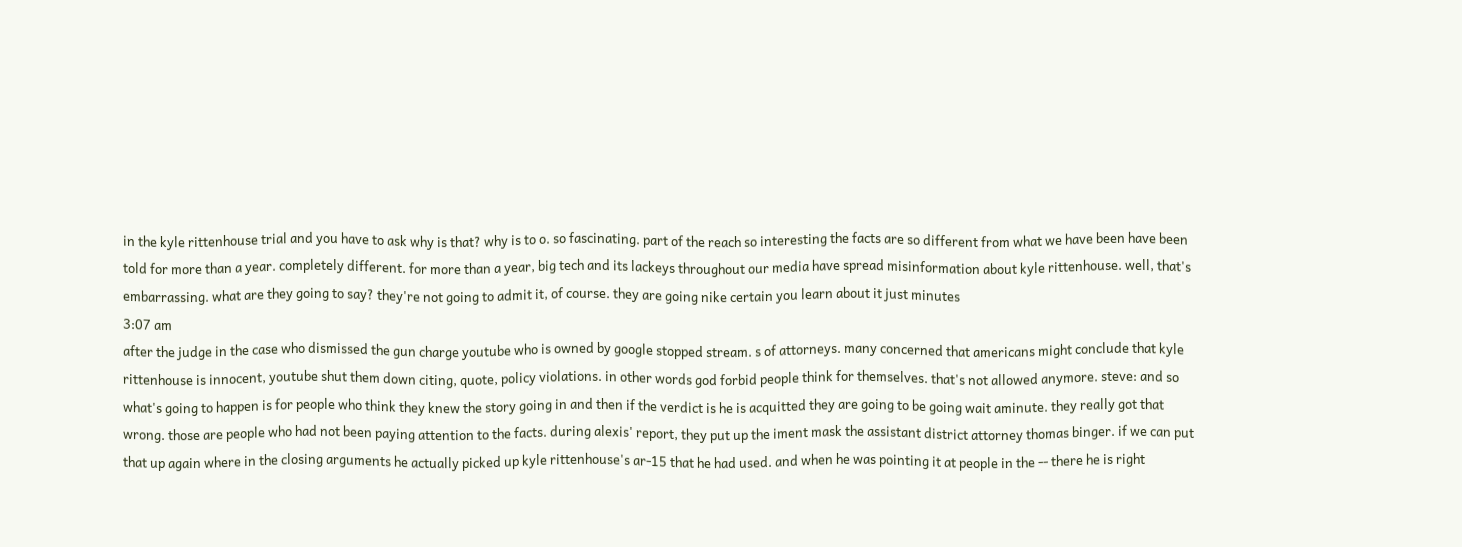in the kyle rittenhouse trial and you have to ask why is that? why is to o. so fascinating. part of the reach so interesting the facts are so different from what we have been have been told for more than a year. completely different. for more than a year, big tech and its lackeys throughout our media have spread misinformation about kyle rittenhouse. well, that's embarrassing. what are they going to say? they're not going to admit it, of course. they are going nike certain you learn about it just minutes
3:07 am
after the judge in the case who dismissed the gun charge youtube who is owned by google stopped stream. s of attorneys. many concerned that americans might conclude that kyle rittenhouse is innocent, youtube shut them down citing, quote, policy violations. in other words god forbid people think for themselves. that's not allowed anymore. steve: and so what's going to happen is for people who think they knew the story going in and then if the verdict is he is acquitted they are going to be going wait aminute. they really got that wrong. those are people who had not been paying attention to the facts. during alexis' report, they put up the iment mask the assistant district attorney thomas binger. if we can put that up again where in the closing arguments he actually picked up kyle rittenhouse's ar-15 that he had used. and when he was pointing it at people in the -- there he is right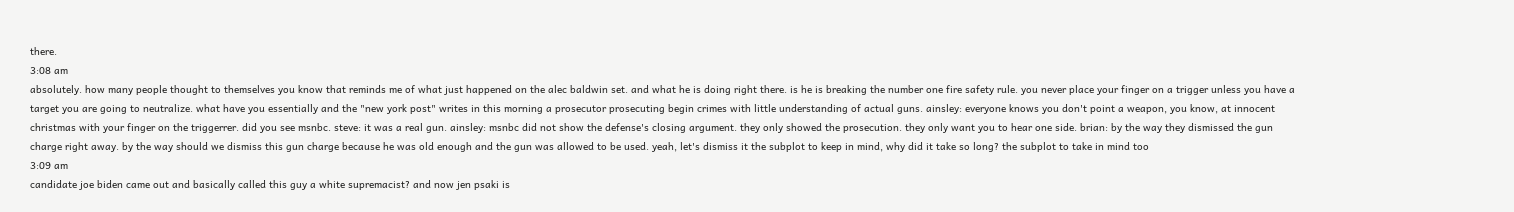there.
3:08 am
absolutely. how many people thought to themselves you know that reminds me of what just happened on the alec baldwin set. and what he is doing right there. is he is breaking the number one fire safety rule. you never place your finger on a trigger unless you have a target you are going to neutralize. what have you essentially and the "new york post" writes in this morning a prosecutor prosecuting begin crimes with little understanding of actual guns. ainsley: everyone knows you don't point a weapon, you know, at innocent christmas with your finger on the triggerrer. did you see msnbc. steve: it was a real gun. ainsley: msnbc did not show the defense's closing argument. they only showed the prosecution. they only want you to hear one side. brian: by the way they dismissed the gun charge right away. by the way should we dismiss this gun charge because he was old enough and the gun was allowed to be used. yeah, let's dismiss it the subplot to keep in mind, why did it take so long? the subplot to take in mind too
3:09 am
candidate joe biden came out and basically called this guy a white supremacist? and now jen psaki is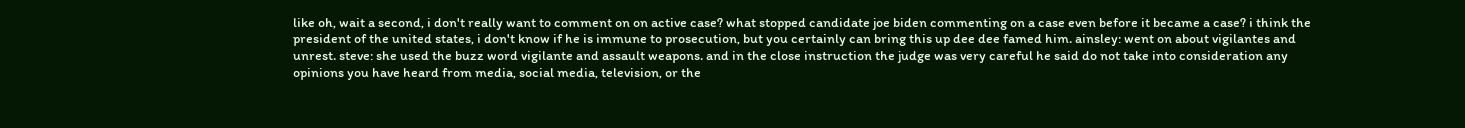like oh, wait a second, i don't really want to comment on on active case? what stopped candidate joe biden commenting on a case even before it became a case? i think the president of the united states, i don't know if he is immune to prosecution, but you certainly can bring this up dee dee famed him. ainsley: went on about vigilantes and unrest. steve: she used the buzz word vigilante and assault weapons. and in the close instruction the judge was very careful he said do not take into consideration any opinions you have heard from media, social media, television, or the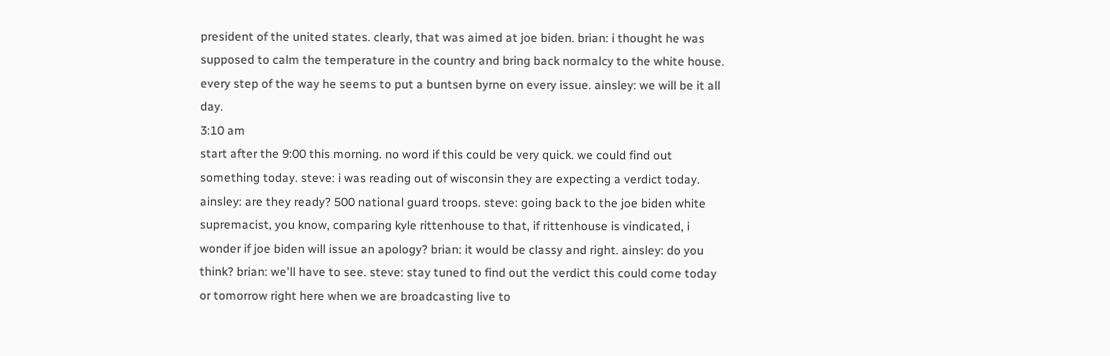president of the united states. clearly, that was aimed at joe biden. brian: i thought he was supposed to calm the temperature in the country and bring back normalcy to the white house. every step of the way he seems to put a buntsen byrne on every issue. ainsley: we will be it all day.
3:10 am
start after the 9:00 this morning. no word if this could be very quick. we could find out something today. steve: i was reading out of wisconsin they are expecting a verdict today. ainsley: are they ready? 500 national guard troops. steve: going back to the joe biden white supremacist, you know, comparing kyle rittenhouse to that, if rittenhouse is vindicated, i wonder if joe biden will issue an apology? brian: it would be classy and right. ainsley: do you think? brian: we'll have to see. steve: stay tuned to find out the verdict this could come today or tomorrow right here when we are broadcasting live to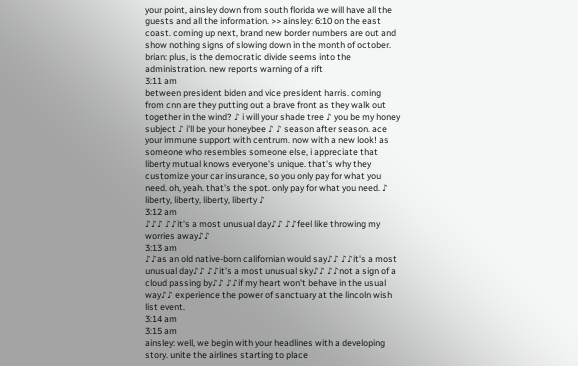your point, ainsley down from south florida we will have all the guests and all the information. >> ainsley: 6:10 on the east coast. coming up next, brand new border numbers are out and show nothing signs of slowing down in the month of october. brian: plus, is the democratic divide seems into the administration. new reports warning of a rift
3:11 am
between president biden and vice president harris. coming from cnn are they putting out a brave front as they walk out together in the wind? ♪ i will your shade tree ♪ you be my honey subject ♪ i'll be your honeybee ♪ ♪ season after season. ace your immune support with centrum. now with a new look! as someone who resembles someone else, i appreciate that liberty mutual knows everyone's unique. that's why they customize your car insurance, so you only pay for what you need. oh, yeah. that's the spot. only pay for what you need. ♪ liberty, liberty, liberty, liberty ♪
3:12 am
♪♪♪ ♪♪it's a most unusual day♪♪ ♪♪feel like throwing my worries away♪♪
3:13 am
♪♪as an old native-born californian would say♪♪ ♪♪it's a most unusual day♪♪ ♪♪it's a most unusual sky♪♪ ♪♪not a sign of a cloud passing by♪♪ ♪♪if my heart won't behave in the usual way♪♪ experience the power of sanctuary at the lincoln wish list event.
3:14 am
3:15 am
ainsley: well, we begin with your headlines with a developing story. unite the airlines starting to place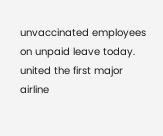unvaccinated employees on unpaid leave today. united the first major airline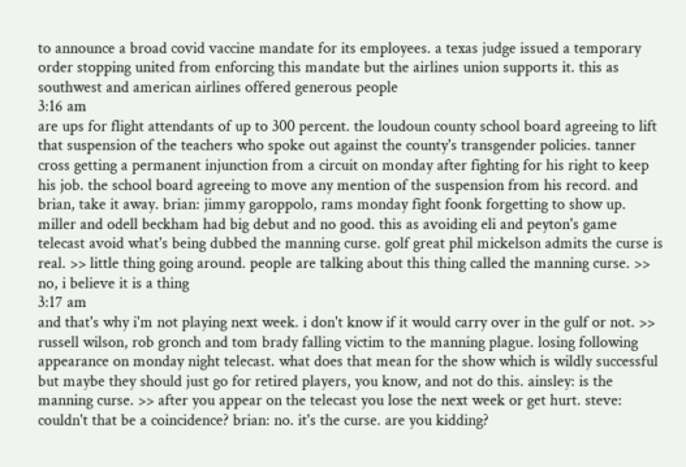to announce a broad covid vaccine mandate for its employees. a texas judge issued a temporary order stopping united from enforcing this mandate but the airlines union supports it. this as southwest and american airlines offered generous people
3:16 am
are ups for flight attendants of up to 300 percent. the loudoun county school board agreeing to lift that suspension of the teachers who spoke out against the county's transgender policies. tanner cross getting a permanent injunction from a circuit on monday after fighting for his right to keep his job. the school board agreeing to move any mention of the suspension from his record. and brian, take it away. brian: jimmy garoppolo, rams monday fight foonk forgetting to show up. miller and odell beckham had big debut and no good. this as avoiding eli and peyton's game telecast avoid what's being dubbed the manning curse. golf great phil mickelson admits the curse is real. >> little thing going around. people are talking about this thing called the manning curse. >> no, i believe it is a thing
3:17 am
and that's why i'm not playing next week. i don't know if it would carry over in the gulf or not. >> russell wilson, rob gronch and tom brady falling victim to the manning plague. losing following appearance on monday night telecast. what does that mean for the show which is wildly successful but maybe they should just go for retired players, you know, and not do this. ainsley: is the manning curse. >> after you appear on the telecast you lose the next week or get hurt. steve: couldn't that be a coincidence? brian: no. it's the curse. are you kidding?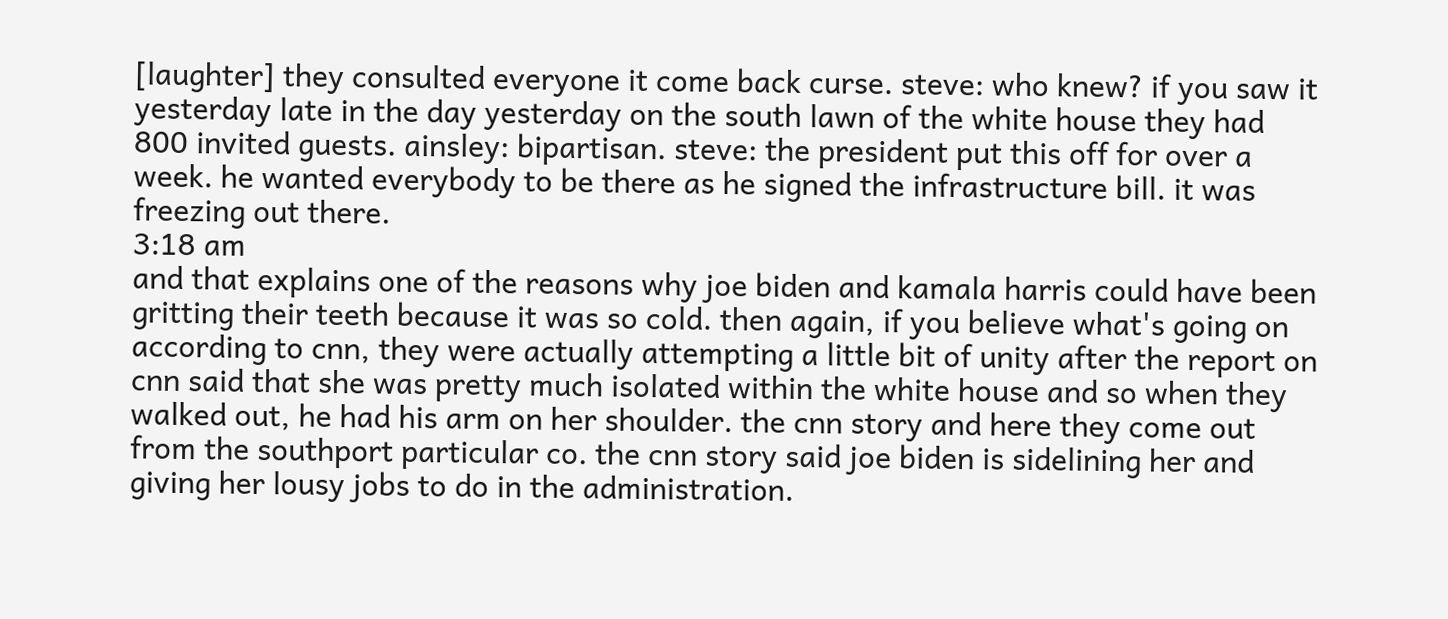[laughter] they consulted everyone it come back curse. steve: who knew? if you saw it yesterday late in the day yesterday on the south lawn of the white house they had 800 invited guests. ainsley: bipartisan. steve: the president put this off for over a week. he wanted everybody to be there as he signed the infrastructure bill. it was freezing out there.
3:18 am
and that explains one of the reasons why joe biden and kamala harris could have been gritting their teeth because it was so cold. then again, if you believe what's going on according to cnn, they were actually attempting a little bit of unity after the report on cnn said that she was pretty much isolated within the white house and so when they walked out, he had his arm on her shoulder. the cnn story and here they come out from the southport particular co. the cnn story said joe biden is sidelining her and giving her lousy jobs to do in the administration.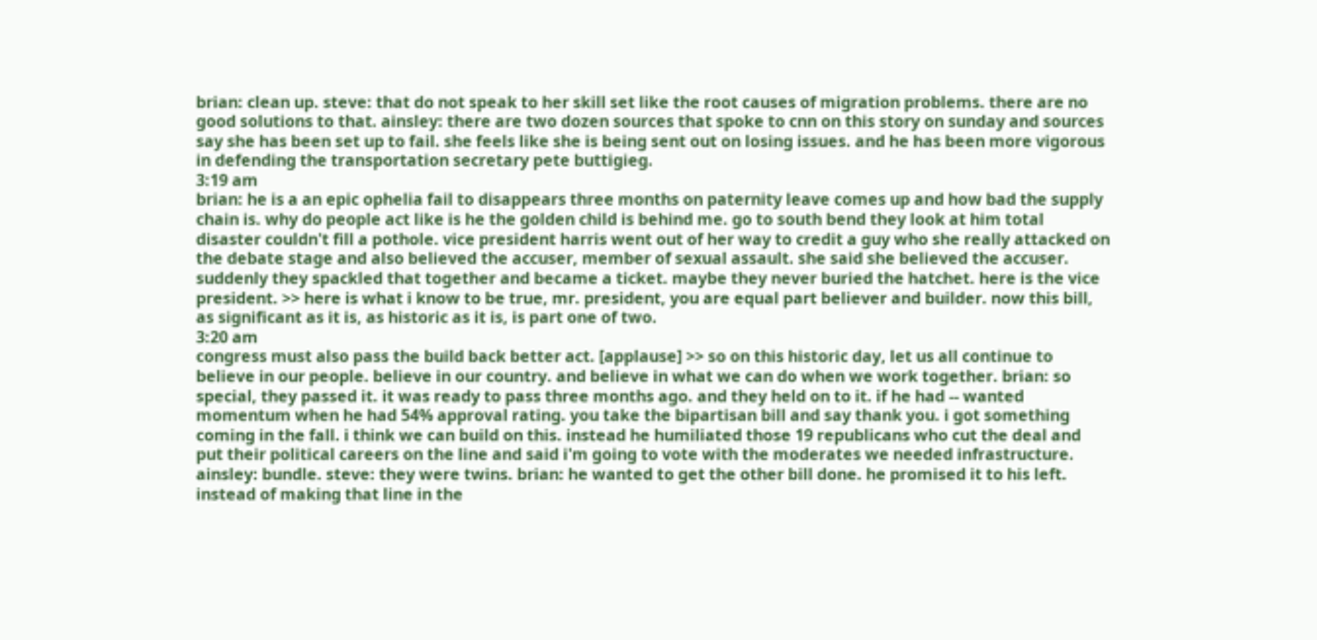brian: clean up. steve: that do not speak to her skill set like the root causes of migration problems. there are no good solutions to that. ainsley: there are two dozen sources that spoke to cnn on this story on sunday and sources say she has been set up to fail. she feels like she is being sent out on losing issues. and he has been more vigorous in defending the transportation secretary pete buttigieg.
3:19 am
brian: he is a an epic ophelia fail to disappears three months on paternity leave comes up and how bad the supply chain is. why do people act like is he the golden child is behind me. go to south bend they look at him total disaster couldn't fill a pothole. vice president harris went out of her way to credit a guy who she really attacked on the debate stage and also believed the accuser, member of sexual assault. she said she believed the accuser. suddenly they spackled that together and became a ticket. maybe they never buried the hatchet. here is the vice president. >> here is what i know to be true, mr. president, you are equal part believer and builder. now this bill, as significant as it is, as historic as it is, is part one of two.
3:20 am
congress must also pass the build back better act. [applause] >> so on this historic day, let us all continue to believe in our people. believe in our country. and believe in what we can do when we work together. brian: so special, they passed it. it was ready to pass three months ago. and they held on to it. if he had -- wanted momentum when he had 54% approval rating. you take the bipartisan bill and say thank you. i got something coming in the fall. i think we can build on this. instead he humiliated those 19 republicans who cut the deal and put their political careers on the line and said i'm going to vote with the moderates we needed infrastructure. ainsley: bundle. steve: they were twins. brian: he wanted to get the other bill done. he promised it to his left. instead of making that line in the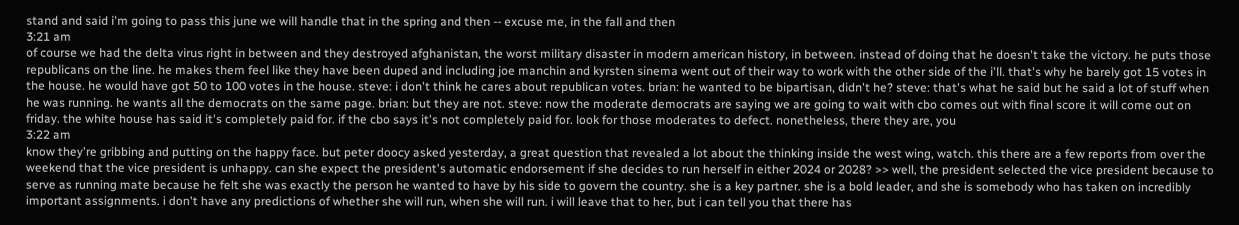stand and said i'm going to pass this june we will handle that in the spring and then -- excuse me, in the fall and then
3:21 am
of course we had the delta virus right in between and they destroyed afghanistan, the worst military disaster in modern american history, in between. instead of doing that he doesn't take the victory. he puts those republicans on the line. he makes them feel like they have been duped and including joe manchin and kyrsten sinema went out of their way to work with the other side of the i'll. that's why he barely got 15 votes in the house. he would have got 50 to 100 votes in the house. steve: i don't think he cares about republican votes. brian: he wanted to be bipartisan, didn't he? steve: that's what he said but he said a lot of stuff when he was running. he wants all the democrats on the same page. brian: but they are not. steve: now the moderate democrats are saying we are going to wait with cbo comes out with final score it will come out on friday. the white house has said it's completely paid for. if the cbo says it's not completely paid for. look for those moderates to defect. nonetheless, there they are, you
3:22 am
know they're gribbing and putting on the happy face. but peter doocy asked yesterday, a great question that revealed a lot about the thinking inside the west wing, watch. this there are a few reports from over the weekend that the vice president is unhappy. can she expect the president's automatic endorsement if she decides to run herself in either 2024 or 2028? >> well, the president selected the vice president because to serve as running mate because he felt she was exactly the person he wanted to have by his side to govern the country. she is a key partner. she is a bold leader, and she is somebody who has taken on incredibly important assignments. i don't have any predictions of whether she will run, when she will run. i will leave that to her, but i can tell you that there has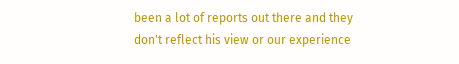been a lot of reports out there and they don't reflect his view or our experience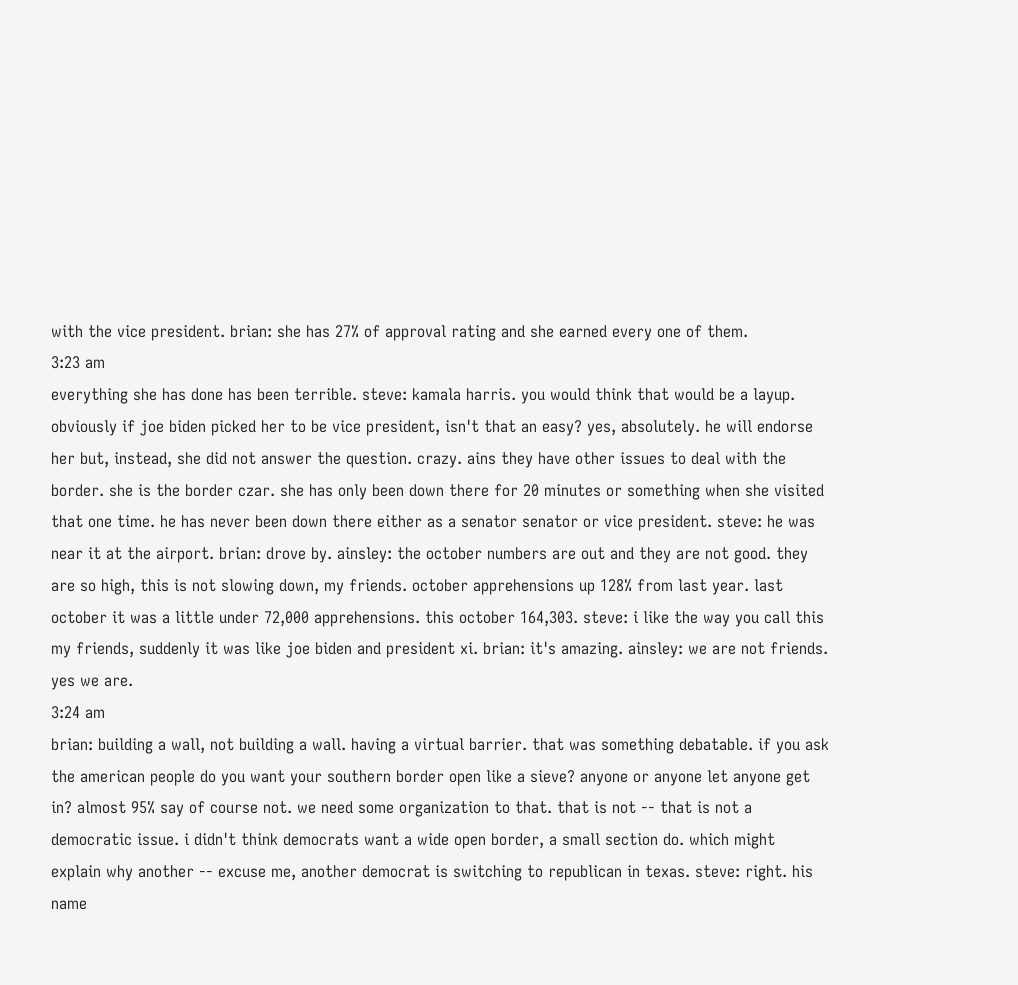with the vice president. brian: she has 27% of approval rating and she earned every one of them.
3:23 am
everything she has done has been terrible. steve: kamala harris. you would think that would be a layup. obviously if joe biden picked her to be vice president, isn't that an easy? yes, absolutely. he will endorse her but, instead, she did not answer the question. crazy. ains they have other issues to deal with the border. she is the border czar. she has only been down there for 20 minutes or something when she visited that one time. he has never been down there either as a senator senator or vice president. steve: he was near it at the airport. brian: drove by. ainsley: the october numbers are out and they are not good. they are so high, this is not slowing down, my friends. october apprehensions up 128% from last year. last october it was a little under 72,000 apprehensions. this october 164,303. steve: i like the way you call this my friends, suddenly it was like joe biden and president xi. brian: it's amazing. ainsley: we are not friends. yes we are.
3:24 am
brian: building a wall, not building a wall. having a virtual barrier. that was something debatable. if you ask the american people do you want your southern border open like a sieve? anyone or anyone let anyone get in? almost 95% say of course not. we need some organization to that. that is not -- that is not a democratic issue. i didn't think democrats want a wide open border, a small section do. which might explain why another -- excuse me, another democrat is switching to republican in texas. steve: right. his name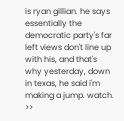is ryan gillian. he says essentially the democratic party's far left views don't line up with his, and that's why yesterday, down in texas, he said i'm making a jump. watch. >>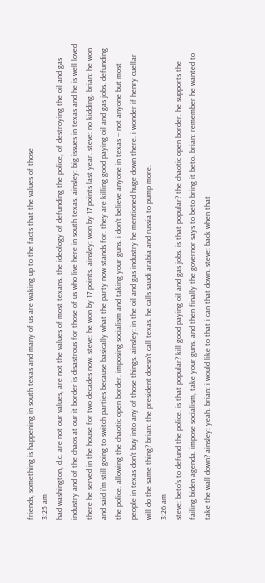friends, something is happening in south texas and many of us are waking up to the facts that the values of those
3:25 am
had washington, d.c. are not our values, are not the values of most texans. the ideology of defunding the police, of destroying the oil and gas industry and of the chaos at our it border is disastrous for those of us who live here in south texas. ainsley: big issues in texas and he is well loved there he served in the house for two decades now. steve: he won by 17 points. ainsley: won by 17 points last year. steve: no kidding. brian: he won and said i'm still going to switch parties because basically what the party now stands for. they are killing good paying oil and gas jobs. defunding the police. allowing the chaotic open border. imposing socialism and taking your guns. i don't believe anyone in texas -- not anyone but most people in texas don't buy into any of those things. ainsley: in the oil and gas industry he mentioned huge down there. i wonder if henry cuellar will do the same thing? brian: the president doesn't call texas. he calls saudi arabia and russia to pump more.
3:26 am
steve: beto's to defund the police. is that popular? kill good paying oil and gas jobs. is that popular? the chaotic open border. he supports the failing biden agenda. impose socialism, take your guns. and then finally the governor says to beto bring it beto. brian: remember he wanted to take the wall down? ainsley: yeah. brian: i would like to that i can that down. steve: back when that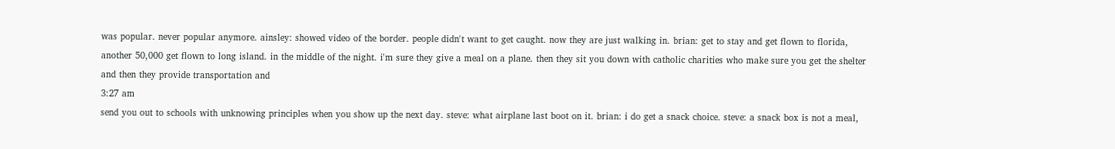was popular. never popular anymore. ainsley: showed video of the border. people didn't want to get caught. now they are just walking in. brian: get to stay and get flown to florida, another 50,000 get flown to long island. in the middle of the night. i'm sure they give a meal on a plane. then they sit you down with catholic charities who make sure you get the shelter and then they provide transportation and
3:27 am
send you out to schools with unknowing principles when you show up the next day. steve: what airplane last boot on it. brian: i do get a snack choice. steve: a snack box is not a meal,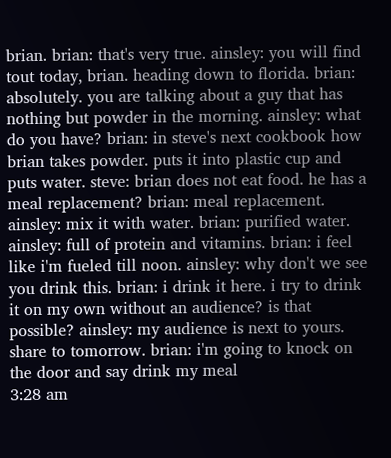brian. brian: that's very true. ainsley: you will find tout today, brian. heading down to florida. brian: absolutely. you are talking about a guy that has nothing but powder in the morning. ainsley: what do you have? brian: in steve's next cookbook how brian takes powder. puts it into plastic cup and puts water. steve: brian does not eat food. he has a meal replacement? brian: meal replacement. ainsley: mix it with water. brian: purified water. ainsley: full of protein and vitamins. brian: i feel like i'm fueled till noon. ainsley: why don't we see you drink this. brian: i drink it here. i try to drink it on my own without an audience? is that possible? ainsley: my audience is next to yours. share to tomorrow. brian: i'm going to knock on the door and say drink my meal
3:28 am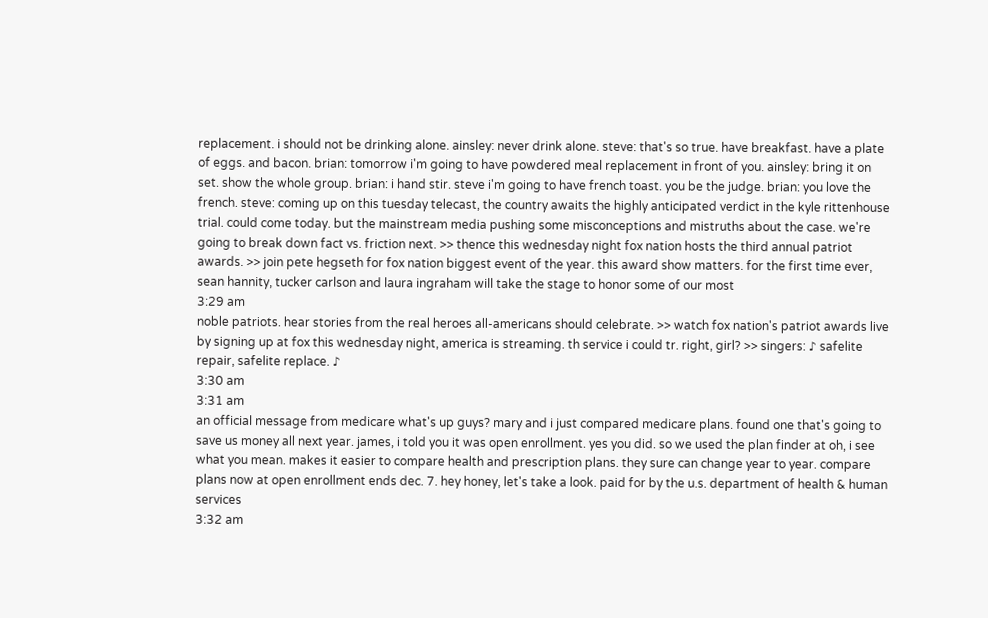replacement. i should not be drinking alone. ainsley: never drink alone. steve: that's so true. have breakfast. have a plate of eggs. and bacon. brian: tomorrow i'm going to have powdered meal replacement in front of you. ainsley: bring it on set. show the whole group. brian: i hand stir. steve i'm going to have french toast. you be the judge. brian: you love the french. steve: coming up on this tuesday telecast, the country awaits the highly anticipated verdict in the kyle rittenhouse trial. could come today. but the mainstream media pushing some misconceptions and mistruths about the case. we're going to break down fact vs. friction next. >> thence this wednesday night fox nation hosts the third annual patriot awards. >> join pete hegseth for fox nation biggest event of the year. this award show matters. for the first time ever, sean hannity, tucker carlson and laura ingraham will take the stage to honor some of our most
3:29 am
noble patriots. hear stories from the real heroes all-americans should celebrate. >> watch fox nation's patriot awards live by signing up at fox this wednesday night, america is streaming. th service i could tr. right, girl? >> singers: ♪ safelite repair, safelite replace. ♪
3:30 am
3:31 am
an official message from medicare what's up guys? mary and i just compared medicare plans. found one that's going to save us money all next year. james, i told you it was open enrollment. yes you did. so we used the plan finder at oh, i see what you mean. makes it easier to compare health and prescription plans. they sure can change year to year. compare plans now at open enrollment ends dec. 7. hey honey, let's take a look. paid for by the u.s. department of health & human services
3:32 am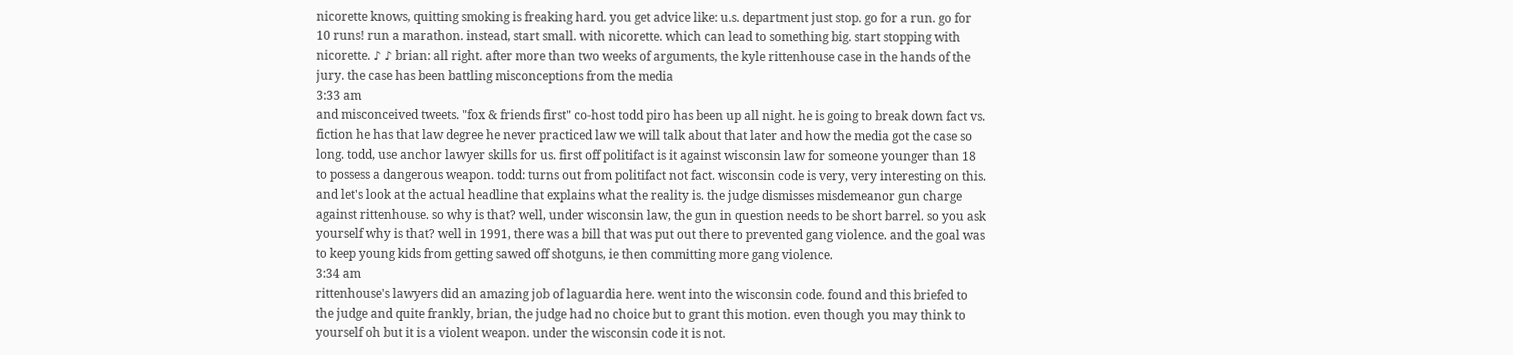nicorette knows, quitting smoking is freaking hard. you get advice like: u.s. department just stop. go for a run. go for 10 runs! run a marathon. instead, start small. with nicorette. which can lead to something big. start stopping with nicorette. ♪ ♪ brian: all right. after more than two weeks of arguments, the kyle rittenhouse case in the hands of the jury. the case has been battling misconceptions from the media
3:33 am
and misconceived tweets. "fox & friends first" co-host todd piro has been up all night. he is going to break down fact vs. fiction he has that law degree he never practiced law we will talk about that later and how the media got the case so long. todd, use anchor lawyer skills for us. first off politifact is it against wisconsin law for someone younger than 18 to possess a dangerous weapon. todd: turns out from politifact not fact. wisconsin code is very, very interesting on this. and let's look at the actual headline that explains what the reality is. the judge dismisses misdemeanor gun charge against rittenhouse. so why is that? well, under wisconsin law, the gun in question needs to be short barrel. so you ask yourself why is that? well in 1991, there was a bill that was put out there to prevented gang violence. and the goal was to keep young kids from getting sawed off shotguns, ie then committing more gang violence.
3:34 am
rittenhouse's lawyers did an amazing job of laguardia here. went into the wisconsin code. found and this briefed to the judge and quite frankly, brian, the judge had no choice but to grant this motion. even though you may think to yourself oh but it is a violent weapon. under the wisconsin code it is not.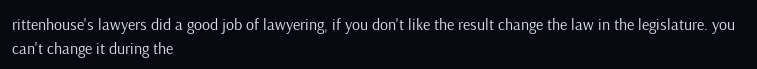rittenhouse's lawyers did a good job of lawyering, if you don't like the result change the law in the legislature. you can't change it during the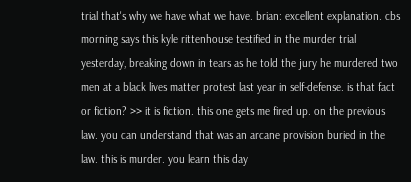trial that's why we have what we have. brian: excellent explanation. cbs morning says this kyle rittenhouse testified in the murder trial yesterday, breaking down in tears as he told the jury he murdered two men at a black lives matter protest last year in self-defense. is that fact or fiction? >> it is fiction. this one gets me fired up. on the previous law. you can understand that was an arcane provision buried in the law. this is murder. you learn this day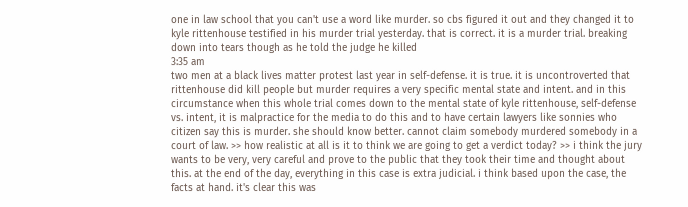one in law school that you can't use a word like murder. so cbs figured it out and they changed it to kyle rittenhouse testified in his murder trial yesterday. that is correct. it is a murder trial. breaking down into tears though as he told the judge he killed
3:35 am
two men at a black lives matter protest last year in self-defense. it is true. it is uncontroverted that rittenhouse did kill people but murder requires a very specific mental state and intent. and in this circumstance when this whole trial comes down to the mental state of kyle rittenhouse, self-defense vs. intent, it is malpractice for the media to do this and to have certain lawyers like sonnies who citizen say this is murder. she should know better. cannot claim somebody murdered somebody in a court of law. >> how realistic at all is it to think we are going to get a verdict today? >> i think the jury wants to be very, very careful and prove to the public that they took their time and thought about this. at the end of the day, everything in this case is extra judicial. i think based upon the case, the facts at hand. it's clear this was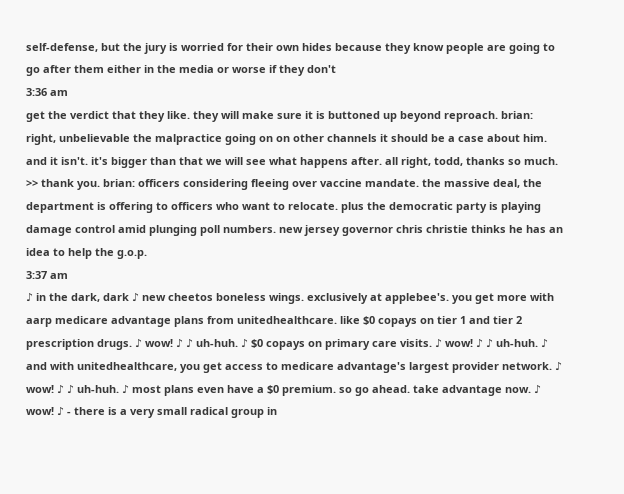self-defense, but the jury is worried for their own hides because they know people are going to go after them either in the media or worse if they don't
3:36 am
get the verdict that they like. they will make sure it is buttoned up beyond reproach. brian: right, unbelievable the malpractice going on on other channels it should be a case about him. and it isn't. it's bigger than that we will see what happens after. all right, todd, thanks so much. >> thank you. brian: officers considering fleeing over vaccine mandate. the massive deal, the department is offering to officers who want to relocate. plus the democratic party is playing damage control amid plunging poll numbers. new jersey governor chris christie thinks he has an idea to help the g.o.p.
3:37 am
♪ in the dark, dark ♪ new cheetos boneless wings. exclusively at applebee's. you get more with aarp medicare advantage plans from unitedhealthcare. like $0 copays on tier 1 and tier 2 prescription drugs. ♪ wow! ♪ ♪ uh-huh. ♪ $0 copays on primary care visits. ♪ wow! ♪ ♪ uh-huh. ♪ and with unitedhealthcare, you get access to medicare advantage's largest provider network. ♪ wow! ♪ ♪ uh-huh. ♪ most plans even have a $0 premium. so go ahead. take advantage now. ♪ wow! ♪ - there is a very small radical group in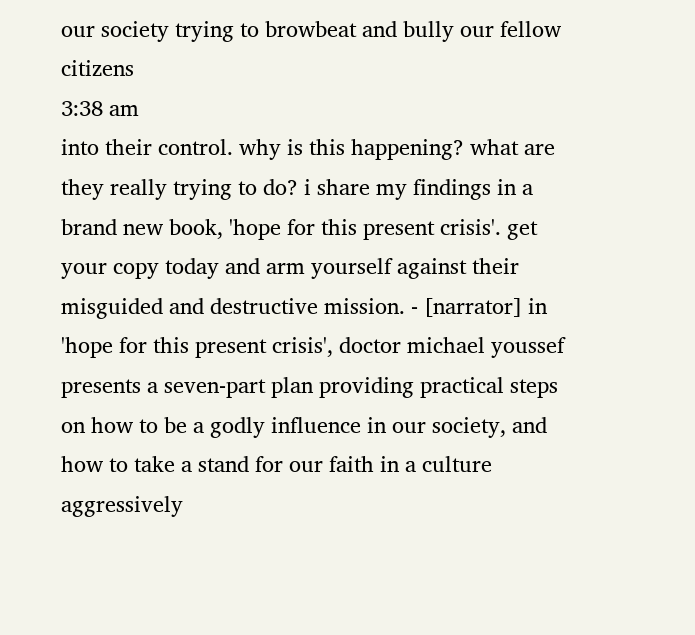our society trying to browbeat and bully our fellow citizens
3:38 am
into their control. why is this happening? what are they really trying to do? i share my findings in a brand new book, 'hope for this present crisis'. get your copy today and arm yourself against their misguided and destructive mission. - [narrator] in 'hope for this present crisis', doctor michael youssef presents a seven-part plan providing practical steps on how to be a godly influence in our society, and how to take a stand for our faith in a culture aggressively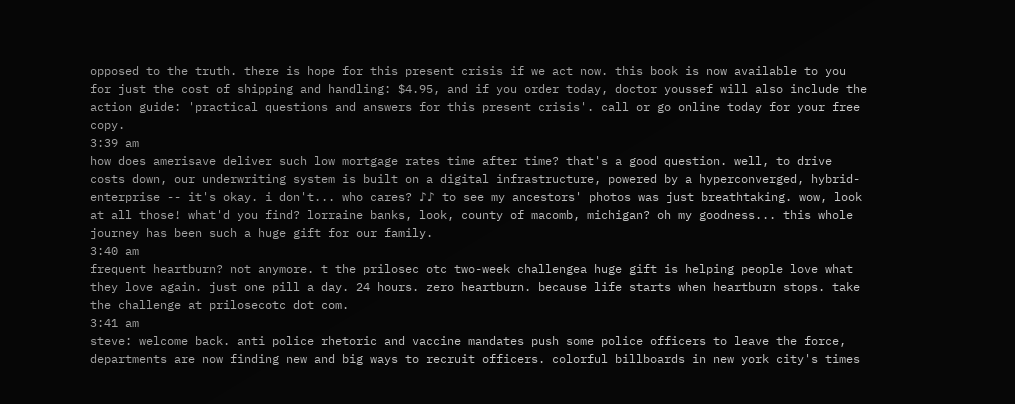opposed to the truth. there is hope for this present crisis if we act now. this book is now available to you for just the cost of shipping and handling: $4.95, and if you order today, doctor youssef will also include the action guide: 'practical questions and answers for this present crisis'. call or go online today for your free copy.
3:39 am
how does amerisave deliver such low mortgage rates time after time? that's a good question. well, to drive costs down, our underwriting system is built on a digital infrastructure, powered by a hyperconverged, hybrid-enterprise -- it's okay. i don't... who cares? ♪♪ to see my ancestors' photos was just breathtaking. wow, look at all those! what'd you find? lorraine banks, look, county of macomb, michigan? oh my goodness... this whole journey has been such a huge gift for our family.
3:40 am
frequent heartburn? not anymore. t the prilosec otc two-week challengea huge gift is helping people love what they love again. just one pill a day. 24 hours. zero heartburn. because life starts when heartburn stops. take the challenge at prilosecotc dot com.
3:41 am
steve: welcome back. anti police rhetoric and vaccine mandates push some police officers to leave the force, departments are now finding new and big ways to recruit officers. colorful billboards in new york city's times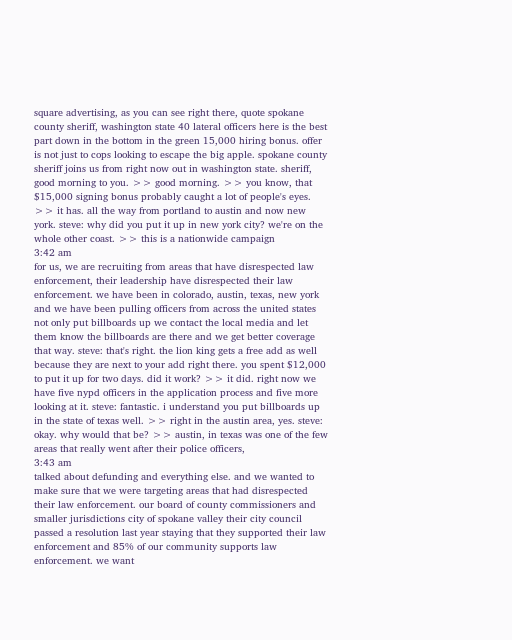square advertising, as you can see right there, quote spokane county sheriff, washington state 40 lateral officers here is the best part down in the bottom in the green 15,000 hiring bonus. offer is not just to cops looking to escape the big apple. spokane county sheriff joins us from right now out in washington state. sheriff, good morning to you. >> good morning. >> you know, that $15,000 signing bonus probably caught a lot of people's eyes. >> it has. all the way from portland to austin and now new york. steve: why did you put it up in new york city? we're on the whole other coast. >> this is a nationwide campaign
3:42 am
for us, we are recruiting from areas that have disrespected law enforcement, their leadership have disrespected their law enforcement. we have been in colorado, austin, texas, new york and we have been pulling officers from across the united states not only put billboards up we contact the local media and let them know the billboards are there and we get better coverage that way. steve: that's right. the lion king gets a free add as well because they are next to your add right there. you spent $12,000 to put it up for two days. did it work? >> it did. right now we have five nypd officers in the application process and five more looking at it. steve: fantastic. i understand you put billboards up in the state of texas well. >> right in the austin area, yes. steve: okay. why would that be? >> austin, in texas was one of the few areas that really went after their police officers,
3:43 am
talked about defunding and everything else. and we wanted to make sure that we were targeting areas that had disrespected their law enforcement. our board of county commissioners and smaller jurisdictions city of spokane valley their city council passed a resolution last year staying that they supported their law enforcement and 85% of our community supports law enforcement. we want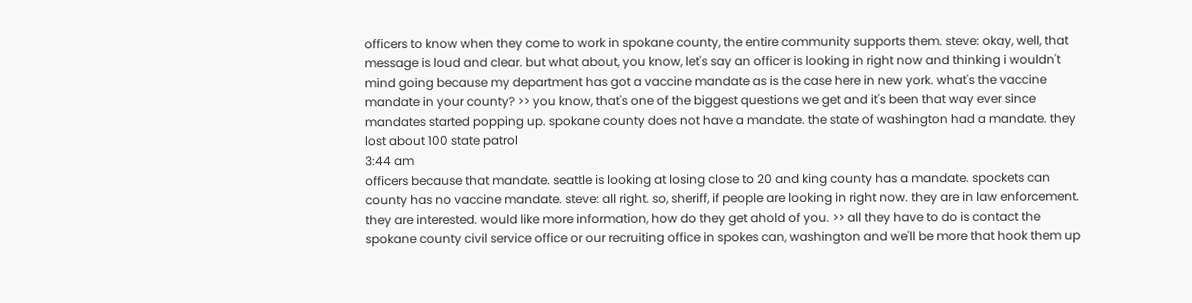officers to know when they come to work in spokane county, the entire community supports them. steve: okay, well, that message is loud and clear. but what about, you know, let's say an officer is looking in right now and thinking i wouldn't mind going because my department has got a vaccine mandate as is the case here in new york. what's the vaccine mandate in your county? >> you know, that's one of the biggest questions we get and it's been that way ever since mandates started popping up. spokane county does not have a mandate. the state of washington had a mandate. they lost about 100 state patrol
3:44 am
officers because that mandate. seattle is looking at losing close to 20 and king county has a mandate. spockets can county has no vaccine mandate. steve: all right. so, sheriff, if people are looking in right now. they are in law enforcement. they are interested. would like more information, how do they get ahold of you. >> all they have to do is contact the spokane county civil service office or our recruiting office in spokes can, washington and we'll be more that hook them up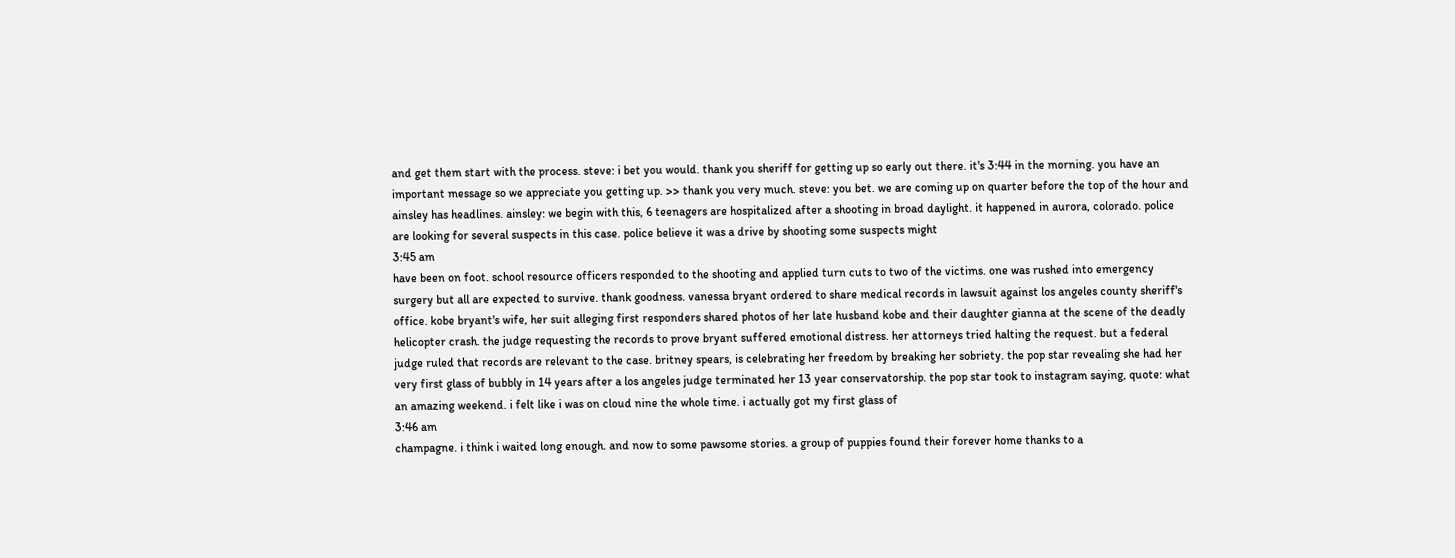and get them start with the process. steve: i bet you would. thank you sheriff for getting up so early out there. it's 3:44 in the morning. you have an important message so we appreciate you getting up. >> thank you very much. steve: you bet. we are coming up on quarter before the top of the hour and ainsley has headlines. ainsley: we begin with this, 6 teenagers are hospitalized after a shooting in broad daylight. it happened in aurora, colorado. police are looking for several suspects in this case. police believe it was a drive by shooting some suspects might
3:45 am
have been on foot. school resource officers responded to the shooting and applied turn cuts to two of the victims. one was rushed into emergency surgery but all are expected to survive. thank goodness. vanessa bryant ordered to share medical records in lawsuit against los angeles county sheriff's office. kobe bryant's wife, her suit alleging first responders shared photos of her late husband kobe and their daughter gianna at the scene of the deadly helicopter crash. the judge requesting the records to prove bryant suffered emotional distress. her attorneys tried halting the request. but a federal judge ruled that records are relevant to the case. britney spears, is celebrating her freedom by breaking her sobriety. the pop star revealing she had her very first glass of bubbly in 14 years after a los angeles judge terminated her 13 year conservatorship. the pop star took to instagram saying, quote: what an amazing weekend. i felt like i was on cloud nine the whole time. i actually got my first glass of
3:46 am
champagne. i think i waited long enough. and now to some pawsome stories. a group of puppies found their forever home thanks to a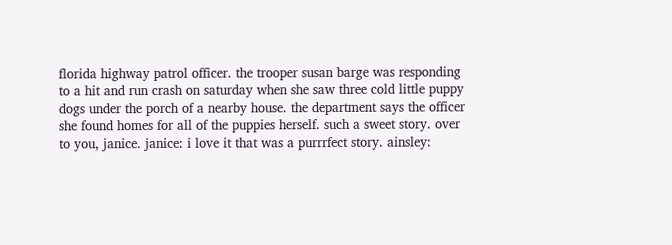florida highway patrol officer. the trooper susan barge was responding to a hit and run crash on saturday when she saw three cold little puppy dogs under the porch of a nearby house. the department says the officer she found homes for all of the puppies herself. such a sweet story. over to you, janice. janice: i love it that was a purrrfect story. ainsley: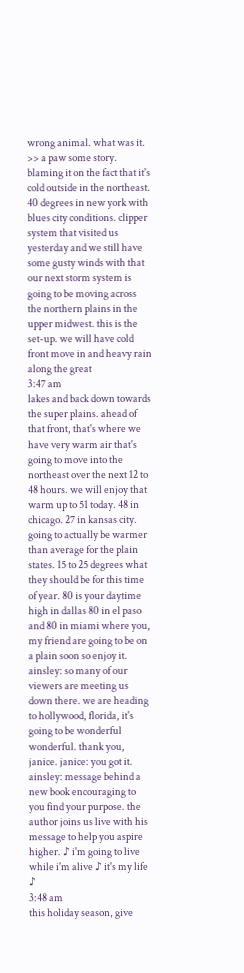wrong animal. what was it. >> a paw some story. blaming it on the fact that it's cold outside in the northeast. 40 degrees in new york with blues city conditions. clipper system that visited us yesterday and we still have some gusty winds with that our next storm system is going to be moving across the northern plains in the upper midwest. this is the set-up. we will have cold front move in and heavy rain along the great
3:47 am
lakes and back down towards the super plains. ahead of that front, that's where we have very warm air that's going to move into the northeast over the next 12 to 48 hours. we will enjoy that warm up to 51 today. 48 in chicago. 27 in kansas city. going to actually be warmer than average for the plain states. 15 to 25 degrees what they should be for this time of year. 80 is your daytime high in dallas 80 in el paso and 80 in miami where you, my friend are going to be on a plain soon so enjoy it. ainsley: so many of our viewers are meeting us down there. we are heading to hollywood, florida, it's going to be wonderful wonderful. thank you, janice. janice: you got it. ainsley: message behind a new book encouraging to you find your purpose. the author joins us live with his message to help you aspire higher. ♪ i'm going to live while i'm alive ♪ it's my life ♪
3:48 am
this holiday season, give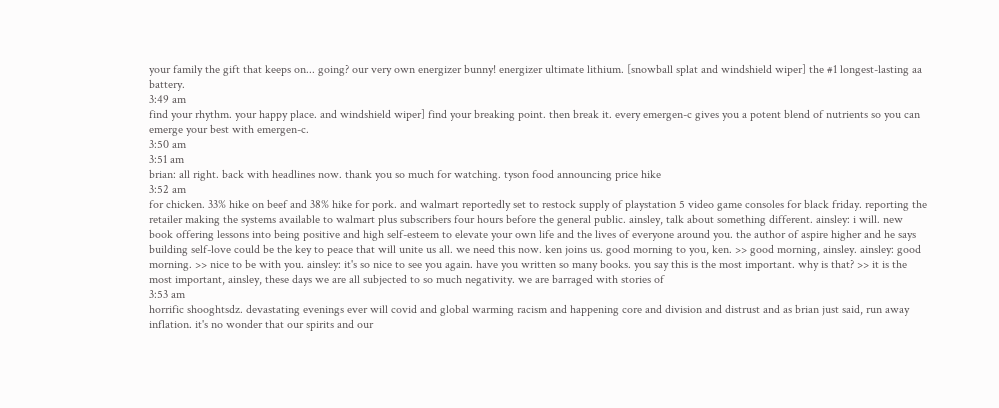your family the gift that keeps on... going? our very own energizer bunny! energizer ultimate lithium. [snowball splat and windshield wiper] the #1 longest-lasting aa battery.
3:49 am
find your rhythm. your happy place. and windshield wiper] find your breaking point. then break it. every emergen-c gives you a potent blend of nutrients so you can emerge your best with emergen-c.
3:50 am
3:51 am
brian: all right. back with headlines now. thank you so much for watching. tyson food announcing price hike
3:52 am
for chicken. 33% hike on beef and 38% hike for pork. and walmart reportedly set to restock supply of playstation 5 video game consoles for black friday. reporting the retailer making the systems available to walmart plus subscribers four hours before the general public. ainsley, talk about something different. ainsley: i will. new book offering lessons into being positive and high self-esteem to elevate your own life and the lives of everyone around you. the author of aspire higher and he says building self-love could be the key to peace that will unite us all. we need this now. ken joins us. good morning to you, ken. >> good morning, ainsley. ainsley: good morning. >> nice to be with you. ainsley: it's so nice to see you again. have you written so many books. you say this is the most important. why is that? >> it is the most important, ainsley, these days we are all subjected to so much negativity. we are barraged with stories of
3:53 am
horrific shooghtsdz. devastating evenings ever will covid and global warming racism and happening core and division and distrust and as brian just said, run away inflation. it's no wonder that our spirits and our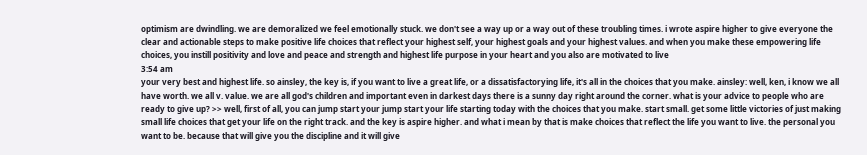optimism are dwindling. we are demoralized we feel emotionally stuck. we don't see a way up or a way out of these troubling times. i wrote aspire higher to give everyone the clear and actionable steps to make positive life choices that reflect your highest self, your highest goals and your highest values. and when you make these empowering life choices, you instill positivity and love and peace and strength and highest life purpose in your heart and you also are motivated to live
3:54 am
your very best and highest life. so ainsley, the key is, if you want to live a great life, or a dissatisfactorying life, it's all in the choices that you make. ainsley: well, ken, i know we all have worth. we all v. value. we are all god's children and important even in darkest days there is a sunny day right around the corner. what is your advice to people who are ready to give up? >> well, first of all, you can jump start your jump start your life starting today with the choices that you make. start small. get some little victories of just making small life choices that get your life on the right track. and the key is aspire higher. and what i mean by that is make choices that reflect the life you want to live. the personal you want to be. because that will give you the discipline and it will give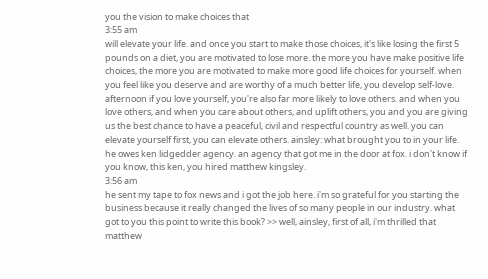you the vision to make choices that
3:55 am
will elevate your life. and once you start to make those choices, it's like losing the first 5 pounds on a diet, you are motivated to lose more. the more you have make positive life choices, the more you are motivated to make more good life choices for yourself. when you feel like you deserve and are worthy of a much better life, you develop self-love. afternoon if you love yourself, you're also far more likely to love others. and when you love others, and when you care about others, and uplift others, you and you are giving us the best chance to have a peaceful, civil and respectful country as well. you can elevate yourself first, you can elevate others. ainsley: what brought you to in your life. he owes ken lidgedder agency. an agency that got me in the door at fox. i don't know if you know, this ken, you hired matthew kingsley.
3:56 am
he sent my tape to fox news and i got the job here. i'm so grateful for you starting the business because it really changed the lives of so many people in our industry. what got to you this point to write this book? >> well, ainsley, first of all, i'm thrilled that matthew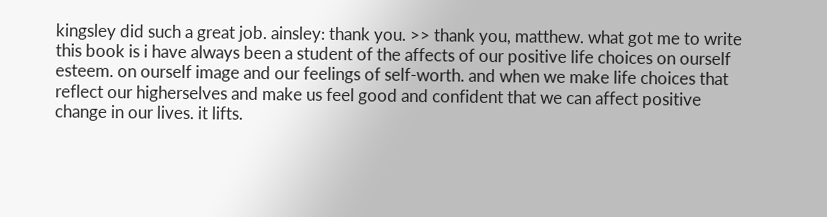kingsley did such a great job. ainsley: thank you. >> thank you, matthew. what got me to write this book is i have always been a student of the affects of our positive life choices on ourself esteem. on ourself image and our feelings of self-worth. and when we make life choices that reflect our higherselves and make us feel good and confident that we can affect positive change in our lives. it lifts.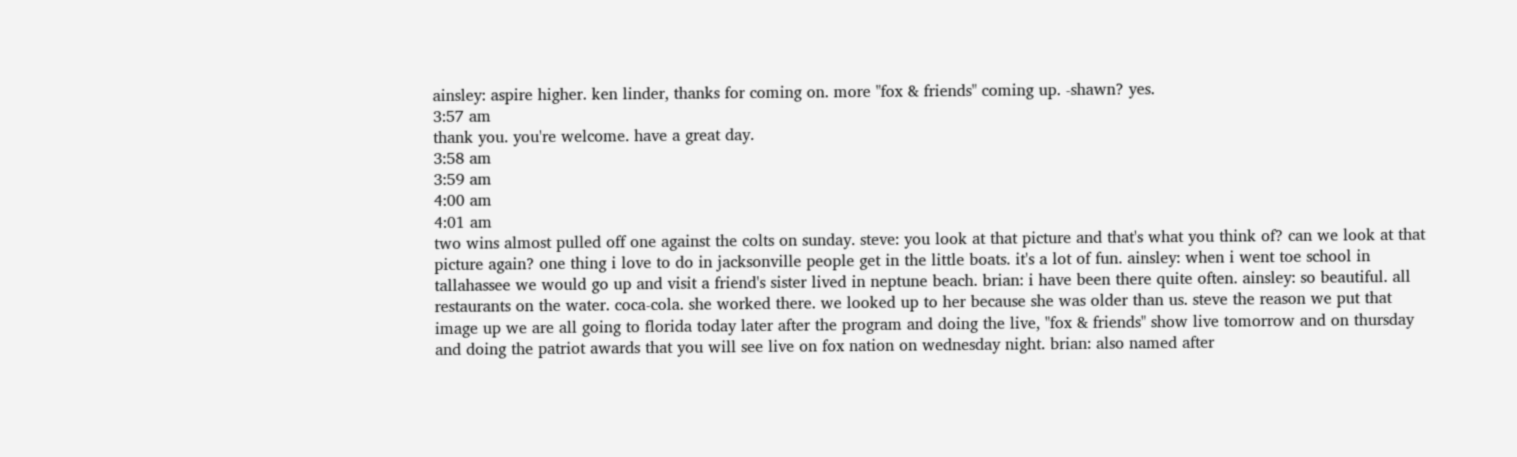ainsley: aspire higher. ken linder, thanks for coming on. more "fox & friends" coming up. -shawn? yes.
3:57 am
thank you. you're welcome. have a great day.
3:58 am
3:59 am
4:00 am
4:01 am
two wins almost pulled off one against the colts on sunday. steve: you look at that picture and that's what you think of? can we look at that picture again? one thing i love to do in jacksonville people get in the little boats. it's a lot of fun. ainsley: when i went toe school in tallahassee we would go up and visit a friend's sister lived in neptune beach. brian: i have been there quite often. ainsley: so beautiful. all restaurants on the water. coca-cola. she worked there. we looked up to her because she was older than us. steve the reason we put that image up we are all going to florida today later after the program and doing the live, "fox & friends" show live tomorrow and on thursday and doing the patriot awards that you will see live on fox nation on wednesday night. brian: also named after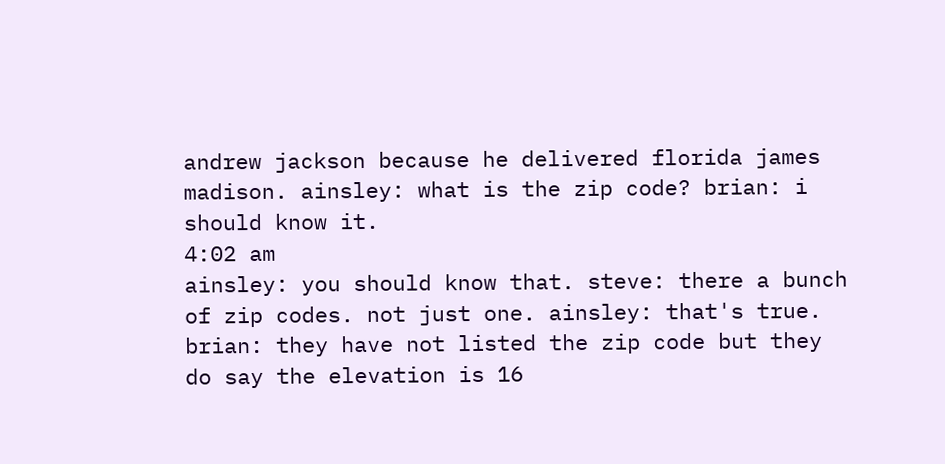andrew jackson because he delivered florida james madison. ainsley: what is the zip code? brian: i should know it.
4:02 am
ainsley: you should know that. steve: there a bunch of zip codes. not just one. ainsley: that's true. brian: they have not listed the zip code but they do say the elevation is 16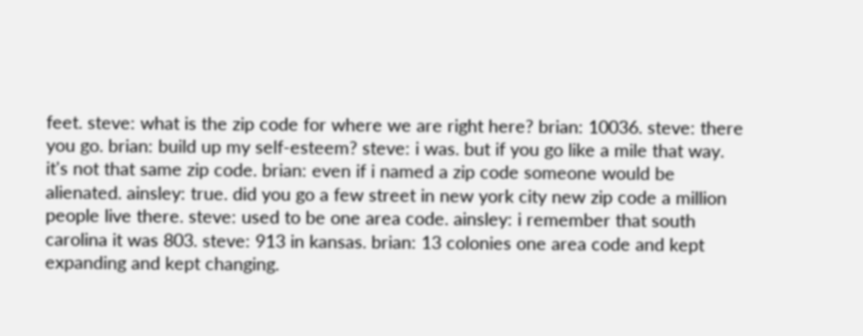feet. steve: what is the zip code for where we are right here? brian: 10036. steve: there you go. brian: build up my self-esteem? steve: i was. but if you go like a mile that way. it's not that same zip code. brian: even if i named a zip code someone would be alienated. ainsley: true. did you go a few street in new york city new zip code a million people live there. steve: used to be one area code. ainsley: i remember that south carolina it was 803. steve: 913 in kansas. brian: 13 colonies one area code and kept expanding and kept changing.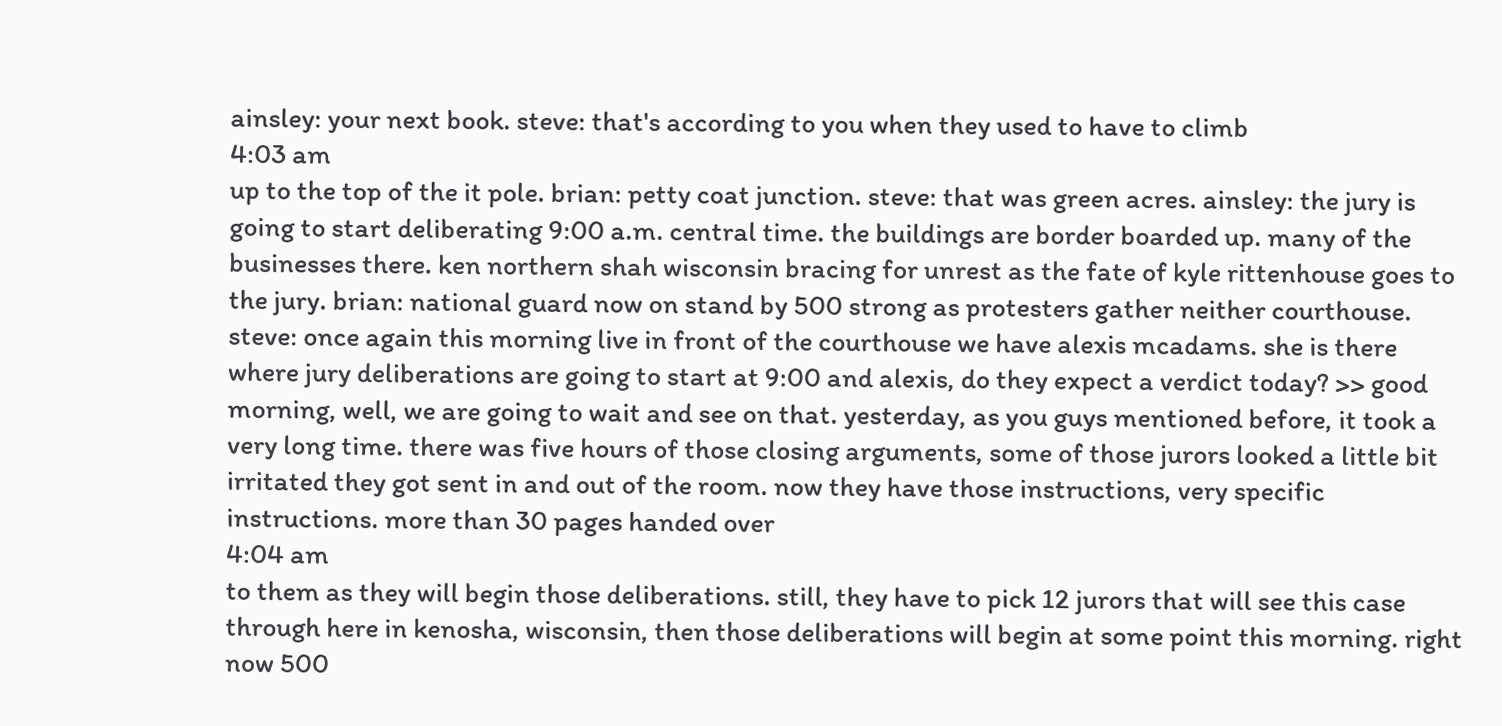ainsley: your next book. steve: that's according to you when they used to have to climb
4:03 am
up to the top of the it pole. brian: petty coat junction. steve: that was green acres. ainsley: the jury is going to start deliberating 9:00 a.m. central time. the buildings are border boarded up. many of the businesses there. ken northern shah wisconsin bracing for unrest as the fate of kyle rittenhouse goes to the jury. brian: national guard now on stand by 500 strong as protesters gather neither courthouse. steve: once again this morning live in front of the courthouse we have alexis mcadams. she is there where jury deliberations are going to start at 9:00 and alexis, do they expect a verdict today? >> good morning, well, we are going to wait and see on that. yesterday, as you guys mentioned before, it took a very long time. there was five hours of those closing arguments, some of those jurors looked a little bit irritated they got sent in and out of the room. now they have those instructions, very specific instructions. more than 30 pages handed over
4:04 am
to them as they will begin those deliberations. still, they have to pick 12 jurors that will see this case through here in kenosha, wisconsin, then those deliberations will begin at some point this morning. right now 500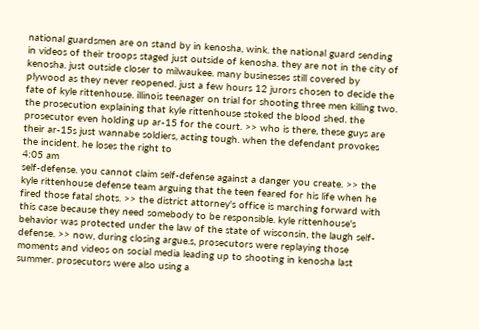national guardsmen are on stand by in kenosha, wink. the national guard sending in videos of their troops staged just outside of kenosha. they are not in the city of kenosha. just outside closer to milwaukee. many businesses still covered by plywood as they never reopened. just a few hours 12 jurors chosen to decide the fate of kyle rittenhouse. illinois teenager on trial for shooting three men killing two. the prosecution explaining that kyle rittenhouse stoked the blood shed. the prosecutor even holding up ar-15 for the court. >> who is there, these guys are their ar-15s just wannabe soldiers, acting tough. when the defendant provokes the incident. he loses the right to
4:05 am
self-defense. you cannot claim self-defense against a danger you create. >> the kyle rittenhouse defense team arguing that the teen feared for his life when he fired those fatal shots. >> the district attorney's office is marching forward with this case because they need somebody to be responsible. kyle rittenhouse's behavior was protected under the law of the state of wisconsin, the laugh self-defense. >> now, during closing argue.s, prosecutors were replaying those moments and videos on social media leading up to shooting in kenosha last summer. prosecutors were also using a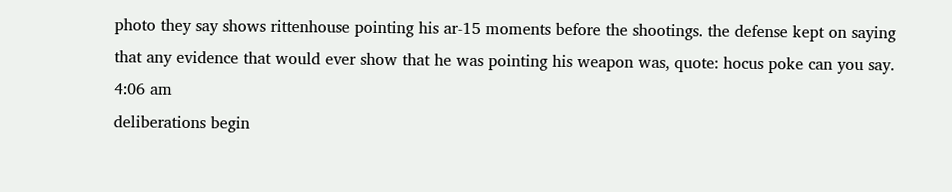photo they say shows rittenhouse pointing his ar-15 moments before the shootings. the defense kept on saying that any evidence that would ever show that he was pointing his weapon was, quote: hocus poke can you say.
4:06 am
deliberations begin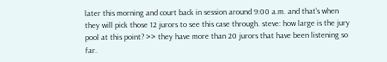later this morning and court back in session around 9:00 a.m. and that's when they will pick those 12 jurors to see this case through. steve: how large is the jury pool at this point? >> they have more than 20 jurors that have been listening so far.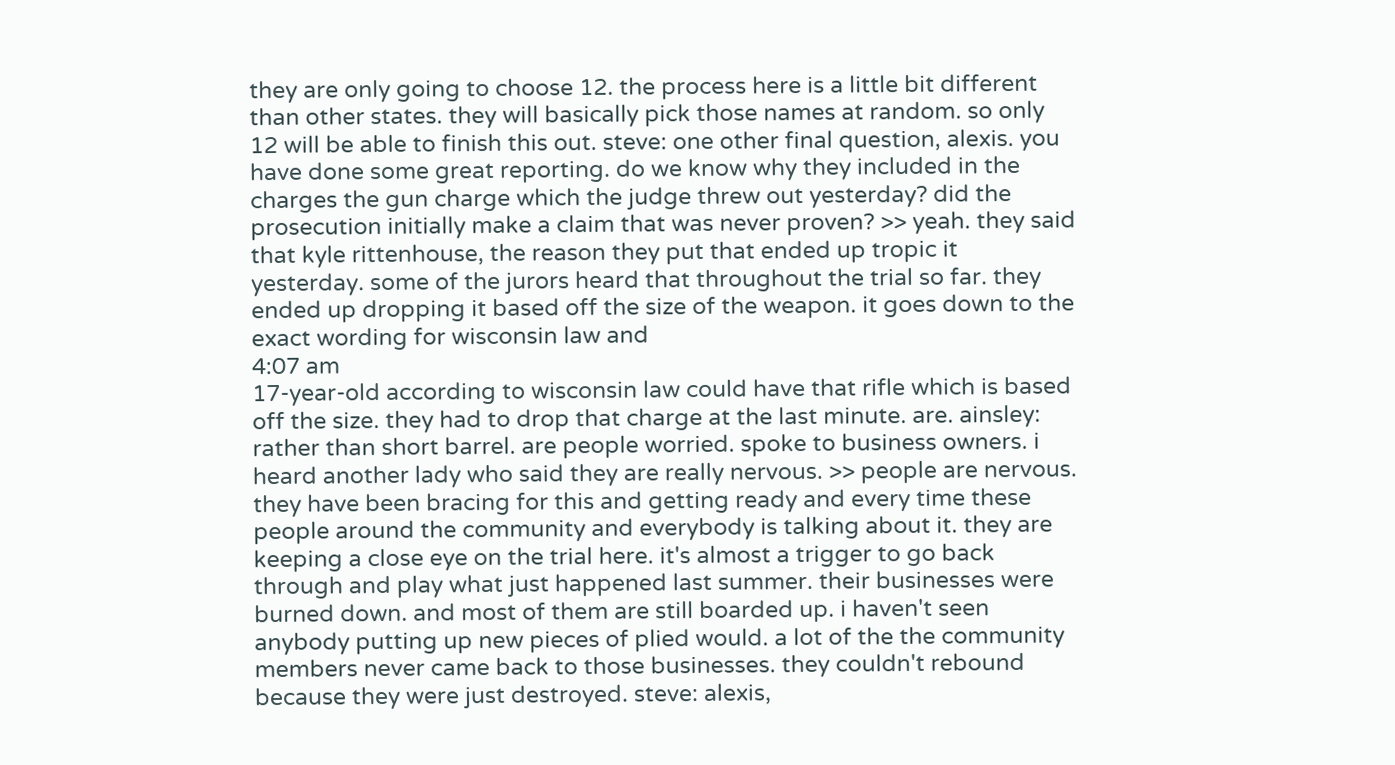they are only going to choose 12. the process here is a little bit different than other states. they will basically pick those names at random. so only 12 will be able to finish this out. steve: one other final question, alexis. you have done some great reporting. do we know why they included in the charges the gun charge which the judge threw out yesterday? did the prosecution initially make a claim that was never proven? >> yeah. they said that kyle rittenhouse, the reason they put that ended up tropic it yesterday. some of the jurors heard that throughout the trial so far. they ended up dropping it based off the size of the weapon. it goes down to the exact wording for wisconsin law and
4:07 am
17-year-old according to wisconsin law could have that rifle which is based off the size. they had to drop that charge at the last minute. are. ainsley: rather than short barrel. are people worried. spoke to business owners. i heard another lady who said they are really nervous. >> people are nervous. they have been bracing for this and getting ready and every time these people around the community and everybody is talking about it. they are keeping a close eye on the trial here. it's almost a trigger to go back through and play what just happened last summer. their businesses were burned down. and most of them are still boarded up. i haven't seen anybody putting up new pieces of plied would. a lot of the the community members never came back to those businesses. they couldn't rebound because they were just destroyed. steve: alexis,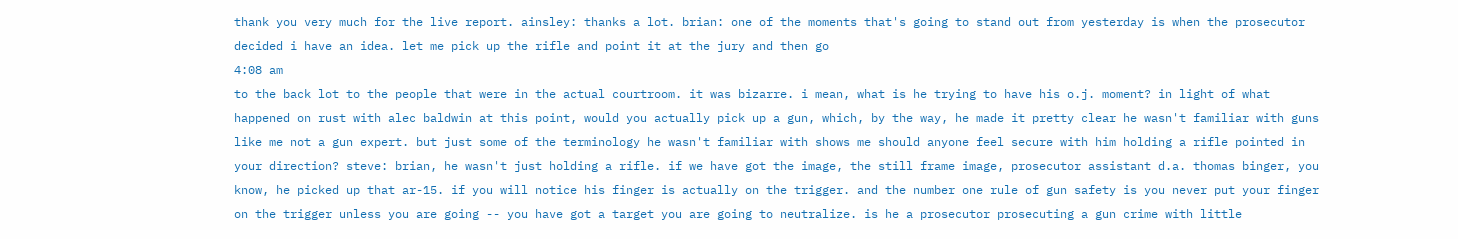thank you very much for the live report. ainsley: thanks a lot. brian: one of the moments that's going to stand out from yesterday is when the prosecutor decided i have an idea. let me pick up the rifle and point it at the jury and then go
4:08 am
to the back lot to the people that were in the actual courtroom. it was bizarre. i mean, what is he trying to have his o.j. moment? in light of what happened on rust with alec baldwin at this point, would you actually pick up a gun, which, by the way, he made it pretty clear he wasn't familiar with guns like me not a gun expert. but just some of the terminology he wasn't familiar with shows me should anyone feel secure with him holding a rifle pointed in your direction? steve: brian, he wasn't just holding a rifle. if we have got the image, the still frame image, prosecutor assistant d.a. thomas binger, you know, he picked up that ar-15. if you will notice his finger is actually on the trigger. and the number one rule of gun safety is you never put your finger on the trigger unless you are going -- you have got a target you are going to neutralize. is he a prosecutor prosecuting a gun crime with little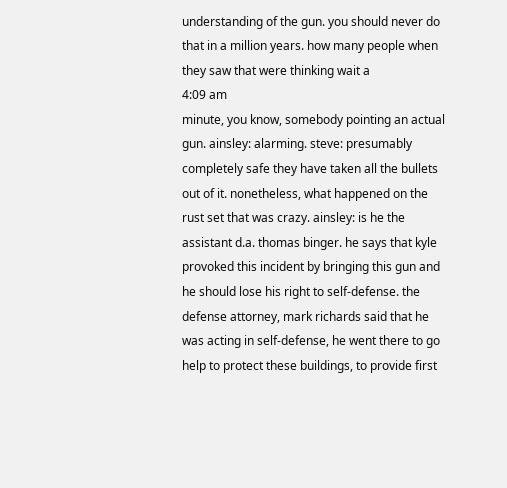understanding of the gun. you should never do that in a million years. how many people when they saw that were thinking wait a
4:09 am
minute, you know, somebody pointing an actual gun. ainsley: alarming. steve: presumably completely safe they have taken all the bullets out of it. nonetheless, what happened on the rust set that was crazy. ainsley: is he the assistant d.a. thomas binger. he says that kyle provoked this incident by bringing this gun and he should lose his right to self-defense. the defense attorney, mark richards said that he was acting in self-defense, he went there to go help to protect these buildings, to provide first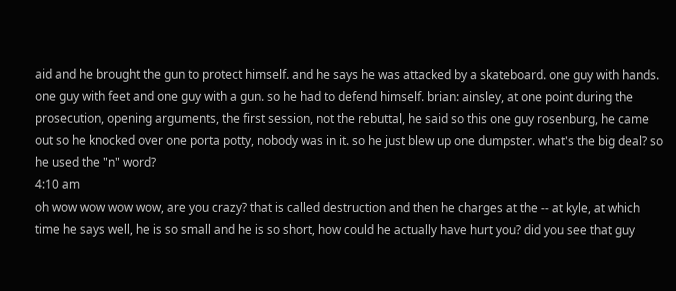aid and he brought the gun to protect himself. and he says he was attacked by a skateboard. one guy with hands. one guy with feet and one guy with a gun. so he had to defend himself. brian: ainsley, at one point during the prosecution, opening arguments, the first session, not the rebuttal, he said so this one guy rosenburg, he came out so he knocked over one porta potty, nobody was in it. so he just blew up one dumpster. what's the big deal? so he used the "n" word?
4:10 am
oh wow wow wow wow, are you crazy? that is called destruction and then he charges at the -- at kyle, at which time he says well, he is so small and he is so short, how could he actually have hurt you? did you see that guy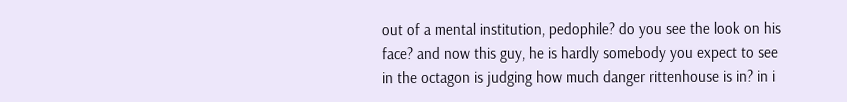out of a mental institution, pedophile? do you see the look on his face? and now this guy, he is hardly somebody you expect to see in the octagon is judging how much danger rittenhouse is in? in i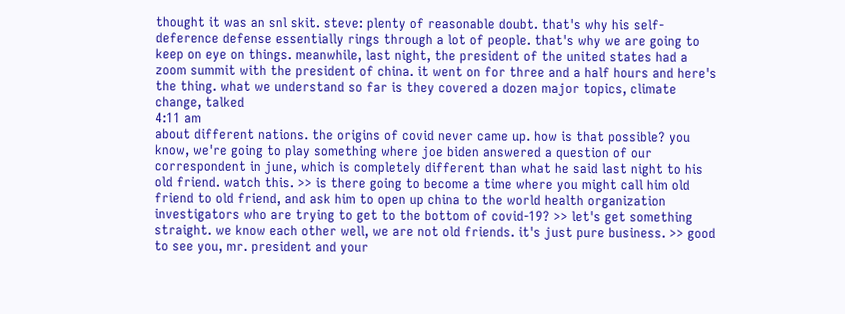thought it was an snl skit. steve: plenty of reasonable doubt. that's why his self-deference defense essentially rings through a lot of people. that's why we are going to keep on eye on things. meanwhile, last night, the president of the united states had a zoom summit with the president of china. it went on for three and a half hours and here's the thing. what we understand so far is they covered a dozen major topics, climate change, talked
4:11 am
about different nations. the origins of covid never came up. how is that possible? you know, we're going to play something where joe biden answered a question of our correspondent in june, which is completely different than what he said last night to his old friend. watch this. >> is there going to become a time where you might call him old friend to old friend, and ask him to open up china to the world health organization investigators who are trying to get to the bottom of covid-19? >> let's get something straight. we know each other well, we are not old friends. it's just pure business. >> good to see you, mr. president and your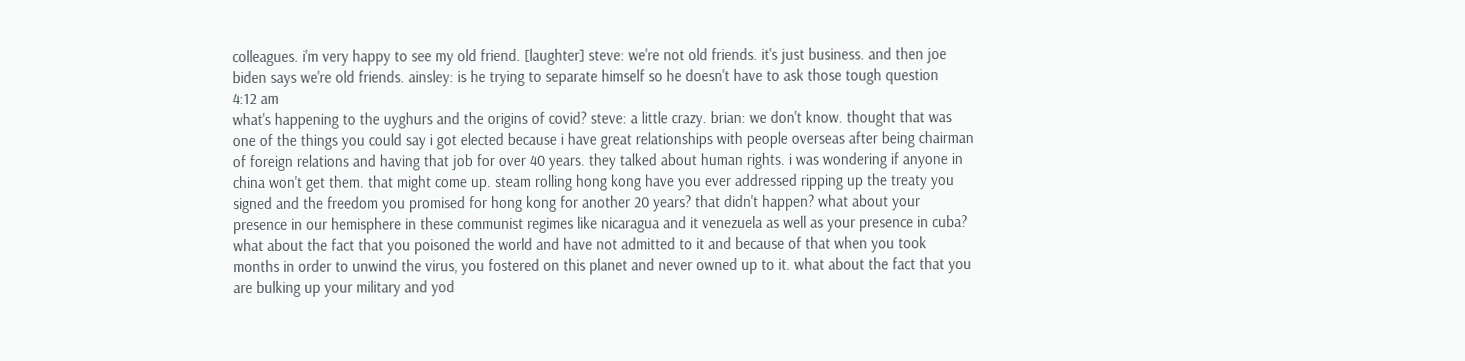colleagues. i'm very happy to see my old friend. [laughter] steve: we're not old friends. it's just business. and then joe biden says we're old friends. ainsley: is he trying to separate himself so he doesn't have to ask those tough question
4:12 am
what's happening to the uyghurs and the origins of covid? steve: a little crazy. brian: we don't know. thought that was one of the things you could say i got elected because i have great relationships with people overseas after being chairman of foreign relations and having that job for over 40 years. they talked about human rights. i was wondering if anyone in china won't get them. that might come up. steam rolling hong kong have you ever addressed ripping up the treaty you signed and the freedom you promised for hong kong for another 20 years? that didn't happen? what about your presence in our hemisphere in these communist regimes like nicaragua and it venezuela as well as your presence in cuba? what about the fact that you poisoned the world and have not admitted to it and because of that when you took months in order to unwind the virus, you fostered on this planet and never owned up to it. what about the fact that you are bulking up your military and yod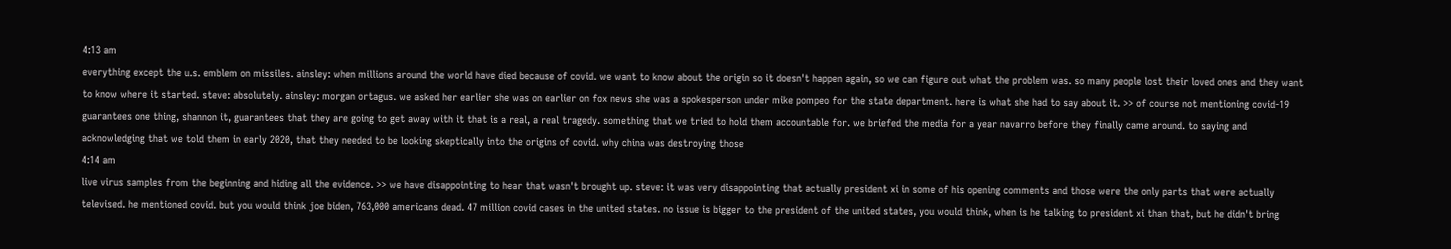4:13 am
everything except the u.s. emblem on missiles. ainsley: when millions around the world have died because of covid. we want to know about the origin so it doesn't happen again, so we can figure out what the problem was. so many people lost their loved ones and they want to know where it started. steve: absolutely. ainsley: morgan ortagus. we asked her earlier she was on earlier on fox news she was a spokesperson under mike pompeo for the state department. here is what she had to say about it. >> of course not mentioning covid-19 guarantees one thing, shannon it, guarantees that they are going to get away with it that is a real, a real tragedy. something that we tried to hold them accountable for. we briefed the media for a year navarro before they finally came around. to saying and acknowledging that we told them in early 2020, that they needed to be looking skeptically into the origins of covid. why china was destroying those
4:14 am
live virus samples from the beginning and hiding all the evidence. >> we have disappointing to hear that wasn't brought up. steve: it was very disappointing that actually president xi in some of his opening comments and those were the only parts that were actually televised. he mentioned covid. but you would think joe biden, 763,000 americans dead. 47 million covid cases in the united states. no issue is bigger to the president of the united states, you would think, when is he talking to president xi than that, but he didn't bring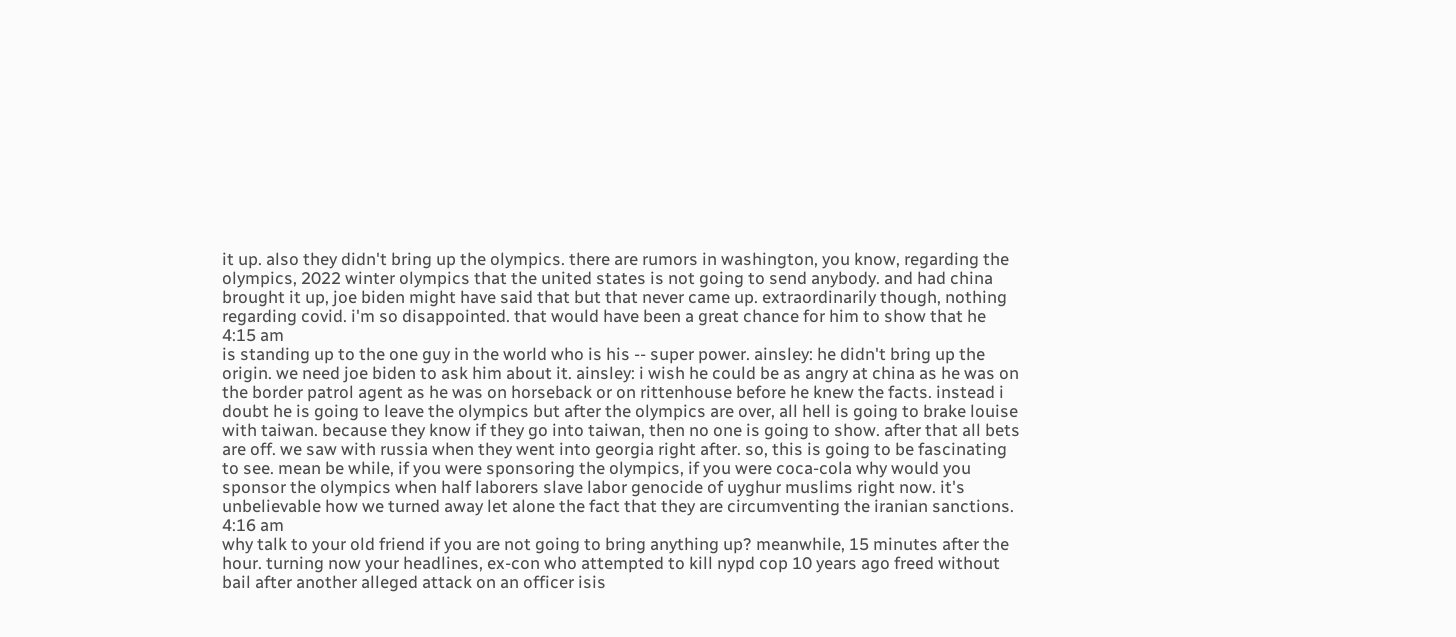it up. also they didn't bring up the olympics. there are rumors in washington, you know, regarding the olympics, 2022 winter olympics that the united states is not going to send anybody. and had china brought it up, joe biden might have said that but that never came up. extraordinarily though, nothing regarding covid. i'm so disappointed. that would have been a great chance for him to show that he
4:15 am
is standing up to the one guy in the world who is his -- super power. ainsley: he didn't bring up the origin. we need joe biden to ask him about it. ainsley: i wish he could be as angry at china as he was on the border patrol agent as he was on horseback or on rittenhouse before he knew the facts. instead i doubt he is going to leave the olympics but after the olympics are over, all hell is going to brake louise with taiwan. because they know if they go into taiwan, then no one is going to show. after that all bets are off. we saw with russia when they went into georgia right after. so, this is going to be fascinating to see. mean be while, if you were sponsoring the olympics, if you were coca-cola why would you sponsor the olympics when half laborers slave labor genocide of uyghur muslims right now. it's unbelievable how we turned away let alone the fact that they are circumventing the iranian sanctions.
4:16 am
why talk to your old friend if you are not going to bring anything up? meanwhile, 15 minutes after the hour. turning now your headlines, ex-con who attempted to kill nypd cop 10 years ago freed without bail after another alleged attack on an officer isis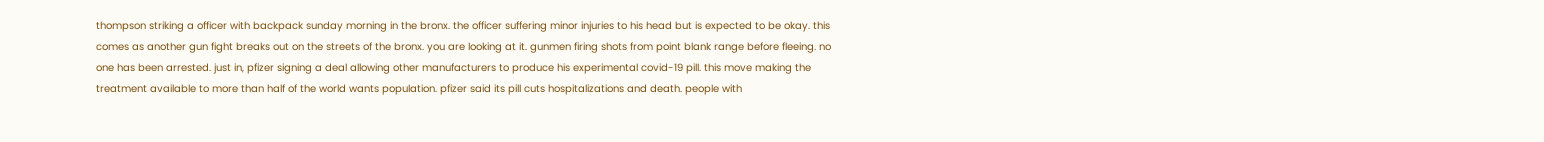thompson striking a officer with backpack sunday morning in the bronx. the officer suffering minor injuries to his head but is expected to be okay. this comes as another gun fight breaks out on the streets of the bronx. you are looking at it. gunmen firing shots from point blank range before fleeing. no one has been arrested. just in, pfizer signing a deal allowing other manufacturers to produce his experimental covid-19 pill. this move making the treatment available to more than half of the world wants population. pfizer said its pill cuts hospitalizations and death. people with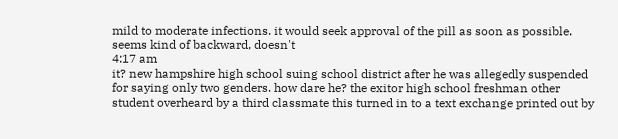mild to moderate infections. it would seek approval of the pill as soon as possible. seems kind of backward, doesn't
4:17 am
it? new hampshire high school suing school district after he was allegedly suspended for saying only two genders. how dare he? the exitor high school freshman other student overheard by a third classmate this turned in to a text exchange printed out by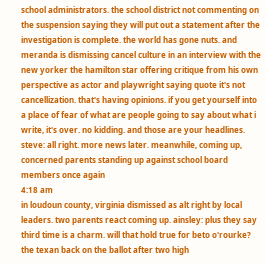school administrators. the school district not commenting on the suspension saying they will put out a statement after the investigation is complete. the world has gone nuts. and meranda is dismissing cancel culture in an interview with the new yorker the hamilton star offering critique from his own perspective as actor and playwright saying quote it's not cancellization. that's having opinions. if you get yourself into a place of fear of what are people going to say about what i write, it's over. no kidding. and those are your headlines. steve: all right. more news later. meanwhile, coming up, concerned parents standing up against school board members once again
4:18 am
in loudoun county, virginia dismissed as alt right by local leaders. two parents react coming up. ainsley: plus they say third time is a charm. will that hold true for beto o'rourke? the texan back on the ballot after two high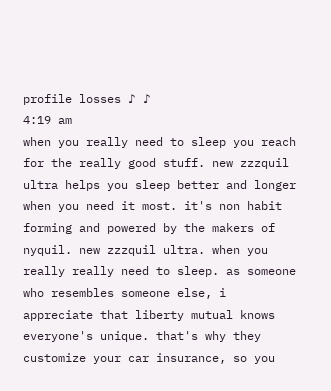profile losses ♪ ♪
4:19 am
when you really need to sleep you reach for the really good stuff. new zzzquil ultra helps you sleep better and longer when you need it most. it's non habit forming and powered by the makers of nyquil. new zzzquil ultra. when you really really need to sleep. as someone who resembles someone else, i appreciate that liberty mutual knows everyone's unique. that's why they customize your car insurance, so you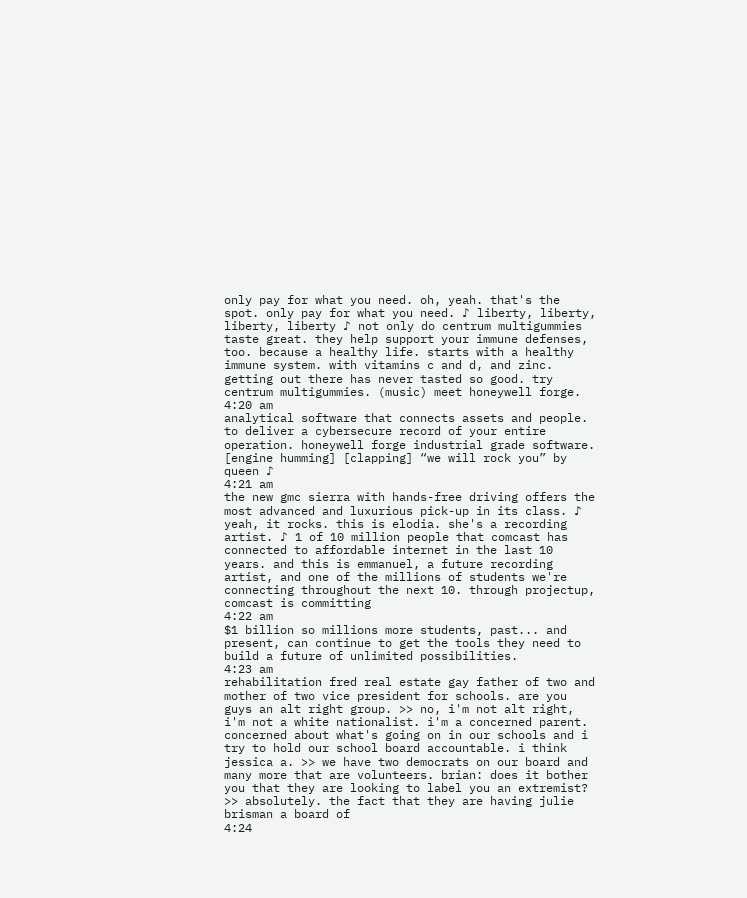only pay for what you need. oh, yeah. that's the spot. only pay for what you need. ♪ liberty, liberty, liberty, liberty ♪ not only do centrum multigummies taste great. they help support your immune defenses, too. because a healthy life. starts with a healthy immune system. with vitamins c and d, and zinc. getting out there has never tasted so good. try centrum multigummies. (music) meet honeywell forge.
4:20 am
analytical software that connects assets and people. to deliver a cybersecure record of your entire operation. honeywell forge industrial grade software. [engine humming] [clapping] “we will rock you” by queen ♪
4:21 am
the new gmc sierra with hands-free driving offers the most advanced and luxurious pick-up in its class. ♪ yeah, it rocks. this is elodia. she's a recording artist. ♪ 1 of 10 million people that comcast has connected to affordable internet in the last 10 years. and this is emmanuel, a future recording artist, and one of the millions of students we're connecting throughout the next 10. through projectup, comcast is committing
4:22 am
$1 billion so millions more students, past... and present, can continue to get the tools they need to build a future of unlimited possibilities.
4:23 am
rehabilitation fred real estate gay father of two and mother of two vice president for schools. are you guys an alt right group. >> no, i'm not alt right, i'm not a white nationalist. i'm a concerned parent. concerned about what's going on in our schools and i try to hold our school board accountable. i think jessica a. >> we have two democrats on our board and many more that are volunteers. brian: does it bother you that they are looking to label you an extremist? >> absolutely. the fact that they are having julie brisman a board of
4:24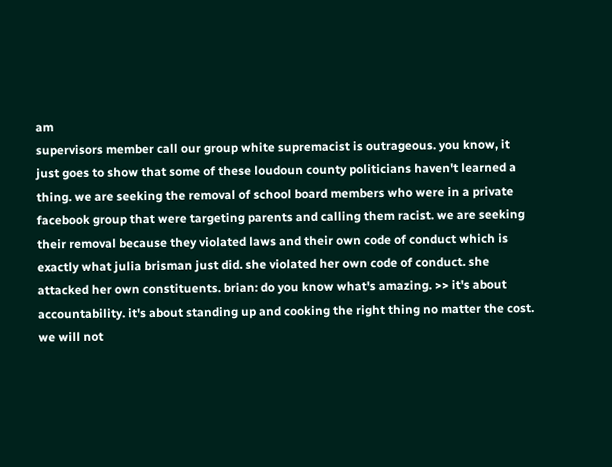am
supervisors member call our group white supremacist is outrageous. you know, it just goes to show that some of these loudoun county politicians haven't learned a thing. we are seeking the removal of school board members who were in a private facebook group that were targeting parents and calling them racist. we are seeking their removal because they violated laws and their own code of conduct which is exactly what julia brisman just did. she violated her own code of conduct. she attacked her own constituents. brian: do you know what's amazing. >> it's about accountability. it's about standing up and cooking the right thing no matter the cost. we will not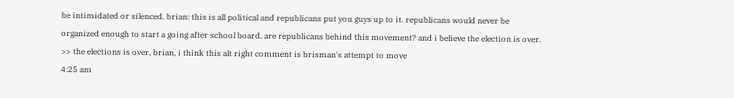be intimidated or silenced. brian: this is all political and republicans put you guys up to it. republicans would never be organized enough to start a going after school board. are republicans behind this movement? and i believe the election is over. >> the elections is over, brian, i think this alt right comment is brisman's attempt to move
4:25 am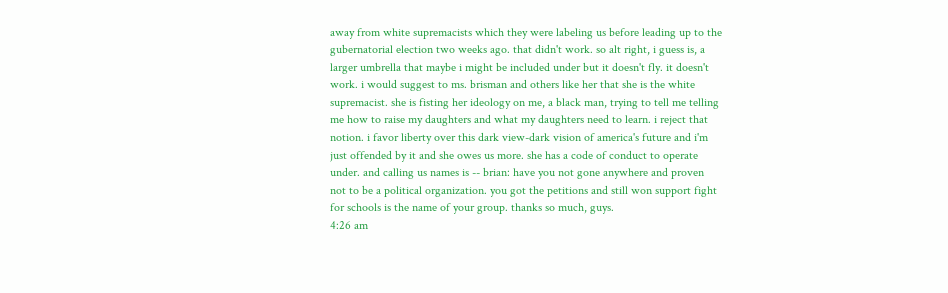away from white supremacists which they were labeling us before leading up to the gubernatorial election two weeks ago. that didn't work. so alt right, i guess is, a larger umbrella that maybe i might be included under but it doesn't fly. it doesn't work. i would suggest to ms. brisman and others like her that she is the white supremacist. she is fisting her ideology on me, a black man, trying to tell me telling me how to raise my daughters and what my daughters need to learn. i reject that notion. i favor liberty over this dark view-dark vision of america's future and i'm just offended by it and she owes us more. she has a code of conduct to operate under. and calling us names is -- brian: have you not gone anywhere and proven not to be a political organization. you got the petitions and still won support fight for schools is the name of your group. thanks so much, guys.
4:26 am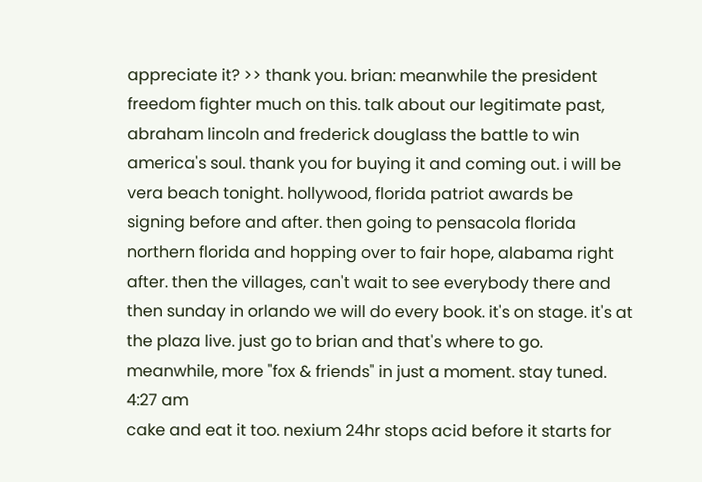appreciate it? >> thank you. brian: meanwhile the president freedom fighter much on this. talk about our legitimate past, abraham lincoln and frederick douglass the battle to win america's soul. thank you for buying it and coming out. i will be vera beach tonight. hollywood, florida patriot awards be signing before and after. then going to pensacola florida northern florida and hopping over to fair hope, alabama right after. then the villages, can't wait to see everybody there and then sunday in orlando we will do every book. it's on stage. it's at the plaza live. just go to brian and that's where to go. meanwhile, more "fox & friends" in just a moment. stay tuned.
4:27 am
cake and eat it too. nexium 24hr stops acid before it starts for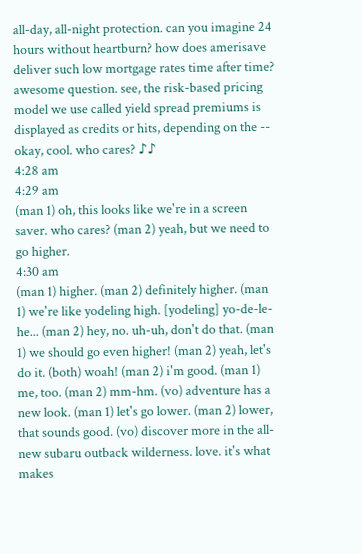all-day, all-night protection. can you imagine 24 hours without heartburn? how does amerisave deliver such low mortgage rates time after time? awesome question. see, the risk-based pricing model we use called yield spread premiums is displayed as credits or hits, depending on the -- okay, cool. who cares? ♪♪
4:28 am
4:29 am
(man 1) oh, this looks like we're in a screen saver. who cares? (man 2) yeah, but we need to go higher.
4:30 am
(man 1) higher. (man 2) definitely higher. (man 1) we're like yodeling high. [yodeling] yo-de-le-he... (man 2) hey, no. uh-uh, don't do that. (man 1) we should go even higher! (man 2) yeah, let's do it. (both) woah! (man 2) i'm good. (man 1) me, too. (man 2) mm-hm. (vo) adventure has a new look. (man 1) let's go lower. (man 2) lower, that sounds good. (vo) discover more in the all-new subaru outback wilderness. love. it's what makes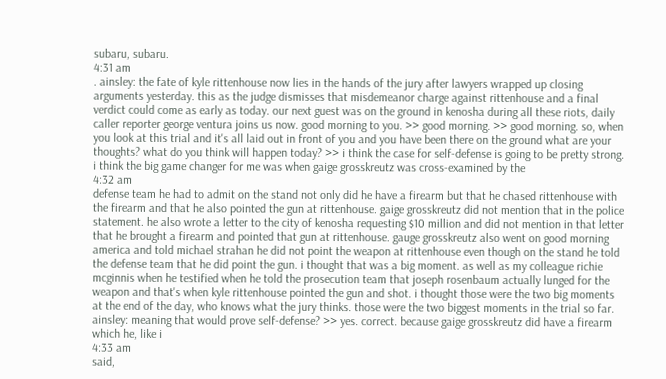subaru, subaru.
4:31 am
. ainsley: the fate of kyle rittenhouse now lies in the hands of the jury after lawyers wrapped up closing arguments yesterday. this as the judge dismisses that misdemeanor charge against rittenhouse and a final verdict could come as early as today. our next guest was on the ground in kenosha during all these riots, daily caller reporter george ventura joins us now. good morning to you. >> good morning. >> good morning. so, when you look at this trial and it's all laid out in front of you and you have been there on the ground what are your thoughts? what do you think will happen today? >> i think the case for self-defense is going to be pretty strong. i think the big game changer for me was when gaige grosskreutz was cross-examined by the
4:32 am
defense team he had to admit on the stand not only did he have a firearm but that he chased rittenhouse with the firearm and that he also pointed the gun at rittenhouse. gaige grosskreutz did not mention that in the police statement. he also wrote a letter to the city of kenosha requesting $10 million and did not mention in that letter that he brought a firearm and pointed that gun at rittenhouse. gauge grosskreutz also went on good morning america and told michael strahan he did not point the weapon at rittenhouse even though on the stand he told the defense team that he did point the gun. i thought that was a big moment. as well as my colleague richie mcginnis when he testified when he told the prosecution team that joseph rosenbaum actually lunged for the weapon and that's when kyle rittenhouse pointed the gun and shot. i thought those were the two big moments at the end of the day, who knows what the jury thinks. those were the two biggest moments in the trial so far. ainsley: meaning that would prove self-defense? >> yes. correct. because gaige grosskreutz did have a firearm which he, like i
4:33 am
said,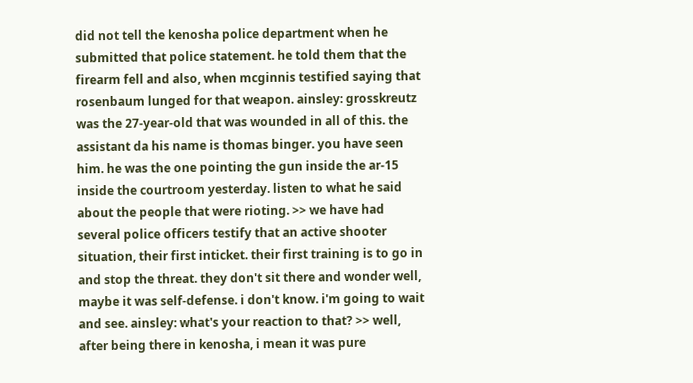did not tell the kenosha police department when he submitted that police statement. he told them that the firearm fell and also, when mcginnis testified saying that rosenbaum lunged for that weapon. ainsley: grosskreutz was the 27-year-old that was wounded in all of this. the assistant da his name is thomas binger. you have seen him. he was the one pointing the gun inside the ar-15 inside the courtroom yesterday. listen to what he said about the people that were rioting. >> we have had several police officers testify that an active shooter situation, their first inticket. their first training is to go in and stop the threat. they don't sit there and wonder well, maybe it was self-defense. i don't know. i'm going to wait and see. ainsley: what's your reaction to that? >> well, after being there in kenosha, i mean it was pure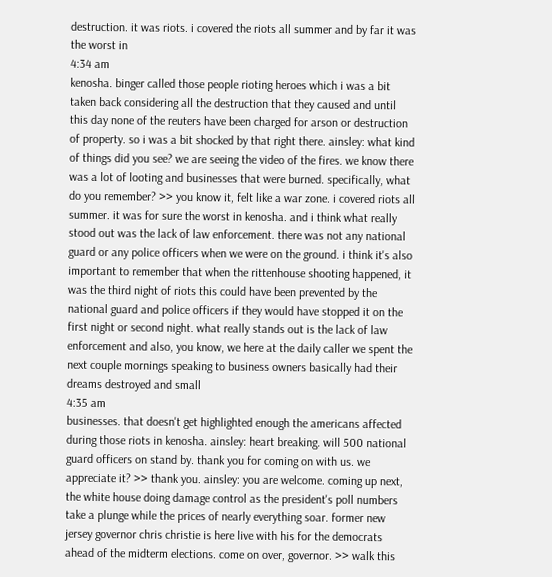destruction. it was riots. i covered the riots all summer and by far it was the worst in
4:34 am
kenosha. binger called those people rioting heroes which i was a bit taken back considering all the destruction that they caused and until this day none of the reuters have been charged for arson or destruction of property. so i was a bit shocked by that right there. ainsley: what kind of things did you see? we are seeing the video of the fires. we know there was a lot of looting and businesses that were burned. specifically, what do you remember? >> you know it, felt like a war zone. i covered riots all summer. it was for sure the worst in kenosha. and i think what really stood out was the lack of law enforcement. there was not any national guard or any police officers when we were on the ground. i think it's also important to remember that when the rittenhouse shooting happened, it was the third night of riots this could have been prevented by the national guard and police officers if they would have stopped it on the first night or second night. what really stands out is the lack of law enforcement and also, you know, we here at the daily caller we spent the next couple mornings speaking to business owners basically had their dreams destroyed and small
4:35 am
businesses. that doesn't get highlighted enough the americans affected during those riots in kenosha. ainsley: heart breaking. will 500 national guard officers on stand by. thank you for coming on with us. we appreciate it? >> thank you. ainsley: you are welcome. coming up next, the white house doing damage control as the president's poll numbers take a plunge while the prices of nearly everything soar. former new jersey governor chris christie is here live with his for the democrats ahead of the midterm elections. come on over, governor. >> walk this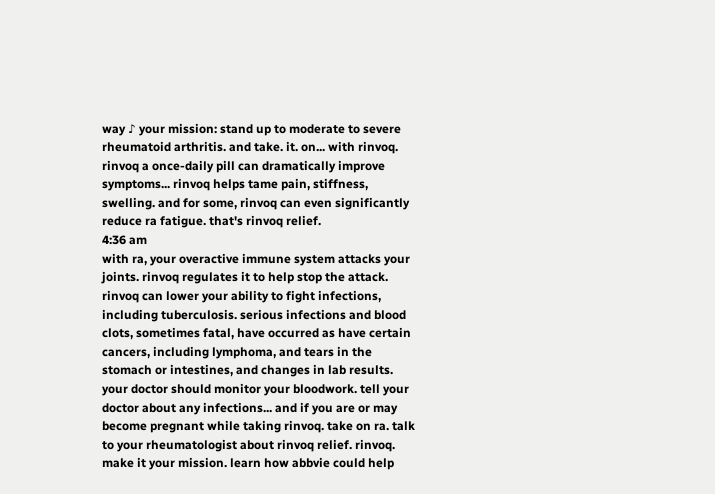way ♪ your mission: stand up to moderate to severe rheumatoid arthritis. and take. it. on... with rinvoq. rinvoq a once-daily pill can dramatically improve symptoms... rinvoq helps tame pain, stiffness, swelling. and for some, rinvoq can even significantly reduce ra fatigue. that's rinvoq relief.
4:36 am
with ra, your overactive immune system attacks your joints. rinvoq regulates it to help stop the attack. rinvoq can lower your ability to fight infections, including tuberculosis. serious infections and blood clots, sometimes fatal, have occurred as have certain cancers, including lymphoma, and tears in the stomach or intestines, and changes in lab results. your doctor should monitor your bloodwork. tell your doctor about any infections... and if you are or may become pregnant while taking rinvoq. take on ra. talk to your rheumatologist about rinvoq relief. rinvoq. make it your mission. learn how abbvie could help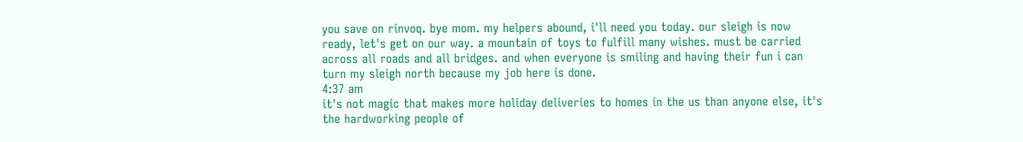you save on rinvoq. bye mom. my helpers abound, i'll need you today. our sleigh is now ready, let's get on our way. a mountain of toys to fulfill many wishes. must be carried across all roads and all bridges. and when everyone is smiling and having their fun i can turn my sleigh north because my job here is done.
4:37 am
it's not magic that makes more holiday deliveries to homes in the us than anyone else, it's the hardworking people of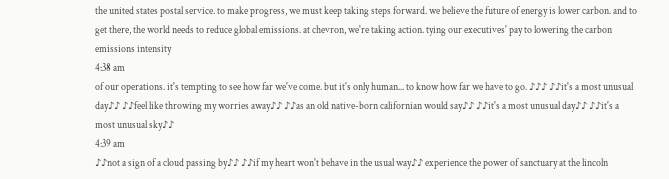the united states postal service. to make progress, we must keep taking steps forward. we believe the future of energy is lower carbon. and to get there, the world needs to reduce global emissions. at chevron, we're taking action. tying our executives' pay to lowering the carbon emissions intensity
4:38 am
of our operations. it's tempting to see how far we've come. but it's only human... to know how far we have to go. ♪♪♪ ♪♪it's a most unusual day♪♪ ♪♪feel like throwing my worries away♪♪ ♪♪as an old native-born californian would say♪♪ ♪♪it's a most unusual day♪♪ ♪♪it's a most unusual sky♪♪
4:39 am
♪♪not a sign of a cloud passing by♪♪ ♪♪if my heart won't behave in the usual way♪♪ experience the power of sanctuary at the lincoln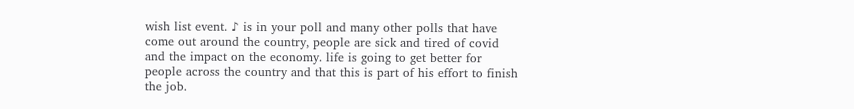wish list event. ♪ is in your poll and many other polls that have come out around the country, people are sick and tired of covid and the impact on the economy. life is going to get better for people across the country and that this is part of his effort to finish the job.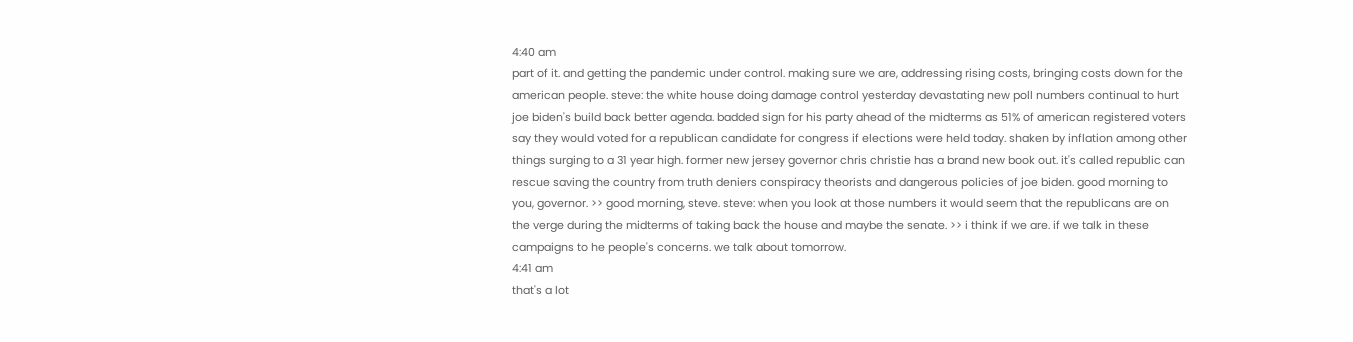4:40 am
part of it. and getting the pandemic under control. making sure we are, addressing rising costs, bringing costs down for the american people. steve: the white house doing damage control yesterday devastating new poll numbers continual to hurt joe biden's build back better agenda. badded sign for his party ahead of the midterms as 51% of american registered voters say they would voted for a republican candidate for congress if elections were held today. shaken by inflation among other things surging to a 31 year high. former new jersey governor chris christie has a brand new book out. it's called republic can rescue saving the country from truth deniers conspiracy theorists and dangerous policies of joe biden. good morning to you, governor. >> good morning, steve. steve: when you look at those numbers it would seem that the republicans are on the verge during the midterms of taking back the house and maybe the senate. >> i think if we are. if we talk in these campaigns to he people's concerns. we talk about tomorrow.
4:41 am
that's a lot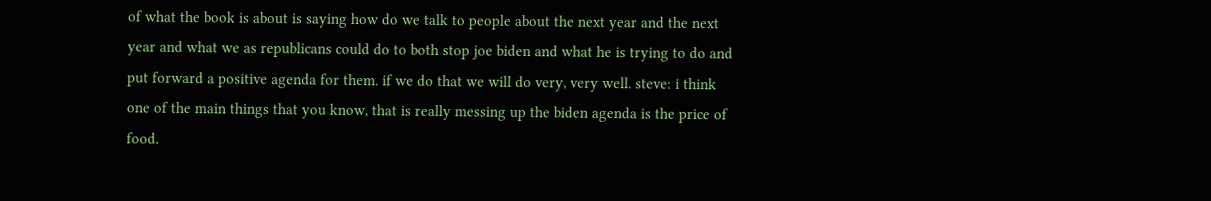of what the book is about is saying how do we talk to people about the next year and the next year and what we as republicans could do to both stop joe biden and what he is trying to do and put forward a positive agenda for them. if we do that we will do very, very well. steve: i think one of the main things that you know, that is really messing up the biden agenda is the price of food.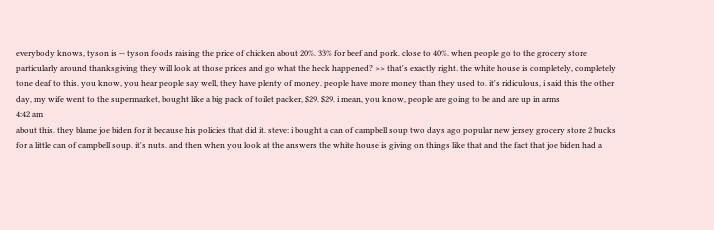everybody knows, tyson is -- tyson foods raising the price of chicken about 20%. 33% for beef and pork. close to 40%. when people go to the grocery store particularly around thanksgiving they will look at those prices and go what the heck happened? >> that's exactly right. the white house is completely, completely tone deaf to this. you know, you hear people say well, they have plenty of money. people have more money than they used to. it's ridiculous, i said this the other day, my wife went to the supermarket, bought like a big pack of toilet packer, $29. $29. i mean, you know, people are going to be and are up in arms
4:42 am
about this. they blame joe biden for it because his policies that did it. steve: i bought a can of campbell soup two days ago popular new jersey grocery store 2 bucks for a little can of campbell soup. it's nuts. and then when you look at the answers the white house is giving on things like that and the fact that joe biden had a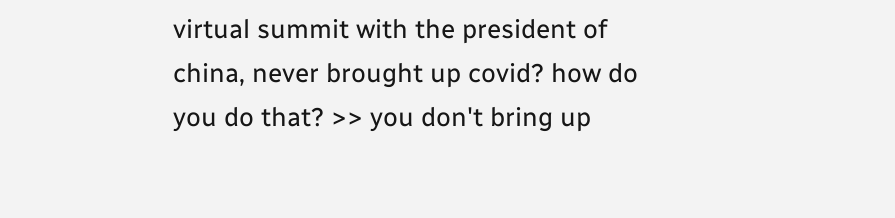virtual summit with the president of china, never brought up covid? how do you do that? >> you don't bring up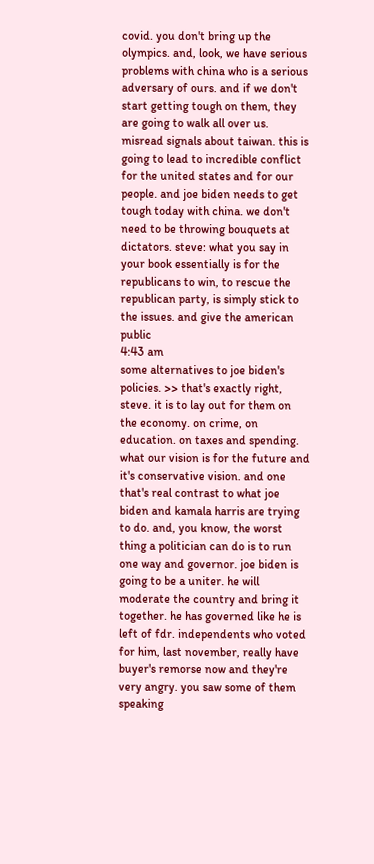covid. you don't bring up the olympics. and, look, we have serious problems with china who is a serious adversary of ours. and if we don't start getting tough on them, they are going to walk all over us. misread signals about taiwan. this is going to lead to incredible conflict for the united states and for our people. and joe biden needs to get tough today with china. we don't need to be throwing bouquets at dictators. steve: what you say in your book essentially is for the republicans to win, to rescue the republican party, is simply stick to the issues. and give the american public
4:43 am
some alternatives to joe biden's policies. >> that's exactly right, steve. it is to lay out for them on the economy. on crime, on education. on taxes and spending. what our vision is for the future and it's conservative vision. and one that's real contrast to what joe biden and kamala harris are trying to do. and, you know, the worst thing a politician can do is to run one way and governor. joe biden is going to be a uniter. he will moderate the country and bring it together. he has governed like he is left of fdr. independents who voted for him, last november, really have buyer's remorse now and they're very angry. you saw some of them speaking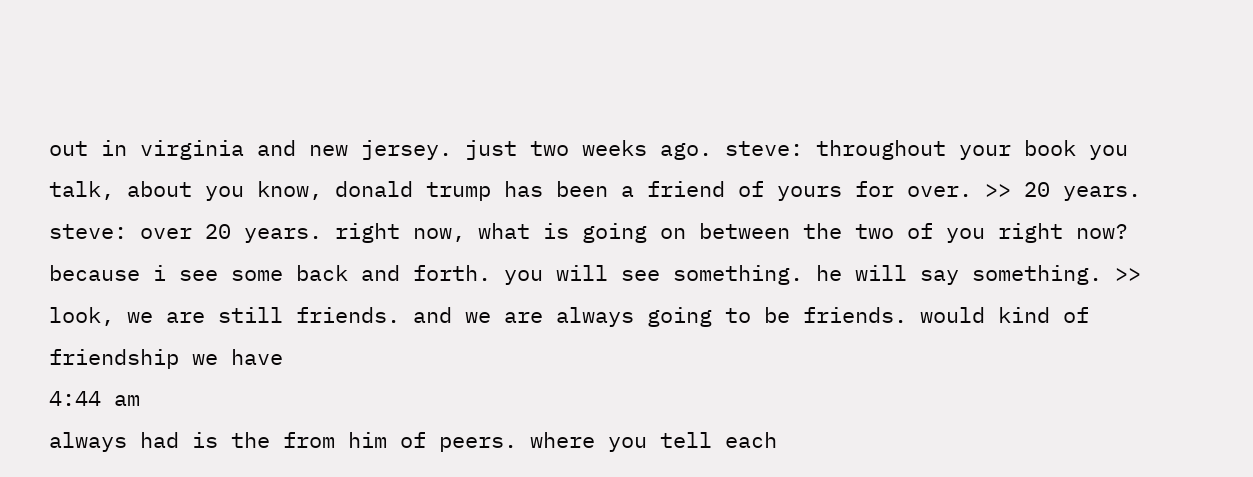out in virginia and new jersey. just two weeks ago. steve: throughout your book you talk, about you know, donald trump has been a friend of yours for over. >> 20 years. steve: over 20 years. right now, what is going on between the two of you right now? because i see some back and forth. you will see something. he will say something. >> look, we are still friends. and we are always going to be friends. would kind of friendship we have
4:44 am
always had is the from him of peers. where you tell each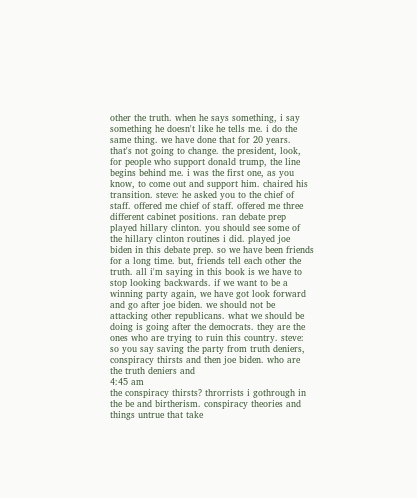other the truth. when he says something, i say something he doesn't like he tells me. i do the same thing. we have done that for 20 years. that's not going to change. the president, look, for people who support donald trump, the line begins behind me. i was the first one, as you know, to come out and support him. chaired his transition. steve: he asked you to the chief of staff. offered me chief of staff. offered me three different cabinet positions. ran debate prep played hillary clinton. you should see some of the hillary clinton routines i did. played joe biden in this debate prep. so we have been friends for a long time. but, friends tell each other the truth. all i'm saying in this book is we have to stop looking backwards. if we want to be a winning party again, we have got look forward and go after joe biden. we should not be attacking other republicans. what we should be doing is going after the democrats. they are the ones who are trying to ruin this country. steve: so you say saving the party from truth deniers, conspiracy thirsts and then joe biden. who are the truth deniers and
4:45 am
the conspiracy thirsts? throrrists i gothrough in the be and birtherism. conspiracy theories and things untrue that take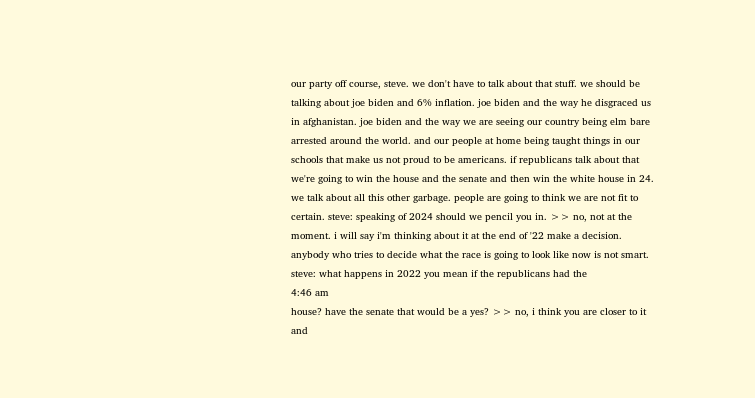our party off course, steve. we don't have to talk about that stuff. we should be talking about joe biden and 6% inflation. joe biden and the way he disgraced us in afghanistan. joe biden and the way we are seeing our country being elm bare arrested around the world. and our people at home being taught things in our schools that make us not proud to be americans. if republicans talk about that we're going to win the house and the senate and then win the white house in 24. we talk about all this other garbage. people are going to think we are not fit to certain. steve: speaking of 2024 should we pencil you in. >> no, not at the moment. i will say i'm thinking about it at the end of '22 make a decision. anybody who tries to decide what the race is going to look like now is not smart. steve: what happens in 2022 you mean if the republicans had the
4:46 am
house? have the senate that would be a yes? >> no, i think you are closer to it and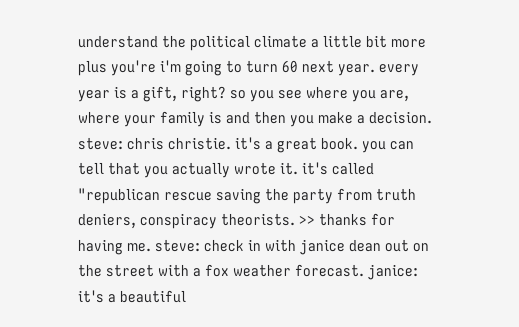understand the political climate a little bit more plus you're i'm going to turn 60 next year. every year is a gift, right? so you see where you are, where your family is and then you make a decision. steve: chris christie. it's a great book. you can tell that you actually wrote it. it's called "republican rescue saving the party from truth deniers, conspiracy theorists. >> thanks for having me. steve: check in with janice dean out on the street with a fox weather forecast. janice: it's a beautiful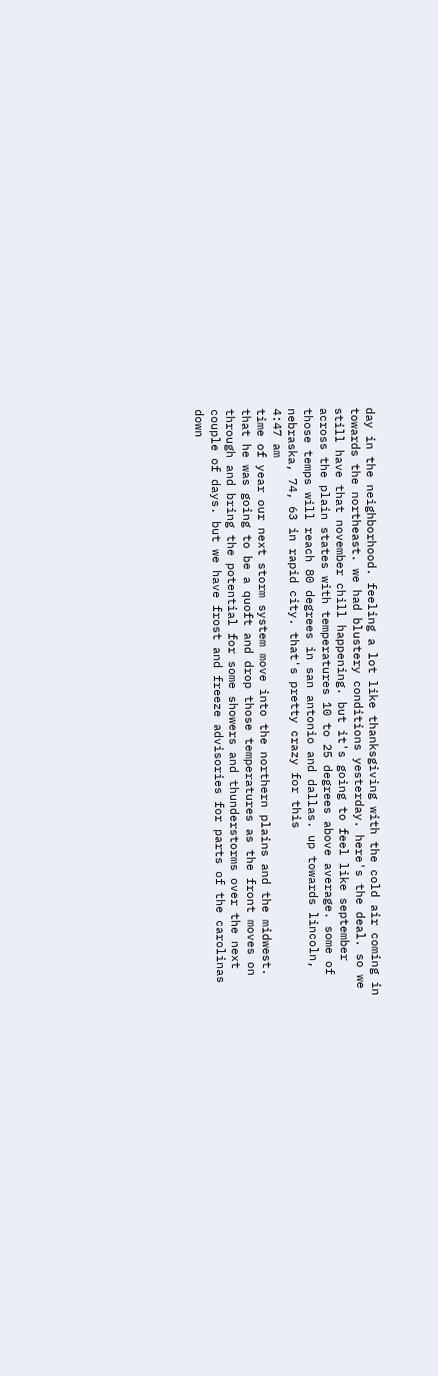day in the neighborhood. feeling a lot like thanksgiving with the cold air coming in towards the northeast. we had blustery conditions yesterday. here's the deal. so we still have that november chill happening. but it's going to feel like september across the plain states with temperatures 10 to 25 degrees above average. some of those temps will reach 80 degrees in san antonio and dallas. up towards lincoln, nebraska, 74, 63 in rapid city. that's pretty crazy for this
4:47 am
time of year our next storm system move into the northern plains and the midwest. that he was going to be a quoft and drop those temperatures as the front moves on through and bring the potential for some showers and thunderstorms over the next couple of days. but we have frost and freeze advisories for parts of the carolinas down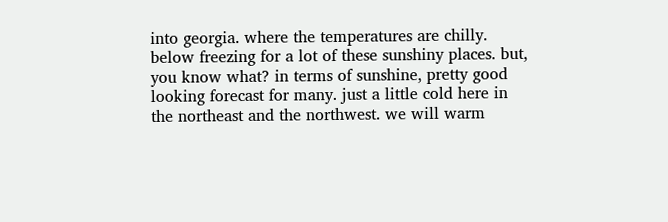into georgia. where the temperatures are chilly. below freezing for a lot of these sunshiny places. but, you know what? in terms of sunshine, pretty good looking forecast for many. just a little cold here in the northeast and the northwest. we will warm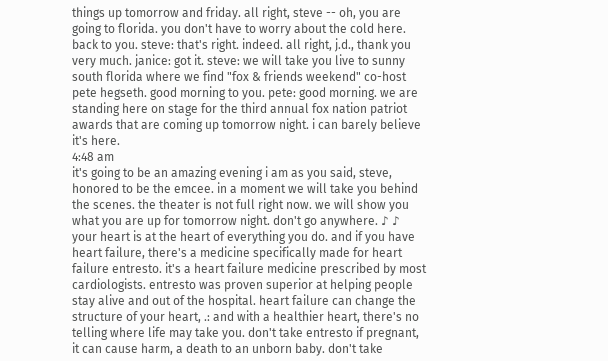things up tomorrow and friday. all right, steve -- oh, you are going to florida. you don't have to worry about the cold here. back to you. steve: that's right. indeed. all right, j.d., thank you very much. janice: got it. steve: we will take you live to sunny south florida where we find "fox & friends weekend" co-host pete hegseth. good morning to you. pete: good morning. we are standing here on stage for the third annual fox nation patriot awards that are coming up tomorrow night. i can barely believe it's here.
4:48 am
it's going to be an amazing evening i am as you said, steve, honored to be the emcee. in a moment we will take you behind the scenes. the theater is not full right now. we will show you what you are up for tomorrow night. don't go anywhere. ♪ ♪ your heart is at the heart of everything you do. and if you have heart failure, there's a medicine specifically made for heart failure entresto. it's a heart failure medicine prescribed by most cardiologists. entresto was proven superior at helping people stay alive and out of the hospital. heart failure can change the structure of your heart, .: and with a healthier heart, there's no telling where life may take you. don't take entresto if pregnant, it can cause harm, a death to an unborn baby. don't take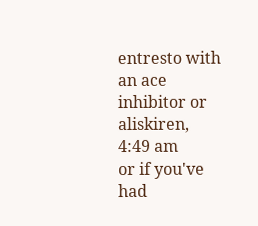entresto with an ace inhibitor or aliskiren,
4:49 am
or if you've had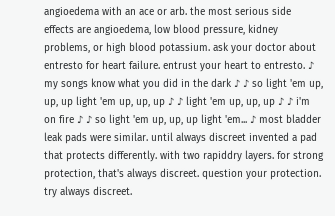angioedema with an ace or arb. the most serious side effects are angioedema, low blood pressure, kidney problems, or high blood potassium. ask your doctor about entresto for heart failure. entrust your heart to entresto. ♪ my songs know what you did in the dark ♪ ♪ so light 'em up, up, up light 'em up, up, up ♪ ♪ light 'em up, up, up ♪ ♪ i'm on fire ♪ ♪ so light 'em up, up, up light 'em... ♪ most bladder leak pads were similar. until always discreet invented a pad that protects differently. with two rapiddry layers. for strong protection, that's always discreet. question your protection. try always discreet.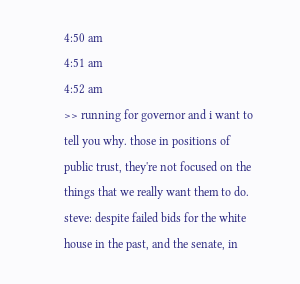4:50 am
4:51 am
4:52 am
>> running for governor and i want to tell you why. those in positions of public trust, they're not focused on the things that we really want them to do. steve: despite failed bids for the white house in the past, and the senate, in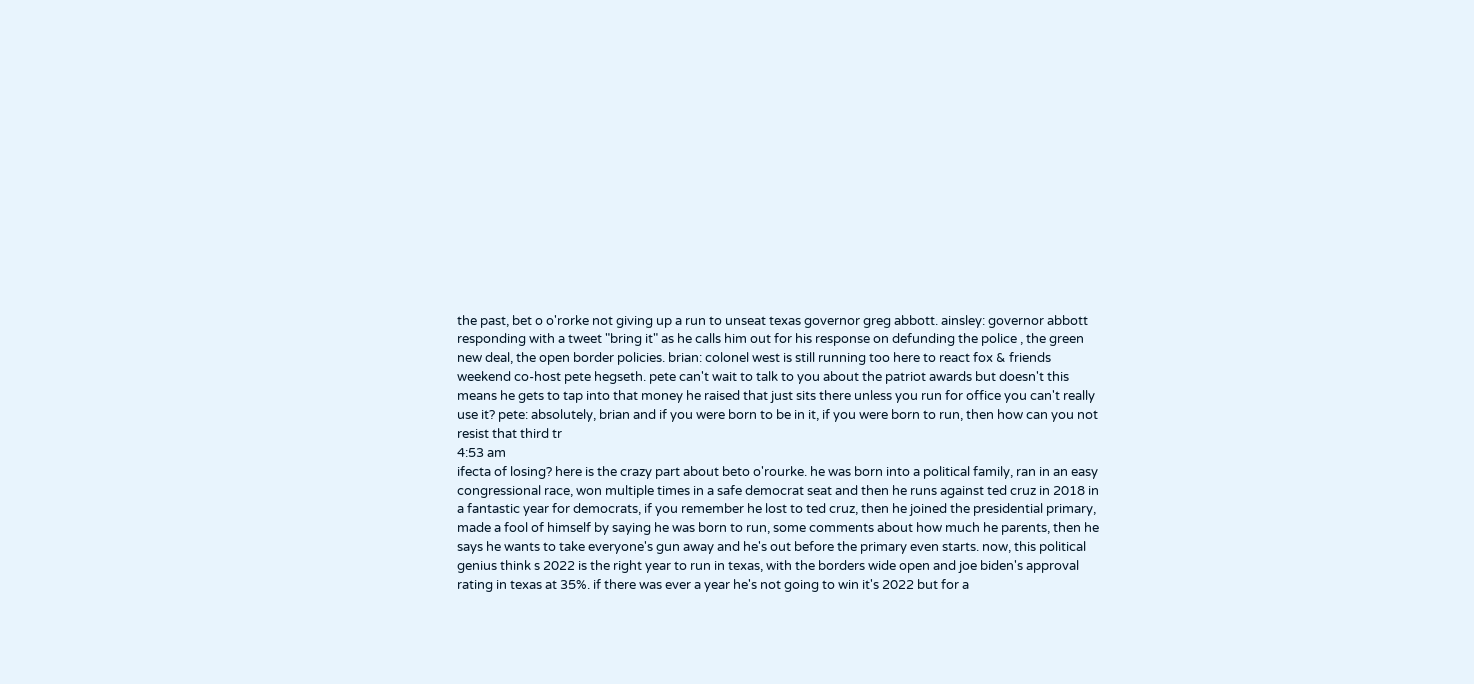the past, bet o o'rorke not giving up a run to unseat texas governor greg abbott. ainsley: governor abbott responding with a tweet "bring it" as he calls him out for his response on defunding the police , the green new deal, the open border policies. brian: colonel west is still running too here to react fox & friends weekend co-host pete hegseth. pete can't wait to talk to you about the patriot awards but doesn't this means he gets to tap into that money he raised that just sits there unless you run for office you can't really use it? pete: absolutely, brian and if you were born to be in it, if you were born to run, then how can you not resist that third tr
4:53 am
ifecta of losing? here is the crazy part about beto o'rourke. he was born into a political family, ran in an easy congressional race, won multiple times in a safe democrat seat and then he runs against ted cruz in 2018 in a fantastic year for democrats, if you remember he lost to ted cruz, then he joined the presidential primary, made a fool of himself by saying he was born to run, some comments about how much he parents, then he says he wants to take everyone's gun away and he's out before the primary even starts. now, this political genius think s 2022 is the right year to run in texas, with the borders wide open and joe biden's approval rating in texas at 35%. if there was ever a year he's not going to win it's 2022 but for a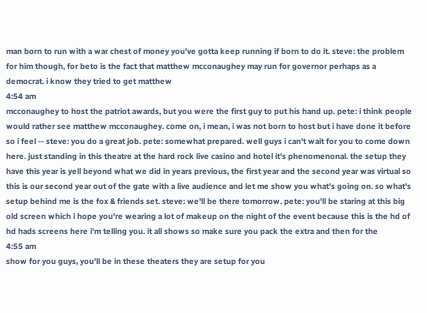man born to run with a war chest of money you've gotta keep running if born to do it. steve: the problem for him though, for beto is the fact that matthew mcconaughey may run for governor perhaps as a democrat. i know they tried to get matthew
4:54 am
mcconaughey to host the patriot awards, but you were the first guy to put his hand up. pete: i think people would rather see matthew mcconaughey. come on, i mean, i was not born to host but i have done it before so i feel -- steve: you do a great job. pete: somewhat prepared. well guys i can't wait for you to come down here. just standing in this theatre at the hard rock live casino and hotel it's phenomenonal. the setup they have this year is yell beyond what we did in years previous, the first year and the second year was virtual so this is our second year out of the gate with a live audience and let me show you what's going on. so what's setup behind me is the fox & friends set. steve: we'll be there tomorrow. pete: you'll be staring at this big old screen which i hope you're wearing a lot of makeup on the night of the event because this is the hd of hd hads screens here i'm telling you. it all shows so make sure you pack the extra and then for the
4:55 am
show for you guys, you'll be in these theaters they are setup for you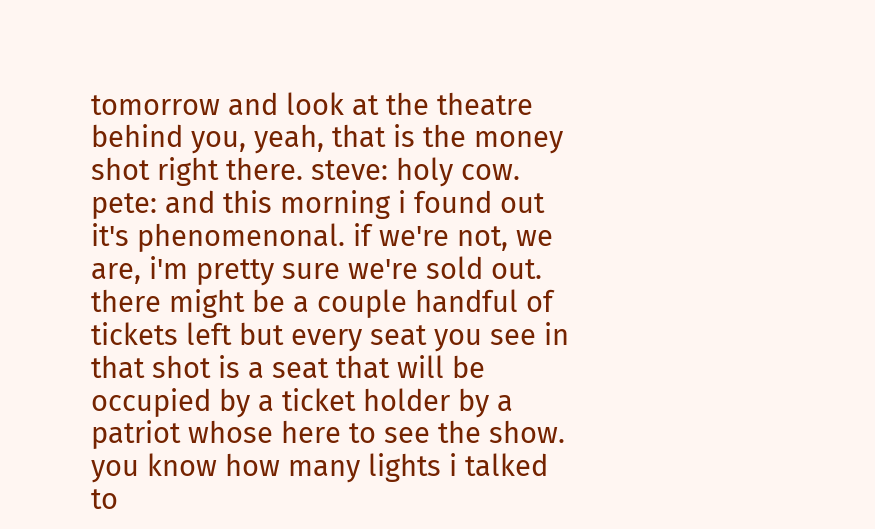tomorrow and look at the theatre behind you, yeah, that is the money shot right there. steve: holy cow. pete: and this morning i found out it's phenomenonal. if we're not, we are, i'm pretty sure we're sold out. there might be a couple handful of tickets left but every seat you see in that shot is a seat that will be occupied by a ticket holder by a patriot whose here to see the show. you know how many lights i talked to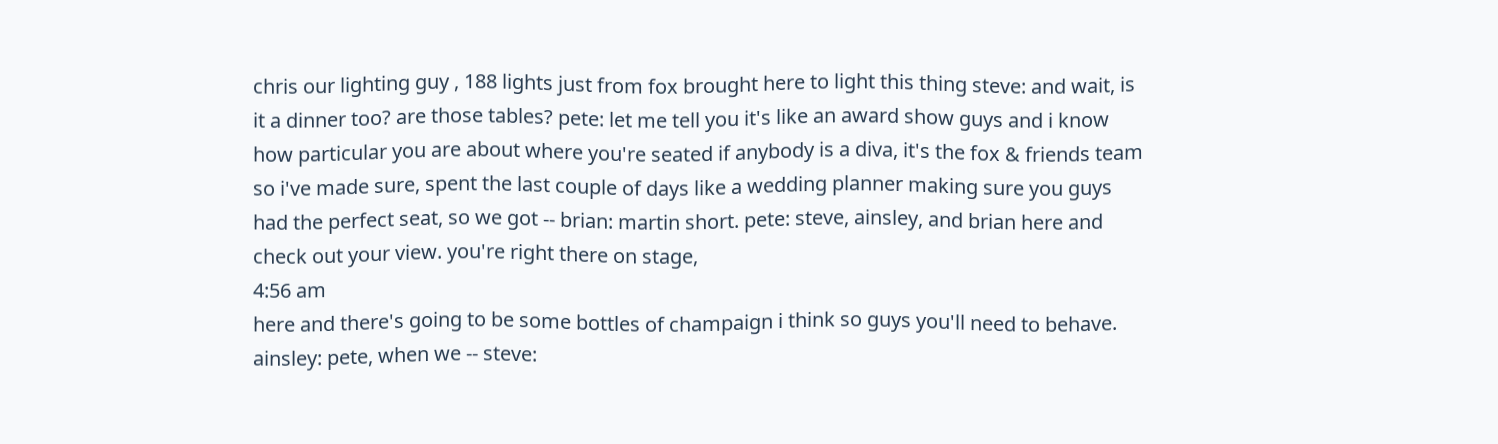chris our lighting guy , 188 lights just from fox brought here to light this thing steve: and wait, is it a dinner too? are those tables? pete: let me tell you it's like an award show guys and i know how particular you are about where you're seated if anybody is a diva, it's the fox & friends team so i've made sure, spent the last couple of days like a wedding planner making sure you guys had the perfect seat, so we got -- brian: martin short. pete: steve, ainsley, and brian here and check out your view. you're right there on stage,
4:56 am
here and there's going to be some bottles of champaign i think so guys you'll need to behave. ainsley: pete, when we -- steve: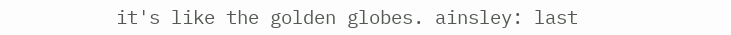it's like the golden globes. ainsley: last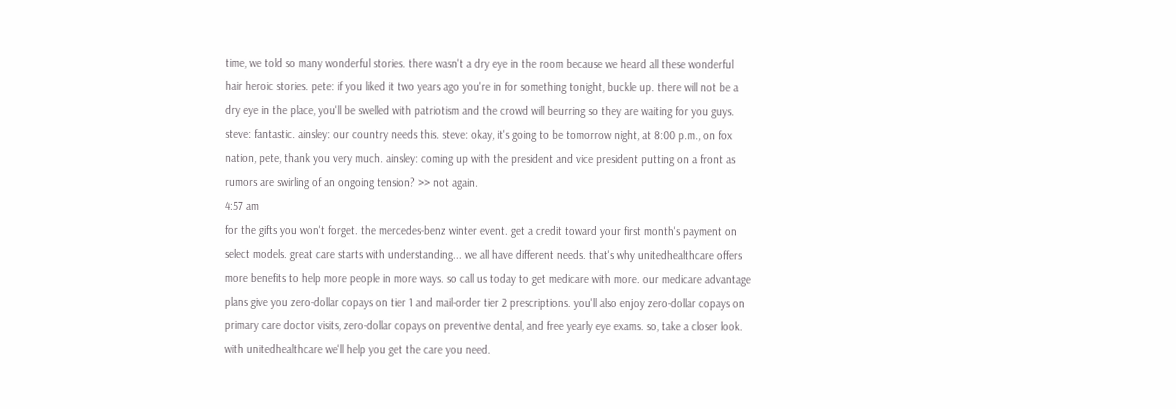time, we told so many wonderful stories. there wasn't a dry eye in the room because we heard all these wonderful hair heroic stories. pete: if you liked it two years ago you're in for something tonight, buckle up. there will not be a dry eye in the place, you'll be swelled with patriotism and the crowd will beurring so they are waiting for you guys. steve: fantastic. ainsley: our country needs this. steve: okay, it's going to be tomorrow night, at 8:00 p.m., on fox nation, pete, thank you very much. ainsley: coming up with the president and vice president putting on a front as rumors are swirling of an ongoing tension? >> not again.
4:57 am
for the gifts you won't forget. the mercedes-benz winter event. get a credit toward your first month's payment on select models. great care starts with understanding... we all have different needs. that's why unitedhealthcare offers more benefits to help more people in more ways. so call us today to get medicare with more. our medicare advantage plans give you zero-dollar copays on tier 1 and mail-order tier 2 prescriptions. you'll also enjoy zero-dollar copays on primary care doctor visits, zero-dollar copays on preventive dental, and free yearly eye exams. so, take a closer look. with unitedhealthcare we'll help you get the care you need.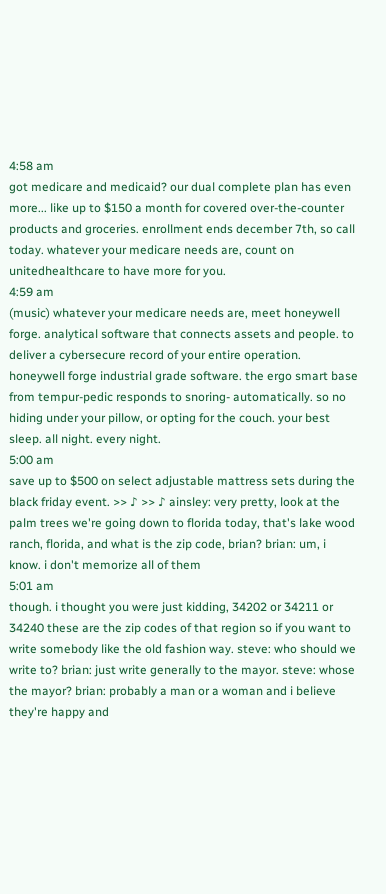4:58 am
got medicare and medicaid? our dual complete plan has even more... like up to $150 a month for covered over-the-counter products and groceries. enrollment ends december 7th, so call today. whatever your medicare needs are, count on unitedhealthcare to have more for you.
4:59 am
(music) whatever your medicare needs are, meet honeywell forge. analytical software that connects assets and people. to deliver a cybersecure record of your entire operation. honeywell forge industrial grade software. the ergo smart base from tempur-pedic responds to snoring- automatically. so no hiding under your pillow, or opting for the couch. your best sleep. all night. every night.
5:00 am
save up to $500 on select adjustable mattress sets during the black friday event. >> ♪ >> ♪ ainsley: very pretty, look at the palm trees we're going down to florida today, that's lake wood ranch, florida, and what is the zip code, brian? brian: um, i know. i don't memorize all of them
5:01 am
though. i thought you were just kidding, 34202 or 34211 or 34240 these are the zip codes of that region so if you want to write somebody like the old fashion way. steve: who should we write to? brian: just write generally to the mayor. steve: whose the mayor? brian: probably a man or a woman and i believe they're happy and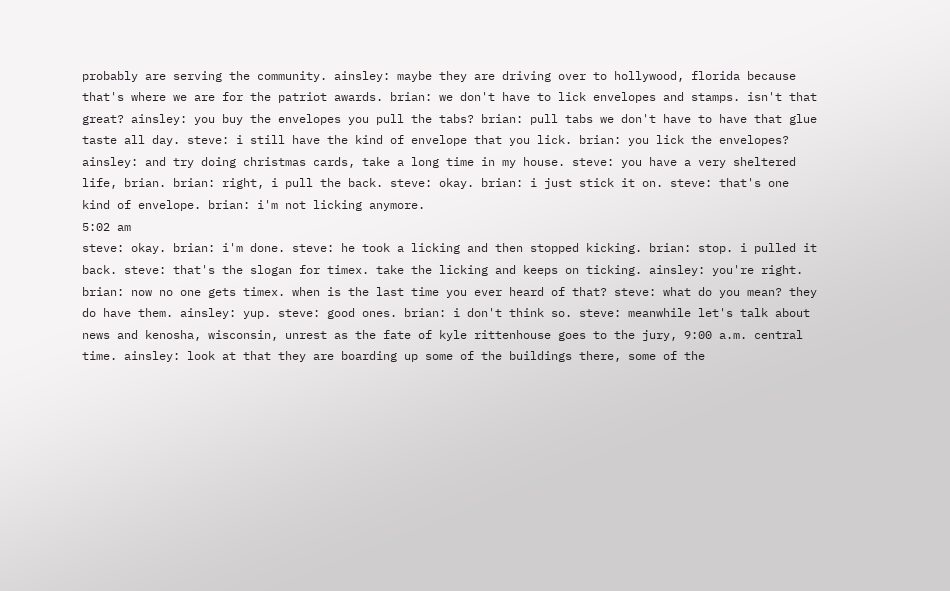probably are serving the community. ainsley: maybe they are driving over to hollywood, florida because that's where we are for the patriot awards. brian: we don't have to lick envelopes and stamps. isn't that great? ainsley: you buy the envelopes you pull the tabs? brian: pull tabs we don't have to have that glue taste all day. steve: i still have the kind of envelope that you lick. brian: you lick the envelopes? ainsley: and try doing christmas cards, take a long time in my house. steve: you have a very sheltered life, brian. brian: right, i pull the back. steve: okay. brian: i just stick it on. steve: that's one kind of envelope. brian: i'm not licking anymore.
5:02 am
steve: okay. brian: i'm done. steve: he took a licking and then stopped kicking. brian: stop. i pulled it back. steve: that's the slogan for timex. take the licking and keeps on ticking. ainsley: you're right. brian: now no one gets timex. when is the last time you ever heard of that? steve: what do you mean? they do have them. ainsley: yup. steve: good ones. brian: i don't think so. steve: meanwhile let's talk about news and kenosha, wisconsin, unrest as the fate of kyle rittenhouse goes to the jury, 9:00 a.m. central time. ainsley: look at that they are boarding up some of the buildings there, some of the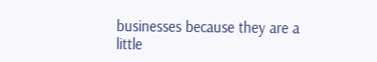businesses because they are a little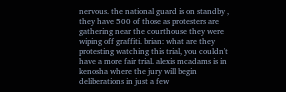nervous. the national guard is on standby , they have 500 of those as protesters are gathering near the courthouse they were wiping off graffiti. brian: what are they protesting watching this trial, you couldn't have a more fair trial. alexis mcadams is in kenosha where the jury will begin deliberations in just a few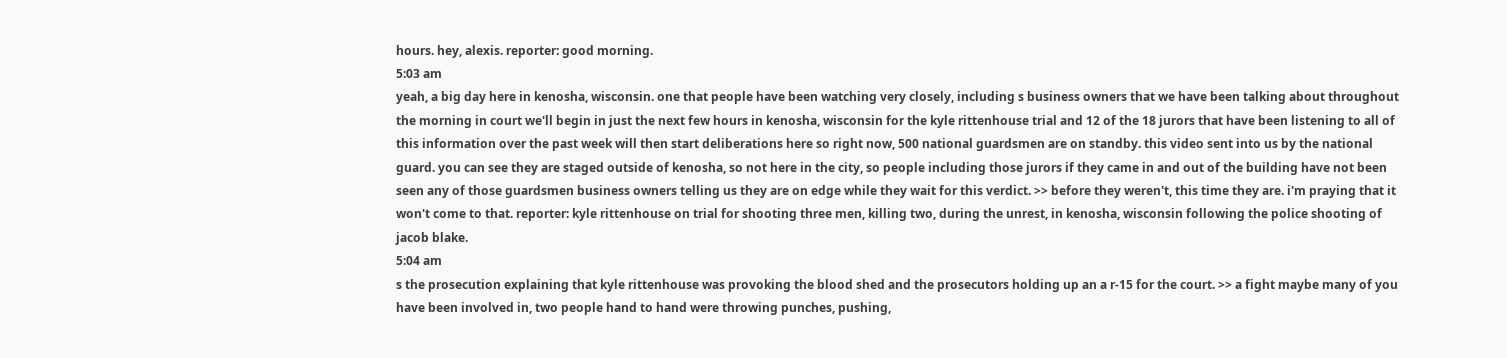hours. hey, alexis. reporter: good morning.
5:03 am
yeah, a big day here in kenosha, wisconsin. one that people have been watching very closely, including s business owners that we have been talking about throughout the morning in court we'll begin in just the next few hours in kenosha, wisconsin for the kyle rittenhouse trial and 12 of the 18 jurors that have been listening to all of this information over the past week will then start deliberations here so right now, 500 national guardsmen are on standby. this video sent into us by the national guard. you can see they are staged outside of kenosha, so not here in the city, so people including those jurors if they came in and out of the building have not been seen any of those guardsmen business owners telling us they are on edge while they wait for this verdict. >> before they weren't, this time they are. i'm praying that it won't come to that. reporter: kyle rittenhouse on trial for shooting three men, killing two, during the unrest, in kenosha, wisconsin following the police shooting of jacob blake.
5:04 am
s the prosecution explaining that kyle rittenhouse was provoking the blood shed and the prosecutors holding up an a r-15 for the court. >> a fight maybe many of you have been involved in, two people hand to hand were throwing punches, pushing,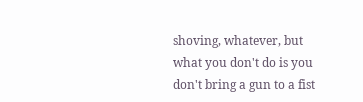shoving, whatever, but what you don't do is you don't bring a gun to a fist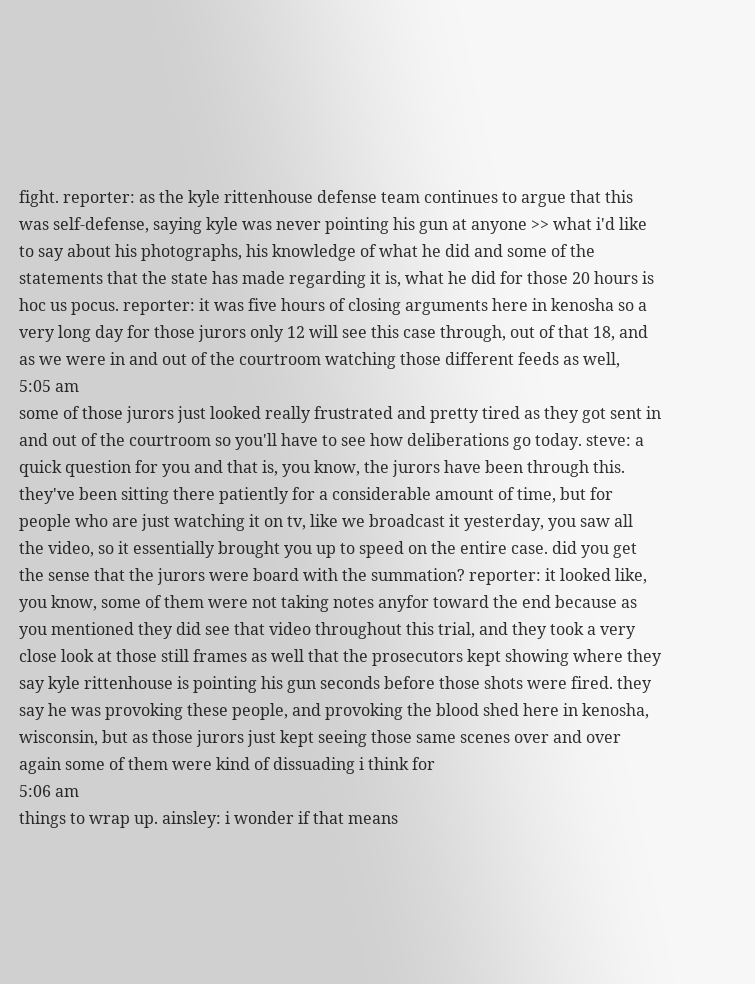fight. reporter: as the kyle rittenhouse defense team continues to argue that this was self-defense, saying kyle was never pointing his gun at anyone >> what i'd like to say about his photographs, his knowledge of what he did and some of the statements that the state has made regarding it is, what he did for those 20 hours is hoc us pocus. reporter: it was five hours of closing arguments here in kenosha so a very long day for those jurors only 12 will see this case through, out of that 18, and as we were in and out of the courtroom watching those different feeds as well,
5:05 am
some of those jurors just looked really frustrated and pretty tired as they got sent in and out of the courtroom so you'll have to see how deliberations go today. steve: a quick question for you and that is, you know, the jurors have been through this. they've been sitting there patiently for a considerable amount of time, but for people who are just watching it on tv, like we broadcast it yesterday, you saw all the video, so it essentially brought you up to speed on the entire case. did you get the sense that the jurors were board with the summation? reporter: it looked like, you know, some of them were not taking notes anyfor toward the end because as you mentioned they did see that video throughout this trial, and they took a very close look at those still frames as well that the prosecutors kept showing where they say kyle rittenhouse is pointing his gun seconds before those shots were fired. they say he was provoking these people, and provoking the blood shed here in kenosha, wisconsin, but as those jurors just kept seeing those same scenes over and over again some of them were kind of dissuading i think for
5:06 am
things to wrap up. ainsley: i wonder if that means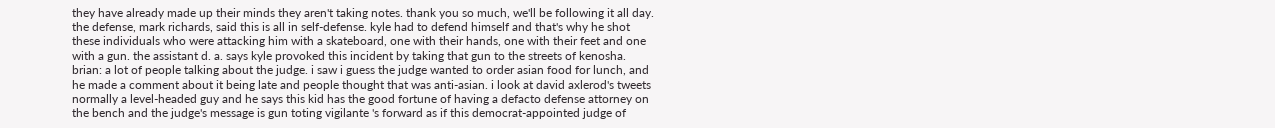they have already made up their minds they aren't taking notes. thank you so much, we'll be following it all day. the defense, mark richards, said this is all in self-defense. kyle had to defend himself and that's why he shot these individuals who were attacking him with a skateboard, one with their hands, one with their feet and one with a gun. the assistant d. a. says kyle provoked this incident by taking that gun to the streets of kenosha. brian: a lot of people talking about the judge. i saw i guess the judge wanted to order asian food for lunch, and he made a comment about it being late and people thought that was anti-asian. i look at david axlerod's tweets normally a level-headed guy and he says this kid has the good fortune of having a defacto defense attorney on the bench and the judge's message is gun toting vigilante 's forward as if this democrat-appointed judge of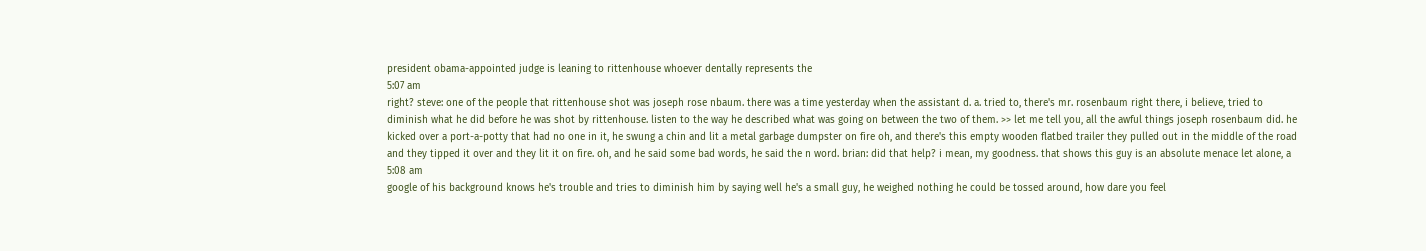president obama-appointed judge is leaning to rittenhouse whoever dentally represents the
5:07 am
right? steve: one of the people that rittenhouse shot was joseph rose nbaum. there was a time yesterday when the assistant d. a. tried to, there's mr. rosenbaum right there, i believe, tried to diminish what he did before he was shot by rittenhouse. listen to the way he described what was going on between the two of them. >> let me tell you, all the awful things joseph rosenbaum did. he kicked over a port-a-potty that had no one in it, he swung a chin and lit a metal garbage dumpster on fire oh, and there's this empty wooden flatbed trailer they pulled out in the middle of the road and they tipped it over and they lit it on fire. oh, and he said some bad words, he said the n word. brian: did that help? i mean, my goodness. that shows this guy is an absolute menace let alone, a
5:08 am
google of his background knows he's trouble and tries to diminish him by saying well he's a small guy, he weighed nothing he could be tossed around, how dare you feel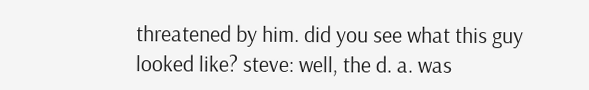threatened by him. did you see what this guy looked like? steve: well, the d. a. was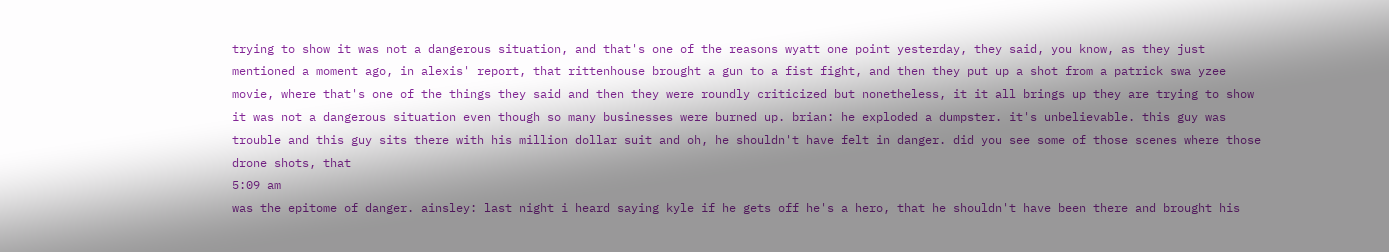trying to show it was not a dangerous situation, and that's one of the reasons wyatt one point yesterday, they said, you know, as they just mentioned a moment ago, in alexis' report, that rittenhouse brought a gun to a fist fight, and then they put up a shot from a patrick swa yzee movie, where that's one of the things they said and then they were roundly criticized but nonetheless, it it all brings up they are trying to show it was not a dangerous situation even though so many businesses were burned up. brian: he exploded a dumpster. it's unbelievable. this guy was trouble and this guy sits there with his million dollar suit and oh, he shouldn't have felt in danger. did you see some of those scenes where those drone shots, that
5:09 am
was the epitome of danger. ainsley: last night i heard saying kyle if he gets off he's a hero, that he shouldn't have been there and brought his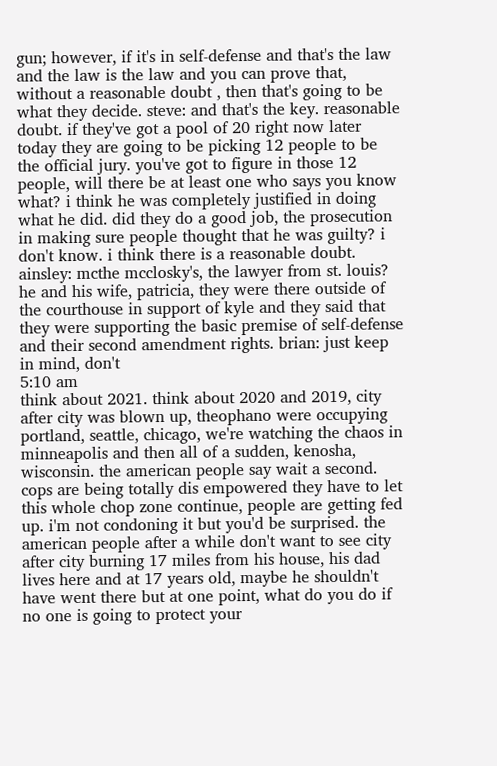gun; however, if it's in self-defense and that's the law and the law is the law and you can prove that, without a reasonable doubt , then that's going to be what they decide. steve: and that's the key. reasonable doubt. if they've got a pool of 20 right now later today they are going to be picking 12 people to be the official jury. you've got to figure in those 12 people, will there be at least one who says you know what? i think he was completely justified in doing what he did. did they do a good job, the prosecution in making sure people thought that he was guilty? i don't know. i think there is a reasonable doubt. ainsley: mcthe mcclosky's, the lawyer from st. louis? he and his wife, patricia, they were there outside of the courthouse in support of kyle and they said that they were supporting the basic premise of self-defense and their second amendment rights. brian: just keep in mind, don't
5:10 am
think about 2021. think about 2020 and 2019, city after city was blown up, theophano were occupying portland, seattle, chicago, we're watching the chaos in minneapolis and then all of a sudden, kenosha, wisconsin. the american people say wait a second. cops are being totally dis empowered they have to let this whole chop zone continue, people are getting fed up. i'm not condoning it but you'd be surprised. the american people after a while don't want to see city after city burning 17 miles from his house, his dad lives here and at 17 years old, maybe he shouldn't have went there but at one point, what do you do if no one is going to protect your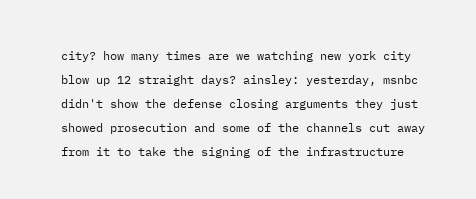city? how many times are we watching new york city blow up 12 straight days? ainsley: yesterday, msnbc didn't show the defense closing arguments they just showed prosecution and some of the channels cut away from it to take the signing of the infrastructure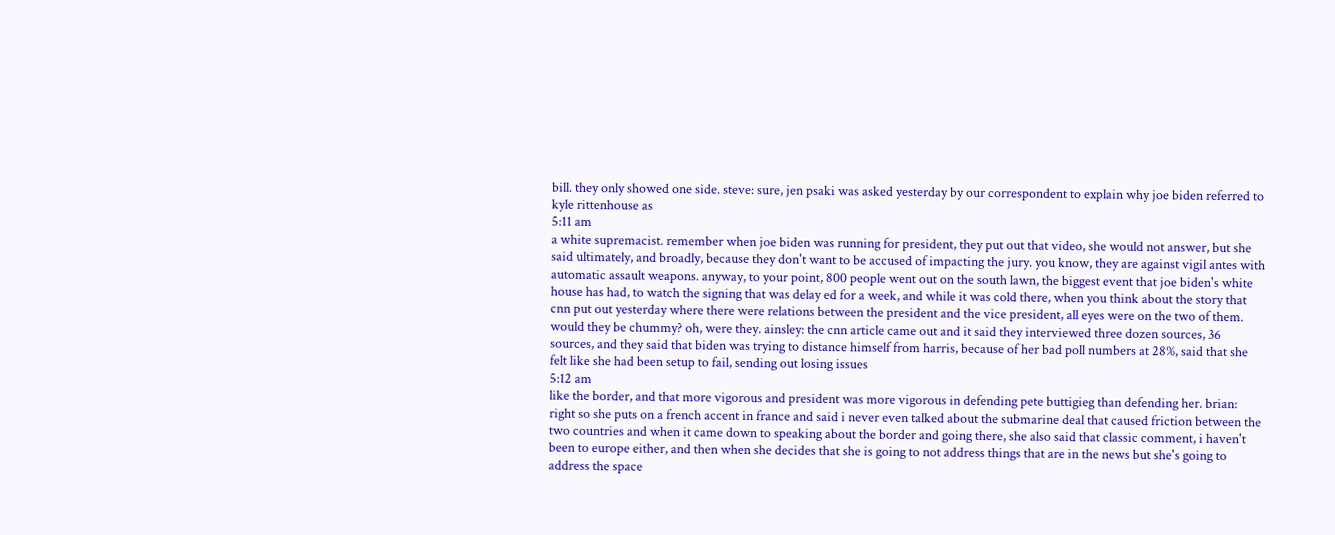bill. they only showed one side. steve: sure, jen psaki was asked yesterday by our correspondent to explain why joe biden referred to kyle rittenhouse as
5:11 am
a white supremacist. remember when joe biden was running for president, they put out that video, she would not answer, but she said ultimately, and broadly, because they don't want to be accused of impacting the jury. you know, they are against vigil antes with automatic assault weapons. anyway, to your point, 800 people went out on the south lawn, the biggest event that joe biden's white house has had, to watch the signing that was delay ed for a week, and while it was cold there, when you think about the story that cnn put out yesterday where there were relations between the president and the vice president, all eyes were on the two of them. would they be chummy? oh, were they. ainsley: the cnn article came out and it said they interviewed three dozen sources, 36 sources, and they said that biden was trying to distance himself from harris, because of her bad poll numbers at 28%, said that she felt like she had been setup to fail, sending out losing issues
5:12 am
like the border, and that more vigorous and president was more vigorous in defending pete buttigieg than defending her. brian: right so she puts on a french accent in france and said i never even talked about the submarine deal that caused friction between the two countries and when it came down to speaking about the border and going there, she also said that classic comment, i haven't been to europe either, and then when she decides that she is going to not address things that are in the news but she's going to address the space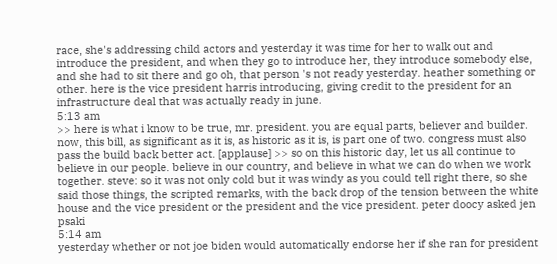race, she's addressing child actors and yesterday it was time for her to walk out and introduce the president, and when they go to introduce her, they introduce somebody else, and she had to sit there and go oh, that person 's not ready yesterday. heather something or other. here is the vice president harris introducing, giving credit to the president for an infrastructure deal that was actually ready in june.
5:13 am
>> here is what i know to be true, mr. president. you are equal parts, believer and builder. now, this bill, as significant as it is, as historic as it is, is part one of two. congress must also pass the build back better act. [applause] >> so on this historic day, let us all continue to believe in our people. believe in our country, and believe in what we can do when we work together. steve: so it was not only cold but it was windy as you could tell right there, so she said those things, the scripted remarks, with the back drop of the tension between the white house and the vice president or the president and the vice president. peter doocy asked jen psaki
5:14 am
yesterday whether or not joe biden would automatically endorse her if she ran for president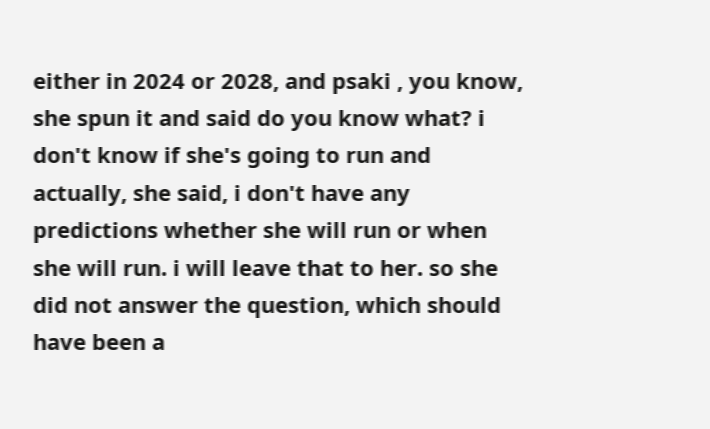either in 2024 or 2028, and psaki , you know, she spun it and said do you know what? i don't know if she's going to run and actually, she said, i don't have any predictions whether she will run or when she will run. i will leave that to her. so she did not answer the question, which should have been a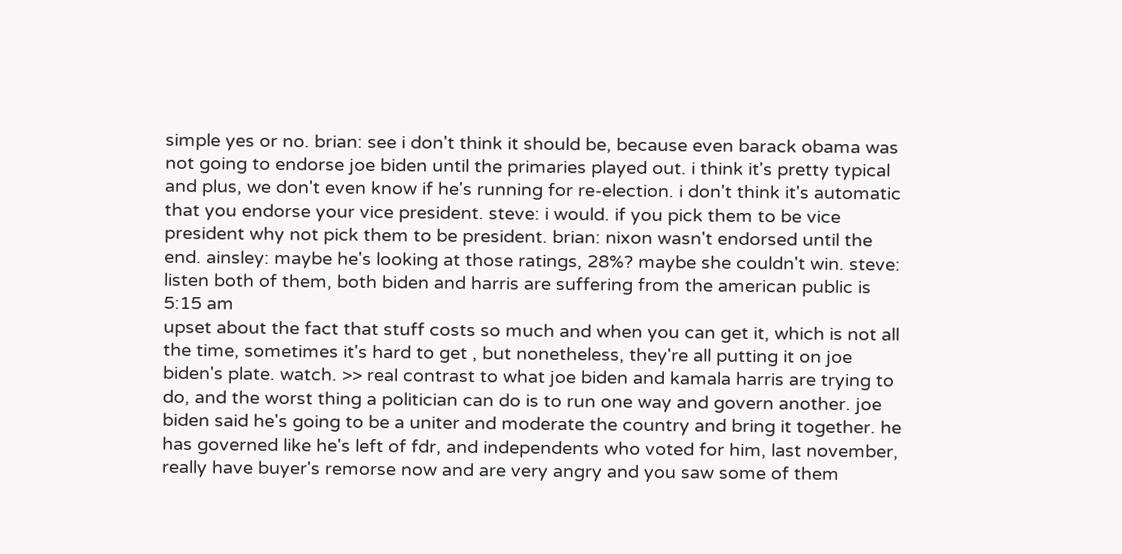simple yes or no. brian: see i don't think it should be, because even barack obama was not going to endorse joe biden until the primaries played out. i think it's pretty typical and plus, we don't even know if he's running for re-election. i don't think it's automatic that you endorse your vice president. steve: i would. if you pick them to be vice president why not pick them to be president. brian: nixon wasn't endorsed until the end. ainsley: maybe he's looking at those ratings, 28%? maybe she couldn't win. steve: listen both of them, both biden and harris are suffering from the american public is
5:15 am
upset about the fact that stuff costs so much and when you can get it, which is not all the time, sometimes it's hard to get , but nonetheless, they're all putting it on joe biden's plate. watch. >> real contrast to what joe biden and kamala harris are trying to do, and the worst thing a politician can do is to run one way and govern another. joe biden said he's going to be a uniter and moderate the country and bring it together. he has governed like he's left of fdr, and independents who voted for him, last november, really have buyer's remorse now and are very angry and you saw some of them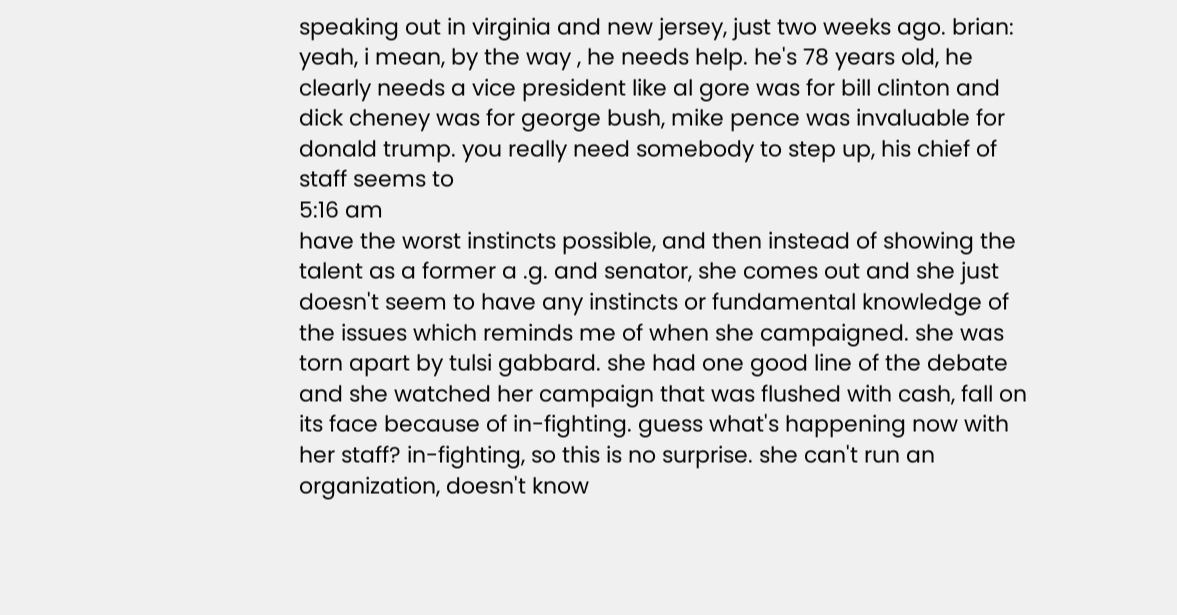speaking out in virginia and new jersey, just two weeks ago. brian: yeah, i mean, by the way , he needs help. he's 78 years old, he clearly needs a vice president like al gore was for bill clinton and dick cheney was for george bush, mike pence was invaluable for donald trump. you really need somebody to step up, his chief of staff seems to
5:16 am
have the worst instincts possible, and then instead of showing the talent as a former a .g. and senator, she comes out and she just doesn't seem to have any instincts or fundamental knowledge of the issues which reminds me of when she campaigned. she was torn apart by tulsi gabbard. she had one good line of the debate and she watched her campaign that was flushed with cash, fall on its face because of in-fighting. guess what's happening now with her staff? in-fighting, so this is no surprise. she can't run an organization, doesn't know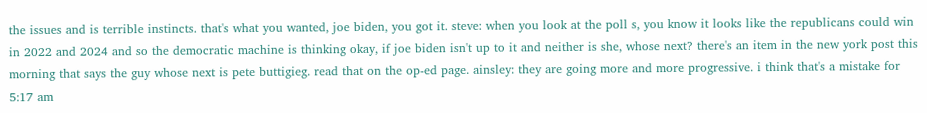the issues and is terrible instincts. that's what you wanted, joe biden, you got it. steve: when you look at the poll s, you know it looks like the republicans could win in 2022 and 2024 and so the democratic machine is thinking okay, if joe biden isn't up to it and neither is she, whose next? there's an item in the new york post this morning that says the guy whose next is pete buttigieg. read that on the op-ed page. ainsley: they are going more and more progressive. i think that's a mistake for
5:17 am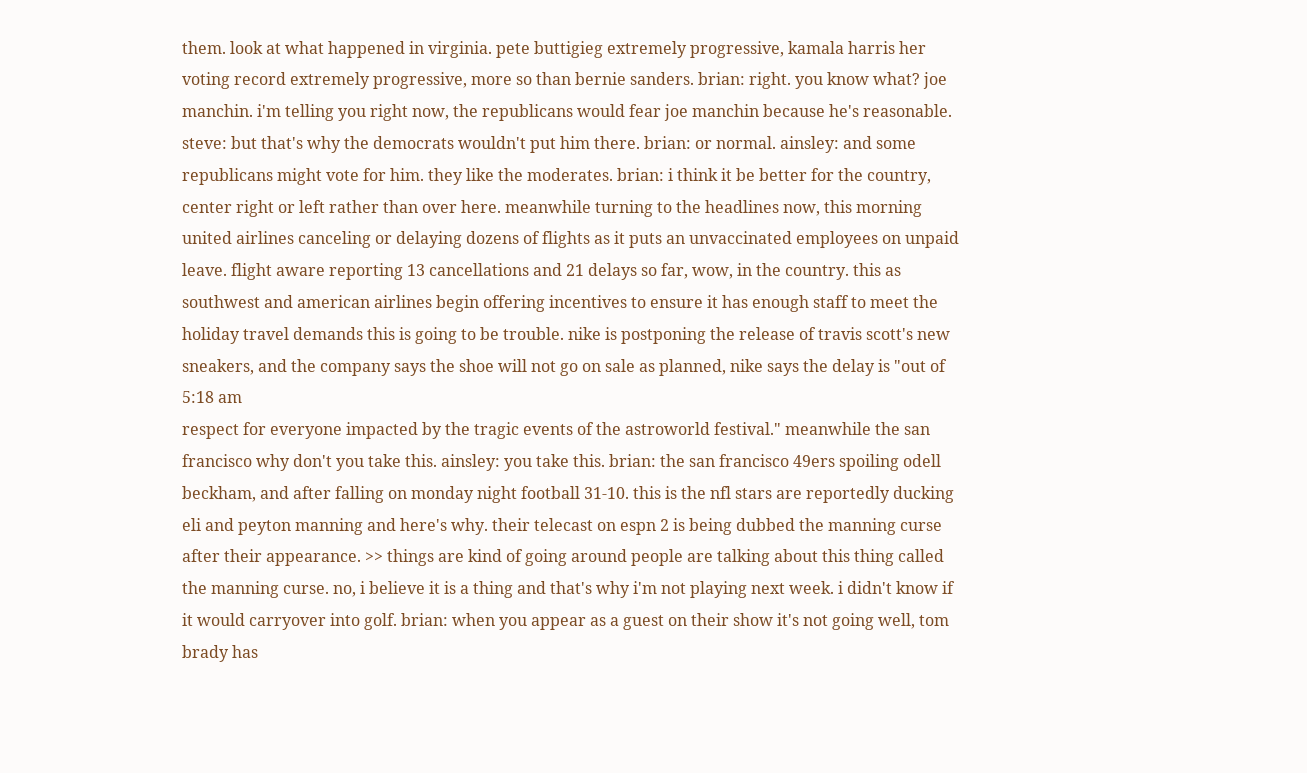them. look at what happened in virginia. pete buttigieg extremely progressive, kamala harris her voting record extremely progressive, more so than bernie sanders. brian: right. you know what? joe manchin. i'm telling you right now, the republicans would fear joe manchin because he's reasonable. steve: but that's why the democrats wouldn't put him there. brian: or normal. ainsley: and some republicans might vote for him. they like the moderates. brian: i think it be better for the country, center right or left rather than over here. meanwhile turning to the headlines now, this morning united airlines canceling or delaying dozens of flights as it puts an unvaccinated employees on unpaid leave. flight aware reporting 13 cancellations and 21 delays so far, wow, in the country. this as southwest and american airlines begin offering incentives to ensure it has enough staff to meet the holiday travel demands this is going to be trouble. nike is postponing the release of travis scott's new sneakers, and the company says the shoe will not go on sale as planned, nike says the delay is "out of
5:18 am
respect for everyone impacted by the tragic events of the astroworld festival." meanwhile the san francisco why don't you take this. ainsley: you take this. brian: the san francisco 49ers spoiling odell beckham, and after falling on monday night football 31-10. this is the nfl stars are reportedly ducking eli and peyton manning and here's why. their telecast on espn 2 is being dubbed the manning curse after their appearance. >> things are kind of going around people are talking about this thing called the manning curse. no, i believe it is a thing and that's why i'm not playing next week. i didn't know if it would carryover into golf. brian: when you appear as a guest on their show it's not going well, tom brady has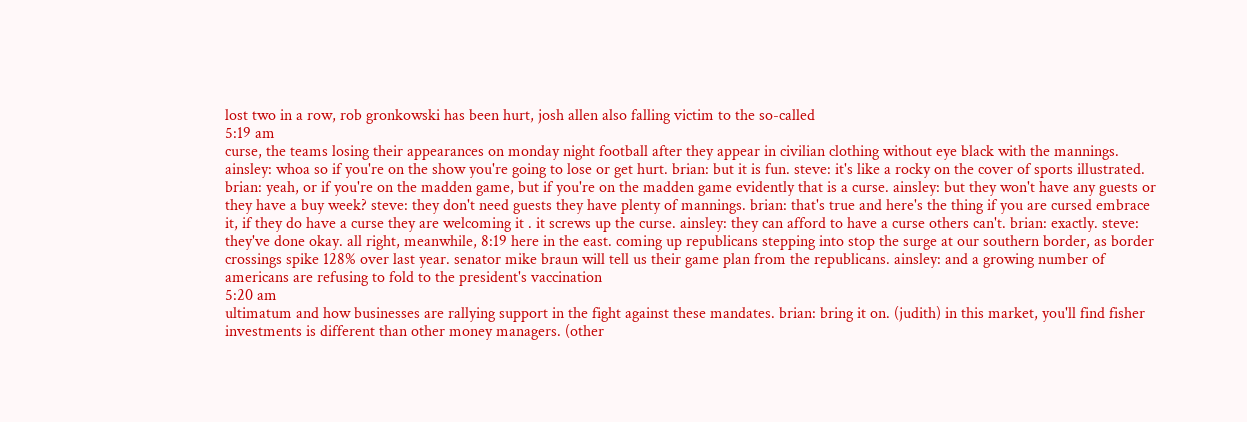lost two in a row, rob gronkowski has been hurt, josh allen also falling victim to the so-called
5:19 am
curse, the teams losing their appearances on monday night football after they appear in civilian clothing without eye black with the mannings. ainsley: whoa so if you're on the show you're going to lose or get hurt. brian: but it is fun. steve: it's like a rocky on the cover of sports illustrated. brian: yeah, or if you're on the madden game, but if you're on the madden game evidently that is a curse. ainsley: but they won't have any guests or they have a buy week? steve: they don't need guests they have plenty of mannings. brian: that's true and here's the thing if you are cursed embrace it, if they do have a curse they are welcoming it . it screws up the curse. ainsley: they can afford to have a curse others can't. brian: exactly. steve: they've done okay. all right, meanwhile, 8:19 here in the east. coming up republicans stepping into stop the surge at our southern border, as border crossings spike 128% over last year. senator mike braun will tell us their game plan from the republicans. ainsley: and a growing number of americans are refusing to fold to the president's vaccination
5:20 am
ultimatum and how businesses are rallying support in the fight against these mandates. brian: bring it on. (judith) in this market, you'll find fisher investments is different than other money managers. (other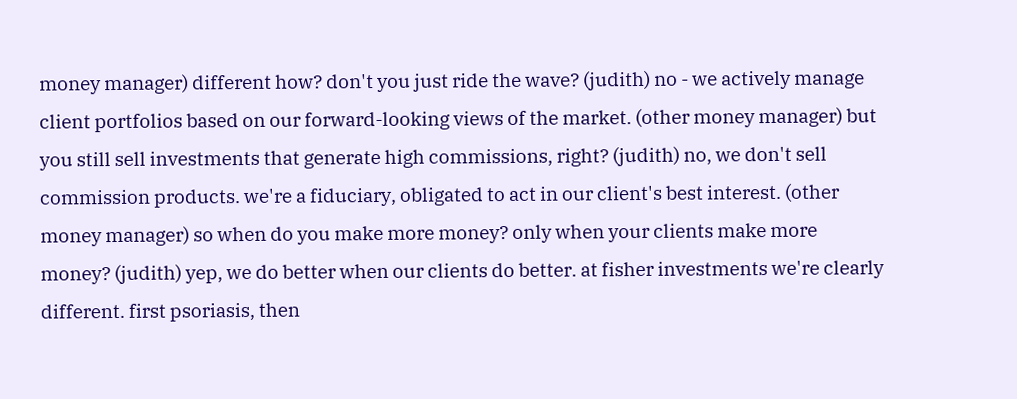money manager) different how? don't you just ride the wave? (judith) no - we actively manage client portfolios based on our forward-looking views of the market. (other money manager) but you still sell investments that generate high commissions, right? (judith) no, we don't sell commission products. we're a fiduciary, obligated to act in our client's best interest. (other money manager) so when do you make more money? only when your clients make more money? (judith) yep, we do better when our clients do better. at fisher investments we're clearly different. first psoriasis, then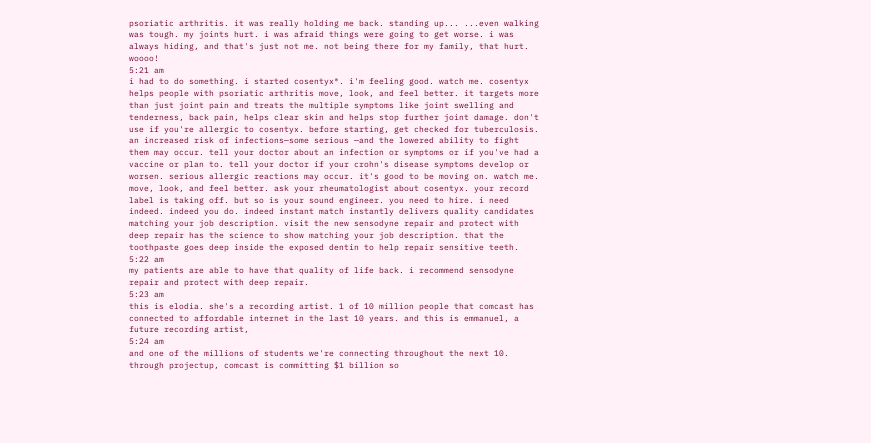psoriatic arthritis. it was really holding me back. standing up... ...even walking was tough. my joints hurt. i was afraid things were going to get worse. i was always hiding, and that's just not me. not being there for my family, that hurt. woooo!
5:21 am
i had to do something. i started cosentyx®. i'm feeling good. watch me. cosentyx helps people with psoriatic arthritis move, look, and feel better. it targets more than just joint pain and treats the multiple symptoms like joint swelling and tenderness, back pain, helps clear skin and helps stop further joint damage. don't use if you're allergic to cosentyx. before starting, get checked for tuberculosis. an increased risk of infections—some serious —and the lowered ability to fight them may occur. tell your doctor about an infection or symptoms or if you've had a vaccine or plan to. tell your doctor if your crohn's disease symptoms develop or worsen. serious allergic reactions may occur. it's good to be moving on. watch me. move, look, and feel better. ask your rheumatologist about cosentyx. your record label is taking off. but so is your sound engineer. you need to hire. i need indeed. indeed you do. indeed instant match instantly delivers quality candidates matching your job description. visit the new sensodyne repair and protect with deep repair has the science to show matching your job description. that the toothpaste goes deep inside the exposed dentin to help repair sensitive teeth.
5:22 am
my patients are able to have that quality of life back. i recommend sensodyne repair and protect with deep repair.
5:23 am
this is elodia. she's a recording artist. 1 of 10 million people that comcast has connected to affordable internet in the last 10 years. and this is emmanuel, a future recording artist,
5:24 am
and one of the millions of students we're connecting throughout the next 10. through projectup, comcast is committing $1 billion so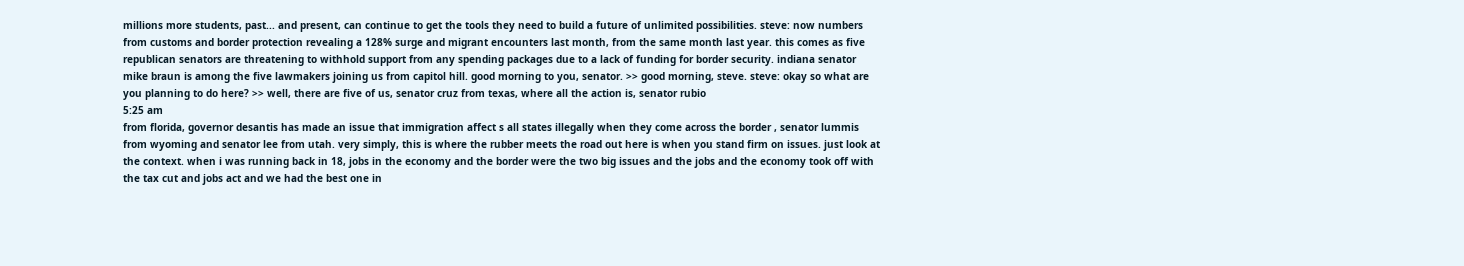millions more students, past... and present, can continue to get the tools they need to build a future of unlimited possibilities. steve: now numbers from customs and border protection revealing a 128% surge and migrant encounters last month, from the same month last year. this comes as five republican senators are threatening to withhold support from any spending packages due to a lack of funding for border security. indiana senator mike braun is among the five lawmakers joining us from capitol hill. good morning to you, senator. >> good morning, steve. steve: okay so what are you planning to do here? >> well, there are five of us, senator cruz from texas, where all the action is, senator rubio
5:25 am
from florida, governor desantis has made an issue that immigration affect s all states illegally when they come across the border , senator lummis from wyoming and senator lee from utah. very simply, this is where the rubber meets the road out here is when you stand firm on issues. just look at the context. when i was running back in 18, jobs in the economy and the border were the two big issues and the jobs and the economy took off with the tax cut and jobs act and we had the best one in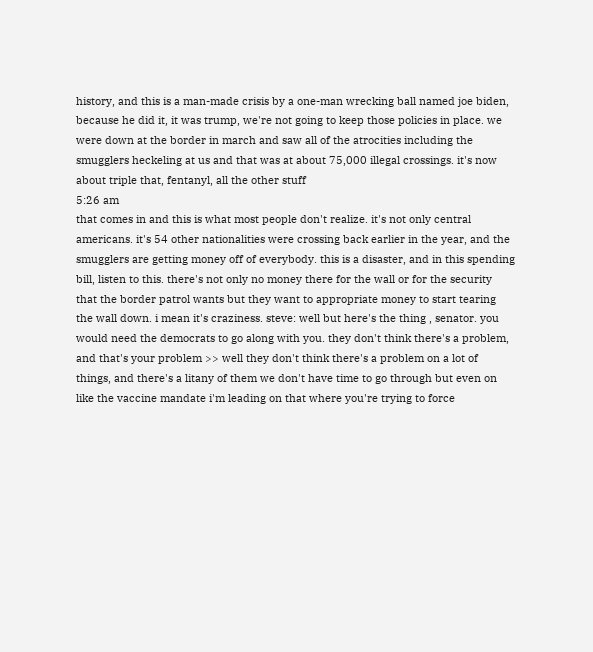history, and this is a man-made crisis by a one-man wrecking ball named joe biden, because he did it, it was trump, we're not going to keep those policies in place. we were down at the border in march and saw all of the atrocities including the smugglers heckeling at us and that was at about 75,000 illegal crossings. it's now about triple that, fentanyl, all the other stuff
5:26 am
that comes in and this is what most people don't realize. it's not only central americans. it's 54 other nationalities were crossing back earlier in the year, and the smugglers are getting money off of everybody. this is a disaster, and in this spending bill, listen to this. there's not only no money there for the wall or for the security that the border patrol wants but they want to appropriate money to start tearing the wall down. i mean it's craziness. steve: well but here's the thing , senator. you would need the democrats to go along with you. they don't think there's a problem, and that's your problem >> well they don't think there's a problem on a lot of things, and there's a litany of them we don't have time to go through but even on like the vaccine mandate i'm leading on that where you're trying to force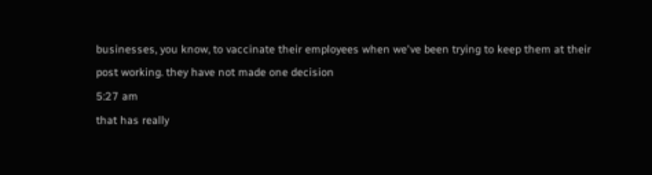businesses, you know, to vaccinate their employees when we've been trying to keep them at their post working. they have not made one decision
5:27 am
that has really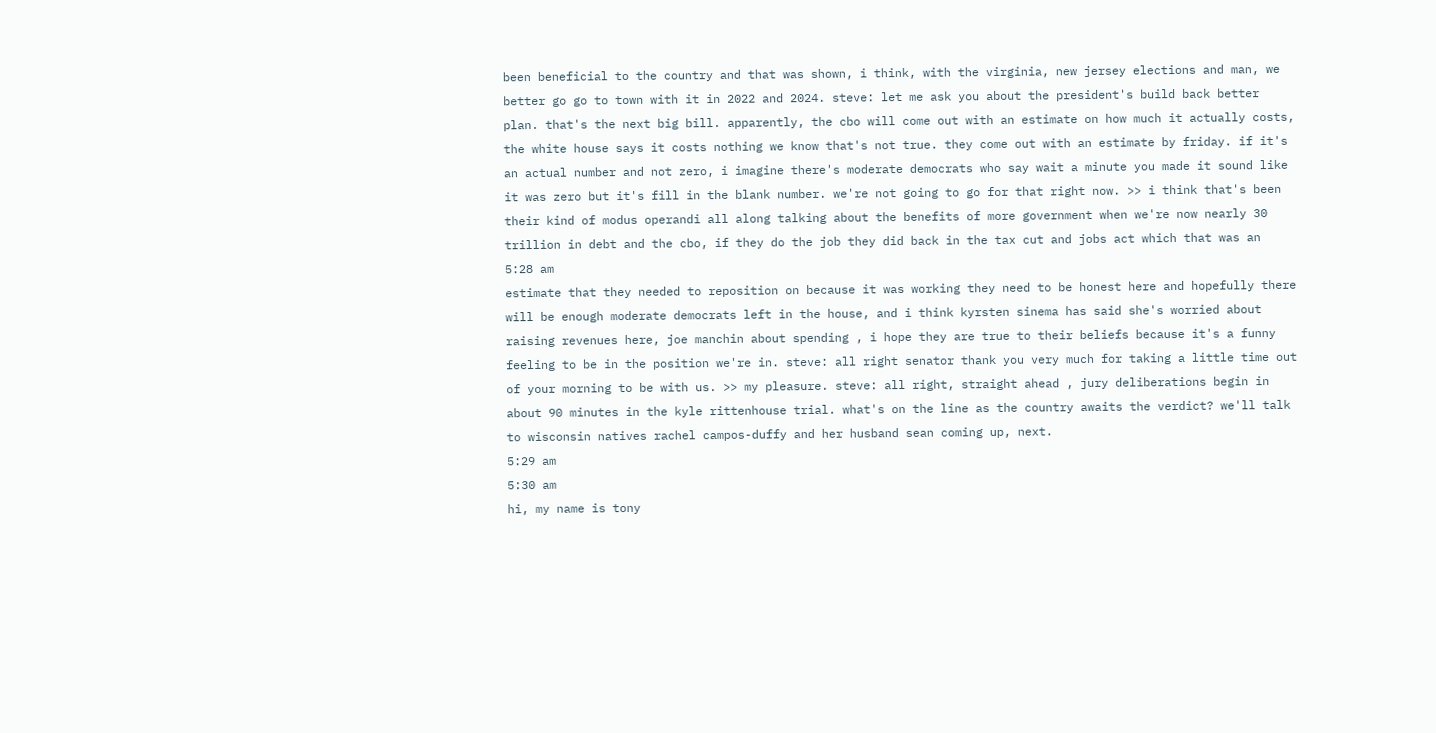been beneficial to the country and that was shown, i think, with the virginia, new jersey elections and man, we better go go to town with it in 2022 and 2024. steve: let me ask you about the president's build back better plan. that's the next big bill. apparently, the cbo will come out with an estimate on how much it actually costs, the white house says it costs nothing we know that's not true. they come out with an estimate by friday. if it's an actual number and not zero, i imagine there's moderate democrats who say wait a minute you made it sound like it was zero but it's fill in the blank number. we're not going to go for that right now. >> i think that's been their kind of modus operandi all along talking about the benefits of more government when we're now nearly 30 trillion in debt and the cbo, if they do the job they did back in the tax cut and jobs act which that was an
5:28 am
estimate that they needed to reposition on because it was working they need to be honest here and hopefully there will be enough moderate democrats left in the house, and i think kyrsten sinema has said she's worried about raising revenues here, joe manchin about spending , i hope they are true to their beliefs because it's a funny feeling to be in the position we're in. steve: all right senator thank you very much for taking a little time out of your morning to be with us. >> my pleasure. steve: all right, straight ahead , jury deliberations begin in about 90 minutes in the kyle rittenhouse trial. what's on the line as the country awaits the verdict? we'll talk to wisconsin natives rachel campos-duffy and her husband sean coming up, next.
5:29 am
5:30 am
hi, my name is tony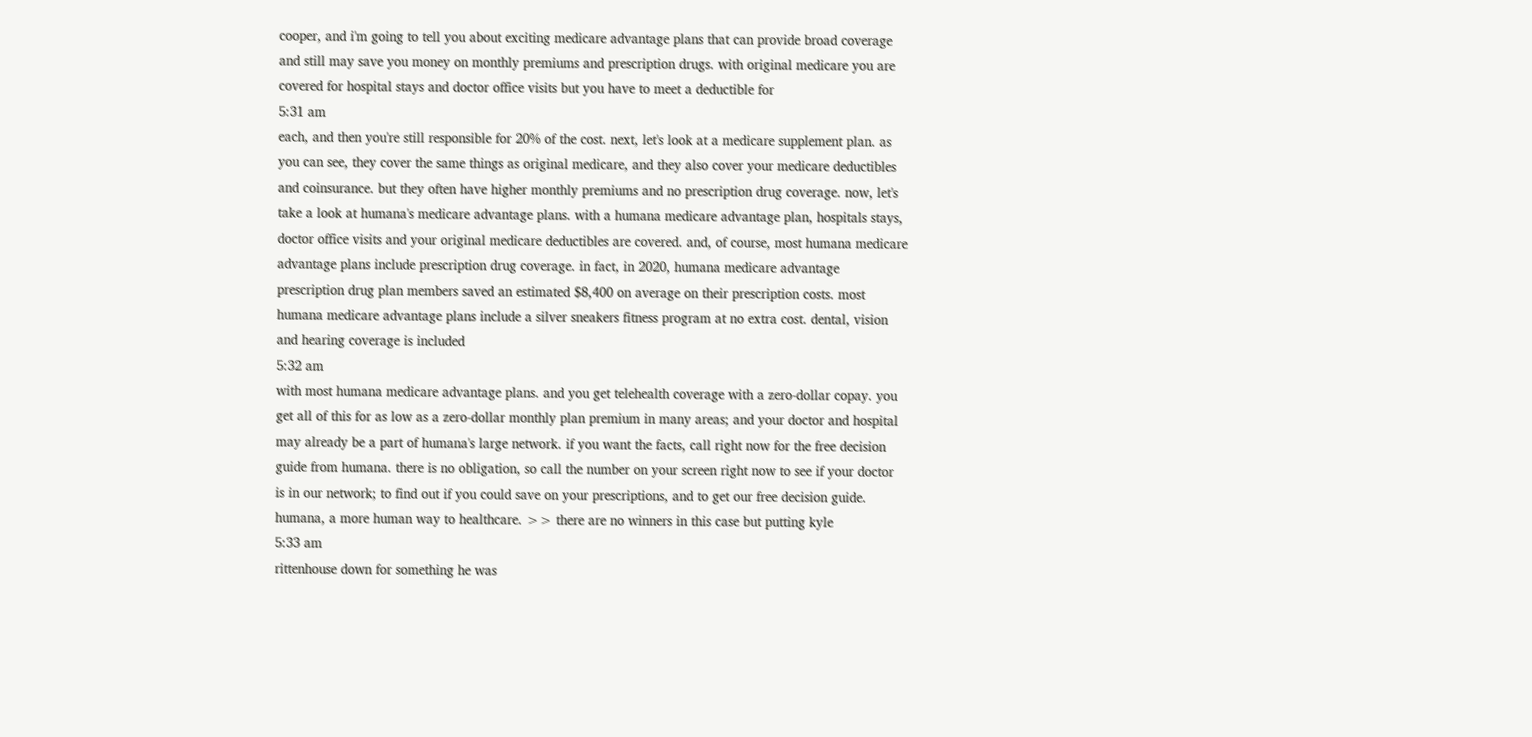cooper, and i'm going to tell you about exciting medicare advantage plans that can provide broad coverage and still may save you money on monthly premiums and prescription drugs. with original medicare you are covered for hospital stays and doctor office visits but you have to meet a deductible for
5:31 am
each, and then you're still responsible for 20% of the cost. next, let's look at a medicare supplement plan. as you can see, they cover the same things as original medicare, and they also cover your medicare deductibles and coinsurance. but they often have higher monthly premiums and no prescription drug coverage. now, let's take a look at humana's medicare advantage plans. with a humana medicare advantage plan, hospitals stays, doctor office visits and your original medicare deductibles are covered. and, of course, most humana medicare advantage plans include prescription drug coverage. in fact, in 2020, humana medicare advantage prescription drug plan members saved an estimated $8,400 on average on their prescription costs. most humana medicare advantage plans include a silver sneakers fitness program at no extra cost. dental, vision and hearing coverage is included
5:32 am
with most humana medicare advantage plans. and you get telehealth coverage with a zero-dollar copay. you get all of this for as low as a zero-dollar monthly plan premium in many areas; and your doctor and hospital may already be a part of humana's large network. if you want the facts, call right now for the free decision guide from humana. there is no obligation, so call the number on your screen right now to see if your doctor is in our network; to find out if you could save on your prescriptions, and to get our free decision guide. humana, a more human way to healthcare. >> there are no winners in this case but putting kyle
5:33 am
rittenhouse down for something he was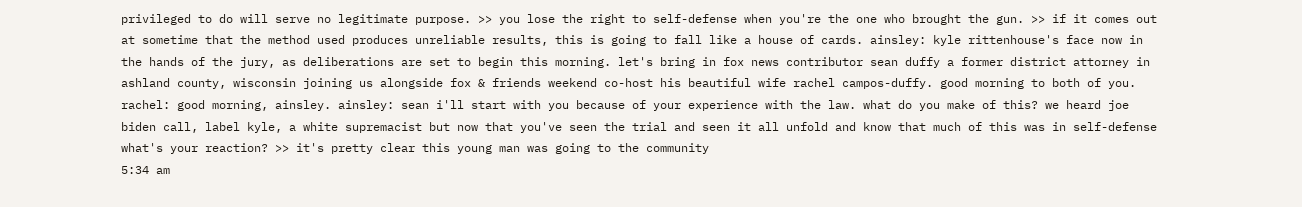privileged to do will serve no legitimate purpose. >> you lose the right to self-defense when you're the one who brought the gun. >> if it comes out at sometime that the method used produces unreliable results, this is going to fall like a house of cards. ainsley: kyle rittenhouse's face now in the hands of the jury, as deliberations are set to begin this morning. let's bring in fox news contributor sean duffy a former district attorney in ashland county, wisconsin joining us alongside fox & friends weekend co-host his beautiful wife rachel campos-duffy. good morning to both of you. rachel: good morning, ainsley. ainsley: sean i'll start with you because of your experience with the law. what do you make of this? we heard joe biden call, label kyle, a white supremacist but now that you've seen the trial and seen it all unfold and know that much of this was in self-defense what's your reaction? >> it's pretty clear this young man was going to the community
5:34 am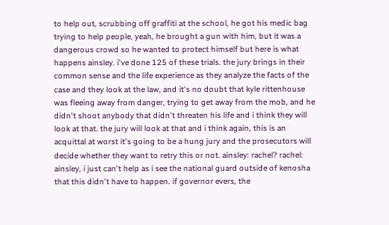to help out, scrubbing off graffiti at the school, he got his medic bag trying to help people, yeah, he brought a gun with him, but it was a dangerous crowd so he wanted to protect himself but here is what happens ainsley. i've done 125 of these trials. the jury brings in their common sense and the life experience as they analyze the facts of the case and they look at the law, and it's no doubt that kyle rittenhouse was fleeing away from danger, trying to get away from the mob, and he didn't shoot anybody that didn't threaten his life and i think they will look at that. the jury will look at that and i think again, this is an acquittal at worst it's going to be a hung jury and the prosecutors will decide whether they want to retry this or not. ainsley: rachel? rachel: ainsley, i just can't help as i see the national guard outside of kenosha that this didn't have to happen. if governor evers, the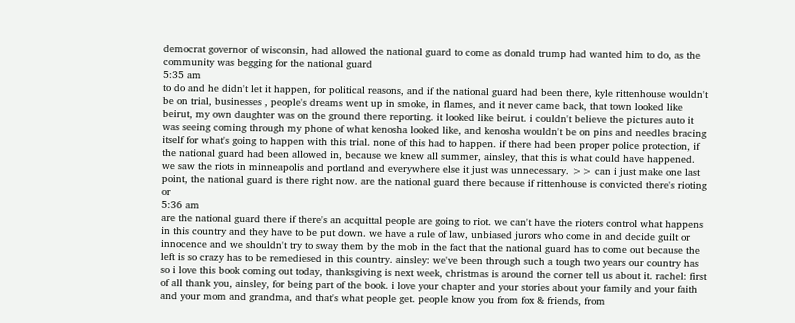democrat governor of wisconsin, had allowed the national guard to come as donald trump had wanted him to do, as the community was begging for the national guard
5:35 am
to do and he didn't let it happen, for political reasons, and if the national guard had been there, kyle rittenhouse wouldn't be on trial, businesses , people's dreams went up in smoke, in flames, and it never came back, that town looked like beirut, my own daughter was on the ground there reporting. it looked like beirut. i couldn't believe the pictures auto it was seeing coming through my phone of what kenosha looked like, and kenosha wouldn't be on pins and needles bracing itself for what's going to happen with this trial. none of this had to happen. if there had been proper police protection, if the national guard had been allowed in, because we knew all summer, ainsley, that this is what could have happened. we saw the riots in minneapolis and portland and everywhere else it just was unnecessary. >> can i just make one last point, the national guard is there right now. are the national guard there because if rittenhouse is convicted there's rioting or
5:36 am
are the national guard there if there's an acquittal people are going to riot. we can't have the rioters control what happens in this country and they have to be put down. we have a rule of law, unbiased jurors who come in and decide guilt or innocence and we shouldn't try to sway them by the mob in the fact that the national guard has to come out because the left is so crazy has to be remediesed in this country. ainsley: we've been through such a tough two years our country has so i love this book coming out today, thanksgiving is next week, christmas is around the corner tell us about it. rachel: first of all thank you, ainsley, for being part of the book. i love your chapter and your stories about your family and your faith and your mom and grandma, and that's what people get. people know you from fox & friends, from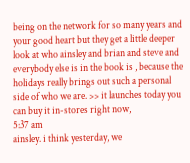being on the network for so many years and your good heart but they get a little deeper look at who ainsley and brian and steve and everybody else is in the book is , because the holidays really brings out such a personal side of who we are. >> it launches today you can buy it in-stores right now,
5:37 am
ainsley. i think yesterday, we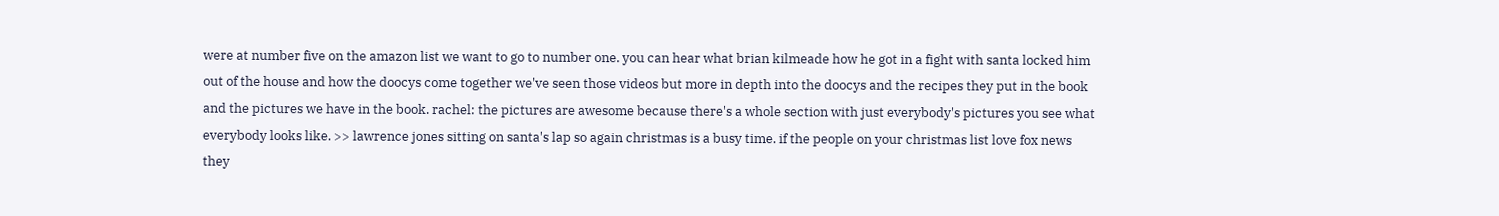were at number five on the amazon list we want to go to number one. you can hear what brian kilmeade how he got in a fight with santa locked him out of the house and how the doocys come together we've seen those videos but more in depth into the doocys and the recipes they put in the book and the pictures we have in the book. rachel: the pictures are awesome because there's a whole section with just everybody's pictures you see what everybody looks like. >> lawrence jones sitting on santa's lap so again christmas is a busy time. if the people on your christmas list love fox news they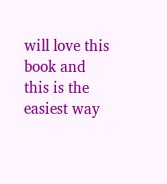will love this book and this is the easiest way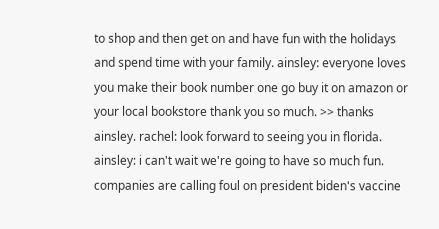to shop and then get on and have fun with the holidays and spend time with your family. ainsley: everyone loves you make their book number one go buy it on amazon or your local bookstore thank you so much. >> thanks ainsley. rachel: look forward to seeing you in florida. ainsley: i can't wait we're going to have so much fun. companies are calling foul on president biden's vaccine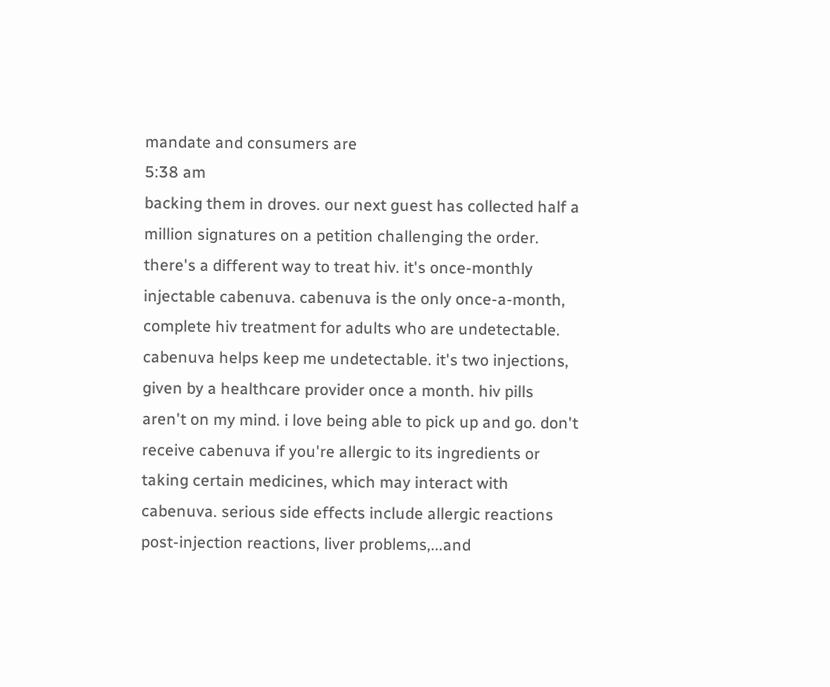mandate and consumers are
5:38 am
backing them in droves. our next guest has collected half a million signatures on a petition challenging the order. there's a different way to treat hiv. it's once-monthly injectable cabenuva. cabenuva is the only once-a-month, complete hiv treatment for adults who are undetectable. cabenuva helps keep me undetectable. it's two injections, given by a healthcare provider once a month. hiv pills aren't on my mind. i love being able to pick up and go. don't receive cabenuva if you're allergic to its ingredients or taking certain medicines, which may interact with cabenuva. serious side effects include allergic reactions post-injection reactions, liver problems,...and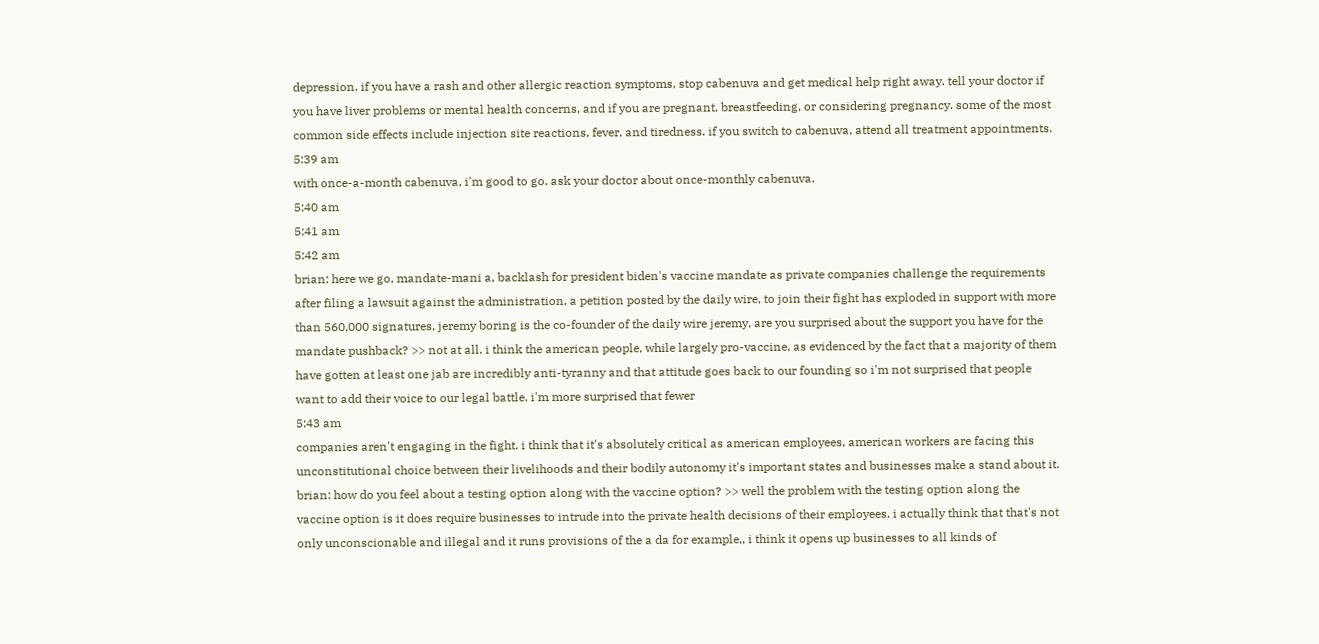depression. if you have a rash and other allergic reaction symptoms, stop cabenuva and get medical help right away. tell your doctor if you have liver problems or mental health concerns, and if you are pregnant, breastfeeding, or considering pregnancy. some of the most common side effects include injection site reactions, fever, and tiredness. if you switch to cabenuva, attend all treatment appointments.
5:39 am
with once-a-month cabenuva, i'm good to go. ask your doctor about once-monthly cabenuva.
5:40 am
5:41 am
5:42 am
brian: here we go, mandate-mani a, backlash for president biden's vaccine mandate as private companies challenge the requirements after filing a lawsuit against the administration, a petition posted by the daily wire, to join their fight has exploded in support with more than 560,000 signatures, jeremy boring is the co-founder of the daily wire jeremy, are you surprised about the support you have for the mandate pushback? >> not at all. i think the american people, while largely pro-vaccine, as evidenced by the fact that a majority of them have gotten at least one jab are incredibly anti-tyranny and that attitude goes back to our founding so i'm not surprised that people want to add their voice to our legal battle. i'm more surprised that fewer
5:43 am
companies aren't engaging in the fight. i think that it's absolutely critical as american employees, american workers are facing this unconstitutional choice between their livelihoods and their bodily autonomy it's important states and businesses make a stand about it. brian: how do you feel about a testing option along with the vaccine option? >> well the problem with the testing option along the vaccine option is it does require businesses to intrude into the private health decisions of their employees. i actually think that that's not only unconscionable and illegal and it runs provisions of the a da for example,, i think it opens up businesses to all kinds of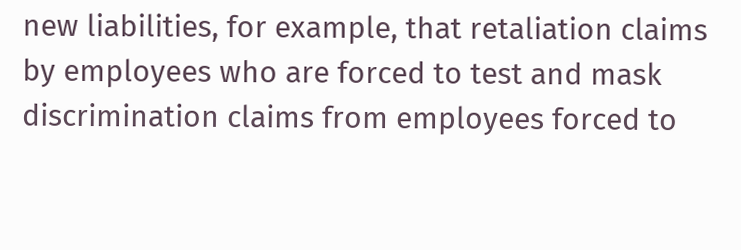new liabilities, for example, that retaliation claims by employees who are forced to test and mask discrimination claims from employees forced to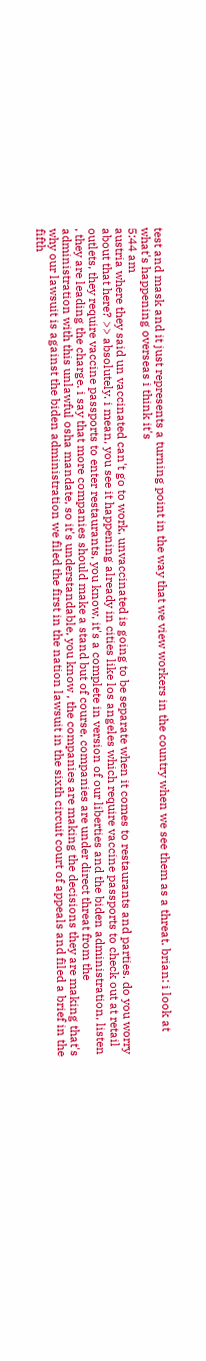test and mask and it just represents a turning point in the way that we view workers in the country when we see them as a threat. brian: i look at what's happening overseas i think it's
5:44 am
austria where they said un vaccinated can't go to work, unvaccinated is going to be separate when it comes to restaurants and parties. do you worry about that here? >> absolutely. i mean, you see it happening already in cities like los angeles which require vaccine passports to check out at retail outlets, they require vaccine passports to enter restaurants, you know, it's a complete in version of our liberties and the biden administration, listen , they are leading the charge. i say that more companies should make a stand but of course, companies are under direct threat from the administration with this unlawful osha mandate, so it's understandable, you know , the companies are making the decisions they are making that's why our lawsuit is against the biden administration we filed the first in the nation lawsuit in the sixth circuit court of appeals and filed a brief in the fifth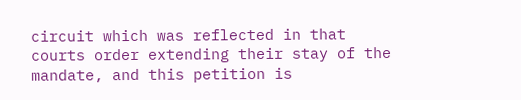circuit which was reflected in that courts order extending their stay of the mandate, and this petition is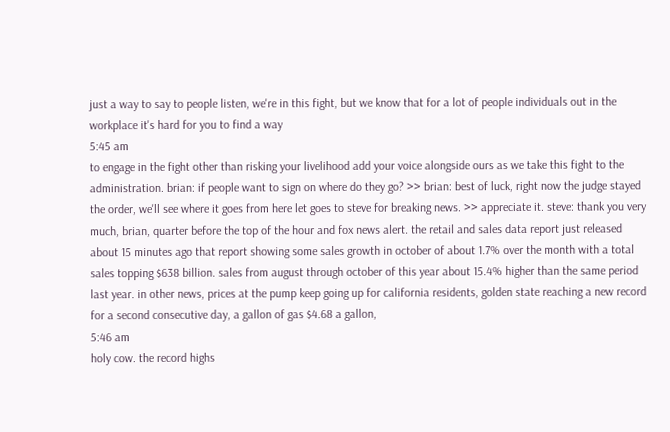just a way to say to people listen, we're in this fight, but we know that for a lot of people individuals out in the workplace it's hard for you to find a way
5:45 am
to engage in the fight other than risking your livelihood add your voice alongside ours as we take this fight to the administration. brian: if people want to sign on where do they go? >> brian: best of luck, right now the judge stayed the order, we'll see where it goes from here let goes to steve for breaking news. >> appreciate it. steve: thank you very much, brian, quarter before the top of the hour and fox news alert. the retail and sales data report just released about 15 minutes ago that report showing some sales growth in october of about 1.7% over the month with a total sales topping $638 billion. sales from august through october of this year about 15.4% higher than the same period last year. in other news, prices at the pump keep going up for california residents, golden state reaching a new record for a second consecutive day, a gallon of gas $4.68 a gallon,
5:46 am
holy cow. the record highs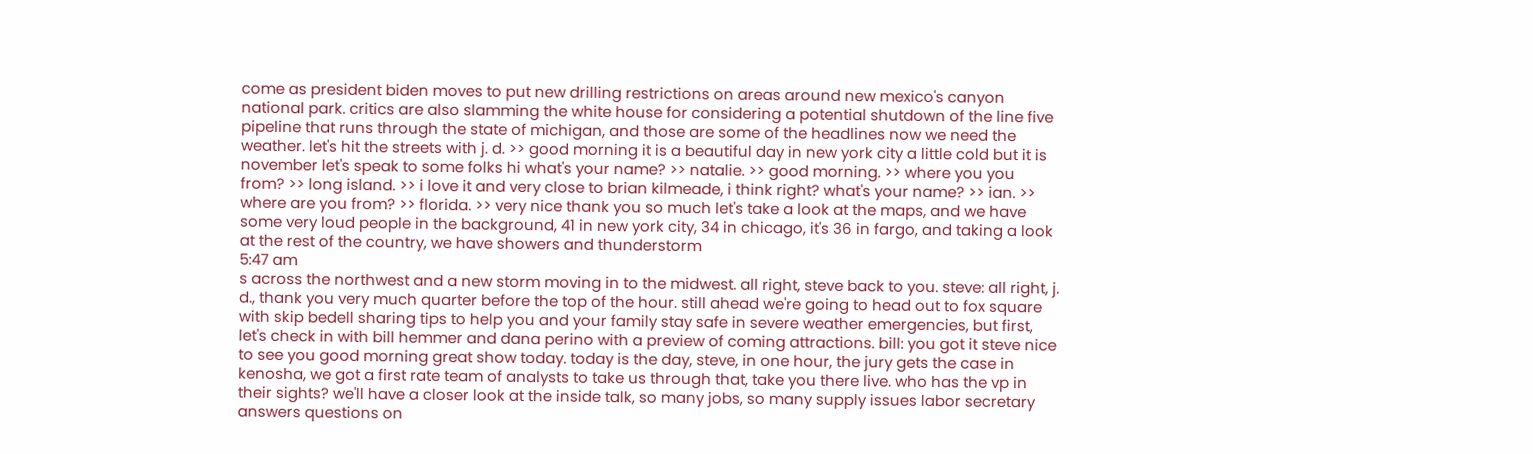come as president biden moves to put new drilling restrictions on areas around new mexico's canyon national park. critics are also slamming the white house for considering a potential shutdown of the line five pipeline that runs through the state of michigan, and those are some of the headlines now we need the weather. let's hit the streets with j. d. >> good morning it is a beautiful day in new york city a little cold but it is november let's speak to some folks hi what's your name? >> natalie. >> good morning. >> where you you from? >> long island. >> i love it and very close to brian kilmeade, i think right? what's your name? >> ian. >> where are you from? >> florida. >> very nice thank you so much let's take a look at the maps, and we have some very loud people in the background, 41 in new york city, 34 in chicago, it's 36 in fargo, and taking a look at the rest of the country, we have showers and thunderstorm
5:47 am
s across the northwest and a new storm moving in to the midwest. all right, steve back to you. steve: all right, j. d., thank you very much quarter before the top of the hour. still ahead we're going to head out to fox square with skip bedell sharing tips to help you and your family stay safe in severe weather emergencies, but first, let's check in with bill hemmer and dana perino with a preview of coming attractions. bill: you got it steve nice to see you good morning great show today. today is the day, steve, in one hour, the jury gets the case in kenosha, we got a first rate team of analysts to take us through that, take you there live. who has the vp in their sights? we'll have a closer look at the inside talk, so many jobs, so many supply issues labor secretary answers questions on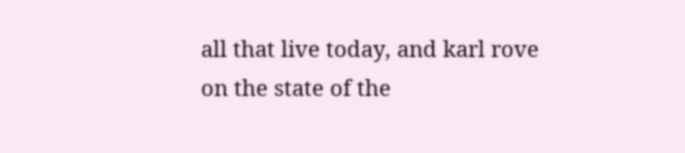all that live today, and karl rove on the state of the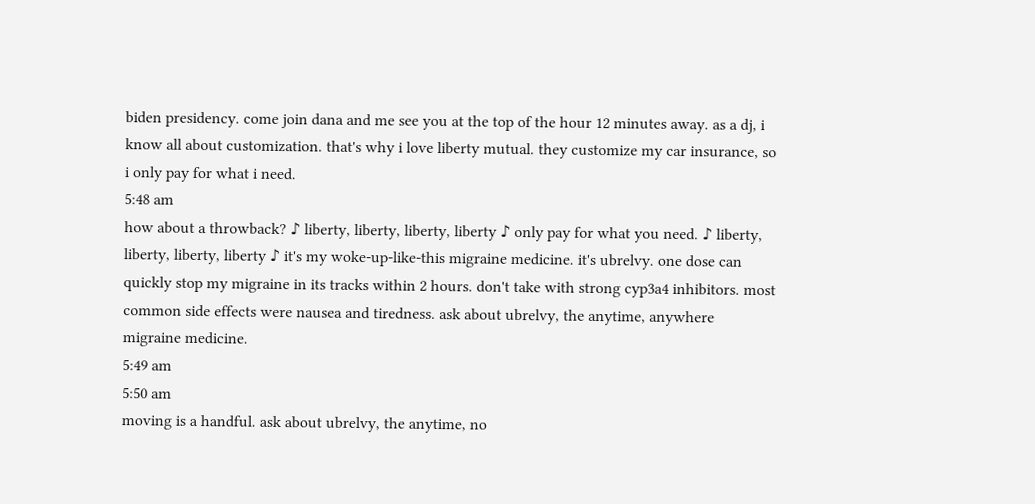biden presidency. come join dana and me see you at the top of the hour 12 minutes away. as a dj, i know all about customization. that's why i love liberty mutual. they customize my car insurance, so i only pay for what i need.
5:48 am
how about a throwback? ♪ liberty, liberty, liberty, liberty ♪ only pay for what you need. ♪ liberty, liberty, liberty, liberty ♪ it's my woke-up-like-this migraine medicine. it's ubrelvy. one dose can quickly stop my migraine in its tracks within 2 hours. don't take with strong cyp3a4 inhibitors. most common side effects were nausea and tiredness. ask about ubrelvy, the anytime, anywhere migraine medicine.
5:49 am
5:50 am
moving is a handful. ask about ubrelvy, the anytime, no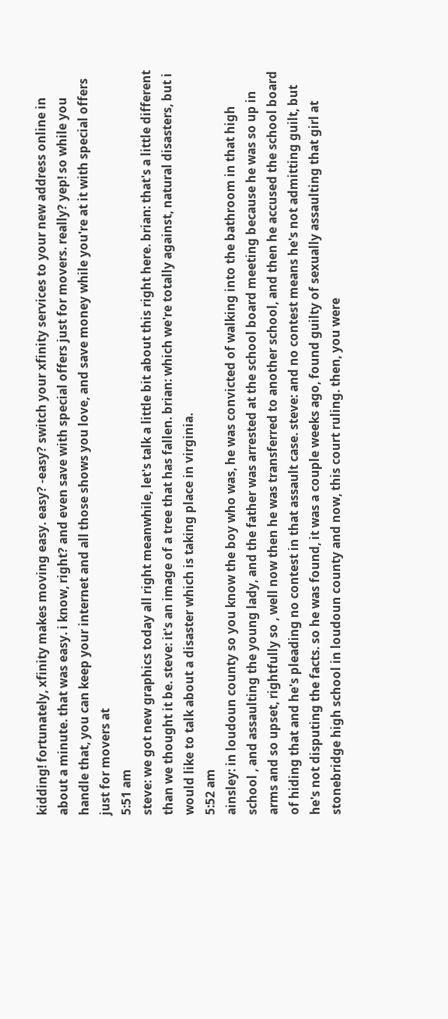kidding! fortunately, xfinity makes moving easy. easy? -easy? switch your xfinity services to your new address online in about a minute. that was easy. i know, right? and even save with special offers just for movers. really? yep! so while you handle that, you can keep your internet and all those shows you love, and save money while you're at it with special offers just for movers at
5:51 am
steve: we got new graphics today all right meanwhile, let's talk a little bit about this right here. brian: that's a little different than we thought it be. steve: it's an image of a tree that has fallen. brian: which we're totally against, natural disasters, but i would like to talk about a disaster which is taking place in virginia.
5:52 am
ainsley: in loudoun county so you know the boy who was, he was convicted of walking into the bathroom in that high school , and assaulting the young lady, and the father was arrested at the school board meeting because he was so up in arms and so upset, rightfully so , well now then he was transferred to another school, and then he accused the school board of hiding that and he's pleading no contest in that assault case. steve: and no contest means he's not admitting guilt, but he's not disputing the facts. so he was found, it was a couple weeks ago, found guilty of sexually assaulting that girl at stonebridge high school in loudoun county and now, this court ruling. then, you were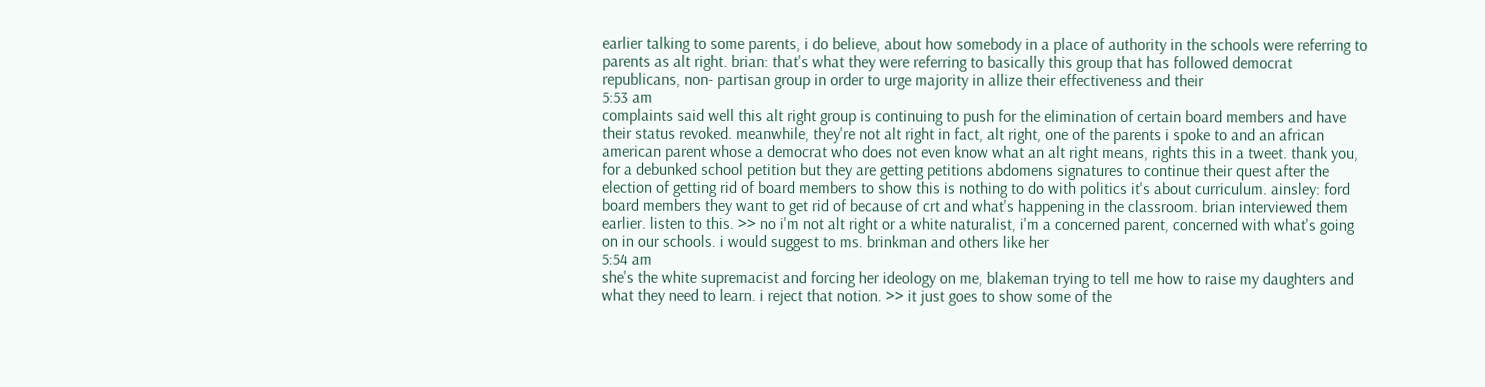earlier talking to some parents, i do believe, about how somebody in a place of authority in the schools were referring to parents as alt right. brian: that's what they were referring to basically this group that has followed democrat republicans, non- partisan group in order to urge majority in allize their effectiveness and their
5:53 am
complaints said well this alt right group is continuing to push for the elimination of certain board members and have their status revoked. meanwhile, they're not alt right in fact, alt right, one of the parents i spoke to and an african american parent whose a democrat who does not even know what an alt right means, rights this in a tweet. thank you, for a debunked school petition but they are getting petitions abdomens signatures to continue their quest after the election of getting rid of board members to show this is nothing to do with politics it's about curriculum. ainsley: ford board members they want to get rid of because of crt and what's happening in the classroom. brian interviewed them earlier. listen to this. >> no i'm not alt right or a white naturalist, i'm a concerned parent, concerned with what's going on in our schools. i would suggest to ms. brinkman and others like her
5:54 am
she's the white supremacist and forcing her ideology on me, blakeman trying to tell me how to raise my daughters and what they need to learn. i reject that notion. >> it just goes to show some of the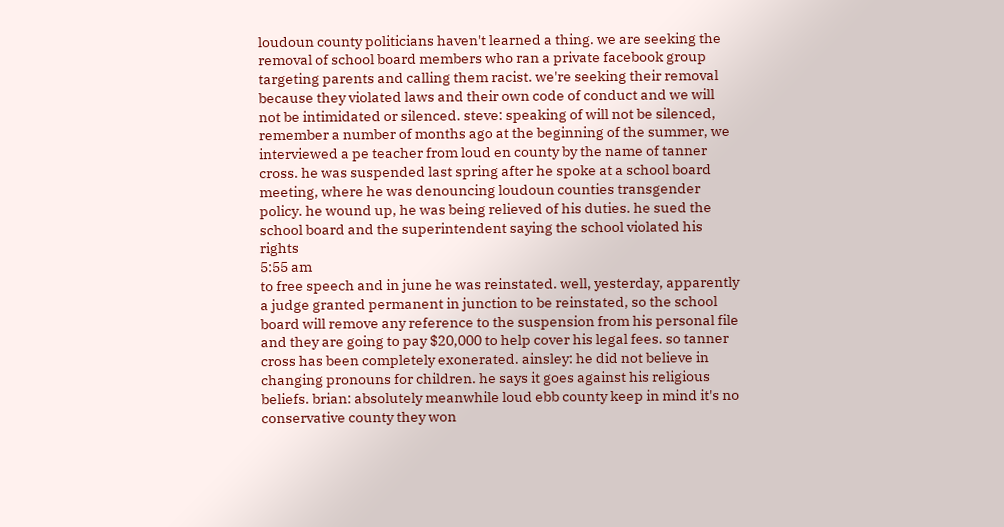loudoun county politicians haven't learned a thing. we are seeking the removal of school board members who ran a private facebook group targeting parents and calling them racist. we're seeking their removal because they violated laws and their own code of conduct and we will not be intimidated or silenced. steve: speaking of will not be silenced, remember a number of months ago at the beginning of the summer, we interviewed a pe teacher from loud en county by the name of tanner cross. he was suspended last spring after he spoke at a school board meeting, where he was denouncing loudoun counties transgender policy. he wound up, he was being relieved of his duties. he sued the school board and the superintendent saying the school violated his rights
5:55 am
to free speech and in june he was reinstated. well, yesterday, apparently a judge granted permanent in junction to be reinstated, so the school board will remove any reference to the suspension from his personal file and they are going to pay $20,000 to help cover his legal fees. so tanner cross has been completely exonerated. ainsley: he did not believe in changing pronouns for children. he says it goes against his religious beliefs. brian: absolutely meanwhile loud ebb county keep in mind it's no conservative county they won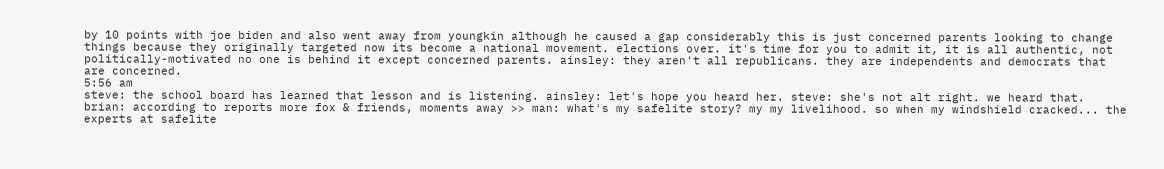by 10 points with joe biden and also went away from youngkin although he caused a gap considerably this is just concerned parents looking to change things because they originally targeted now its become a national movement. elections over. it's time for you to admit it, it is all authentic, not politically-motivated no one is behind it except concerned parents. ainsley: they aren't all republicans. they are independents and democrats that are concerned.
5:56 am
steve: the school board has learned that lesson and is listening. ainsley: let's hope you heard her. steve: she's not alt right. we heard that. brian: according to reports more fox & friends, moments away >> man: what's my safelite story? my my livelihood. so when my windshield cracked... the experts at safelite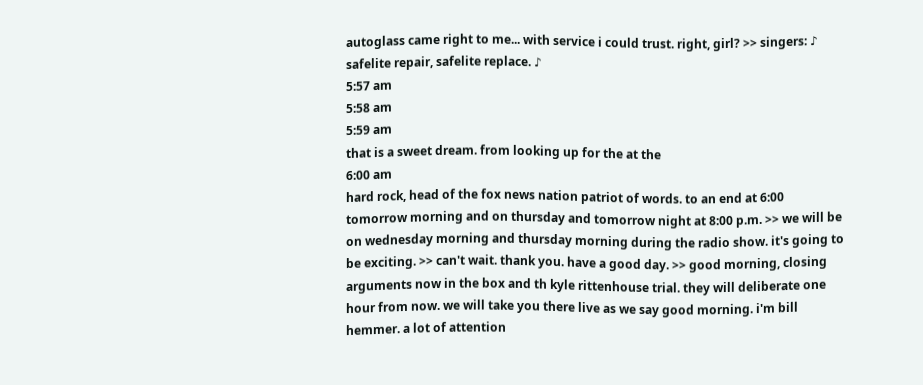autoglass came right to me... with service i could trust. right, girl? >> singers: ♪ safelite repair, safelite replace. ♪
5:57 am
5:58 am
5:59 am
that is a sweet dream. from looking up for the at the
6:00 am
hard rock, head of the fox news nation patriot of words. to an end at 6:00 tomorrow morning and on thursday and tomorrow night at 8:00 p.m. >> we will be on wednesday morning and thursday morning during the radio show. it's going to be exciting. >> can't wait. thank you. have a good day. >> good morning, closing arguments now in the box and th kyle rittenhouse trial. they will deliberate one hour from now. we will take you there live as we say good morning. i'm bill hemmer. a lot of attention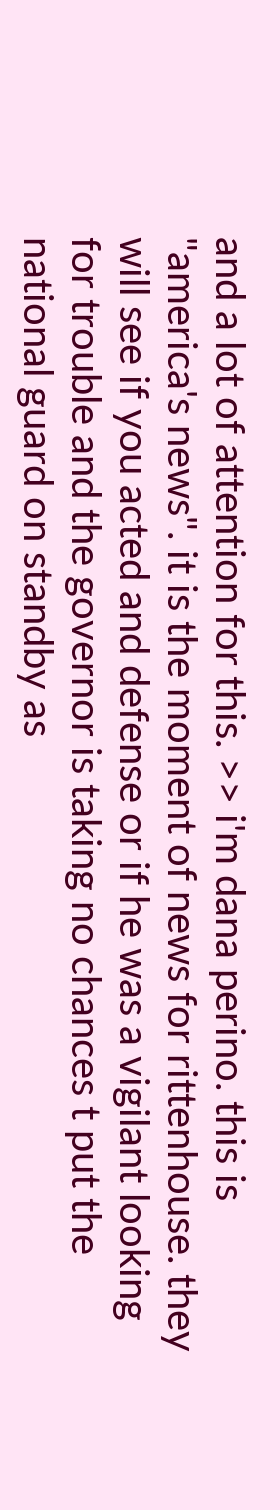and a lot of attention for this. >> i'm dana perino. this is "america's news". it is the moment of news for rittenhouse. they will see if you acted and defense or if he was a vigilant looking for trouble and the governor is taking no chances t put the national guard on standby as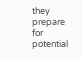they prepare for potential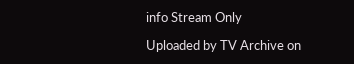info Stream Only

Uploaded by TV Archive on